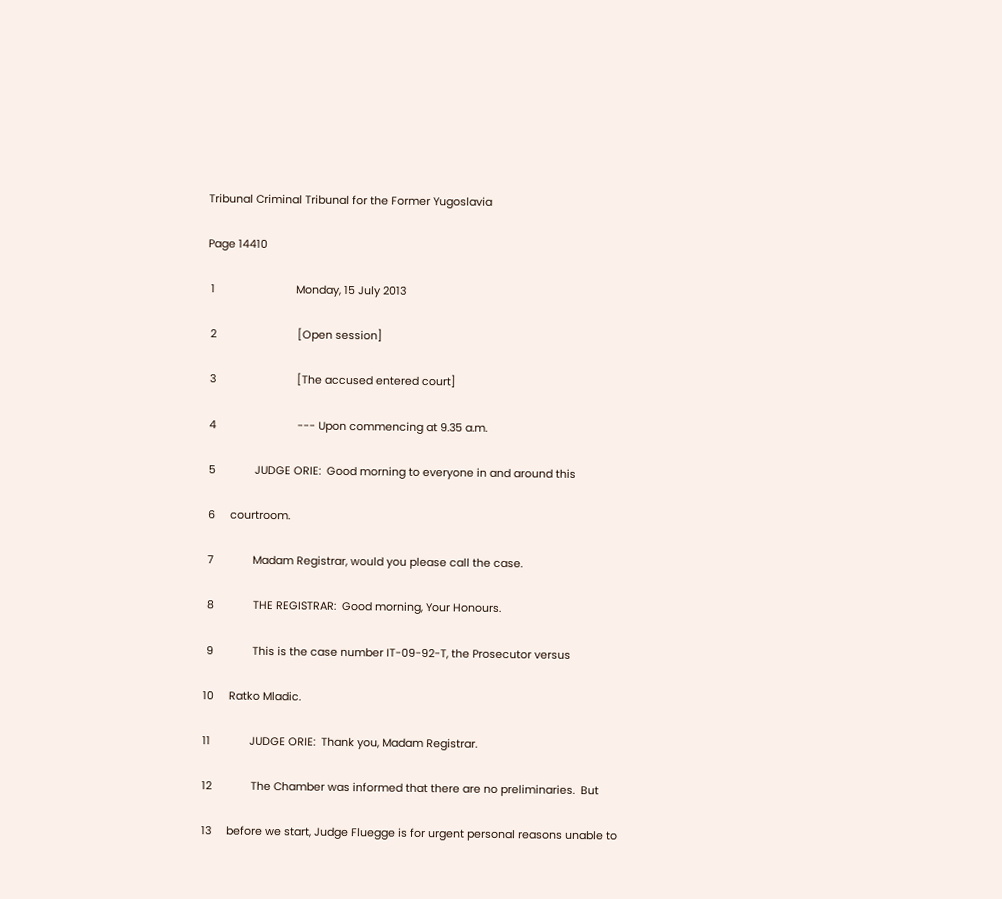Tribunal Criminal Tribunal for the Former Yugoslavia

Page 14410

 1                           Monday, 15 July 2013

 2                           [Open session]

 3                           [The accused entered court]

 4                           --- Upon commencing at 9.35 a.m.

 5             JUDGE ORIE:  Good morning to everyone in and around this

 6     courtroom.

 7             Madam Registrar, would you please call the case.

 8             THE REGISTRAR:  Good morning, Your Honours.

 9             This is the case number IT-09-92-T, the Prosecutor versus

10     Ratko Mladic.

11             JUDGE ORIE:  Thank you, Madam Registrar.

12             The Chamber was informed that there are no preliminaries.  But

13     before we start, Judge Fluegge is for urgent personal reasons unable to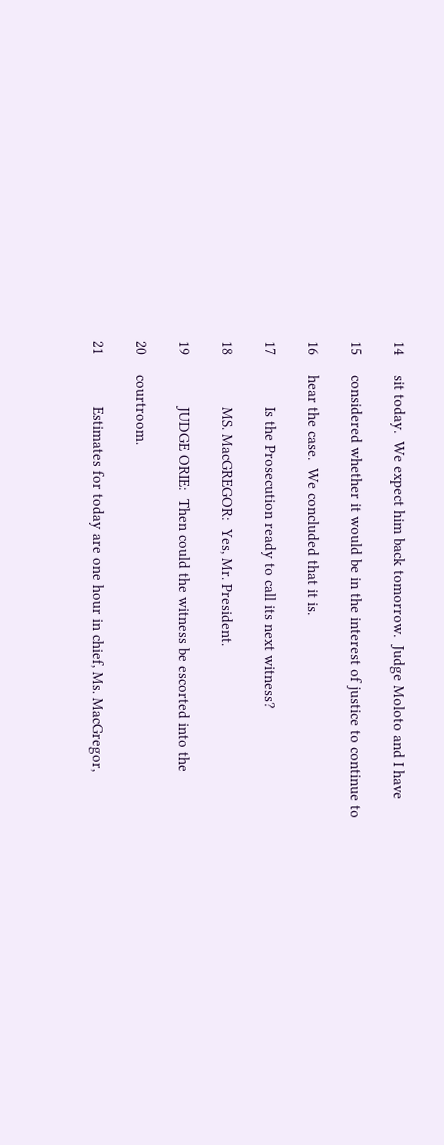14     sit today.  We expect him back tomorrow.  Judge Moloto and I have

15     considered whether it would be in the interest of justice to continue to

16     hear the case.  We concluded that it is.

17             Is the Prosecution ready to call its next witness?

18             MS. MacGREGOR:  Yes, Mr. President.

19             JUDGE ORIE:  Then could the witness be escorted into the

20     courtroom.

21             Estimates for today are one hour in chief, Ms. MacGregor,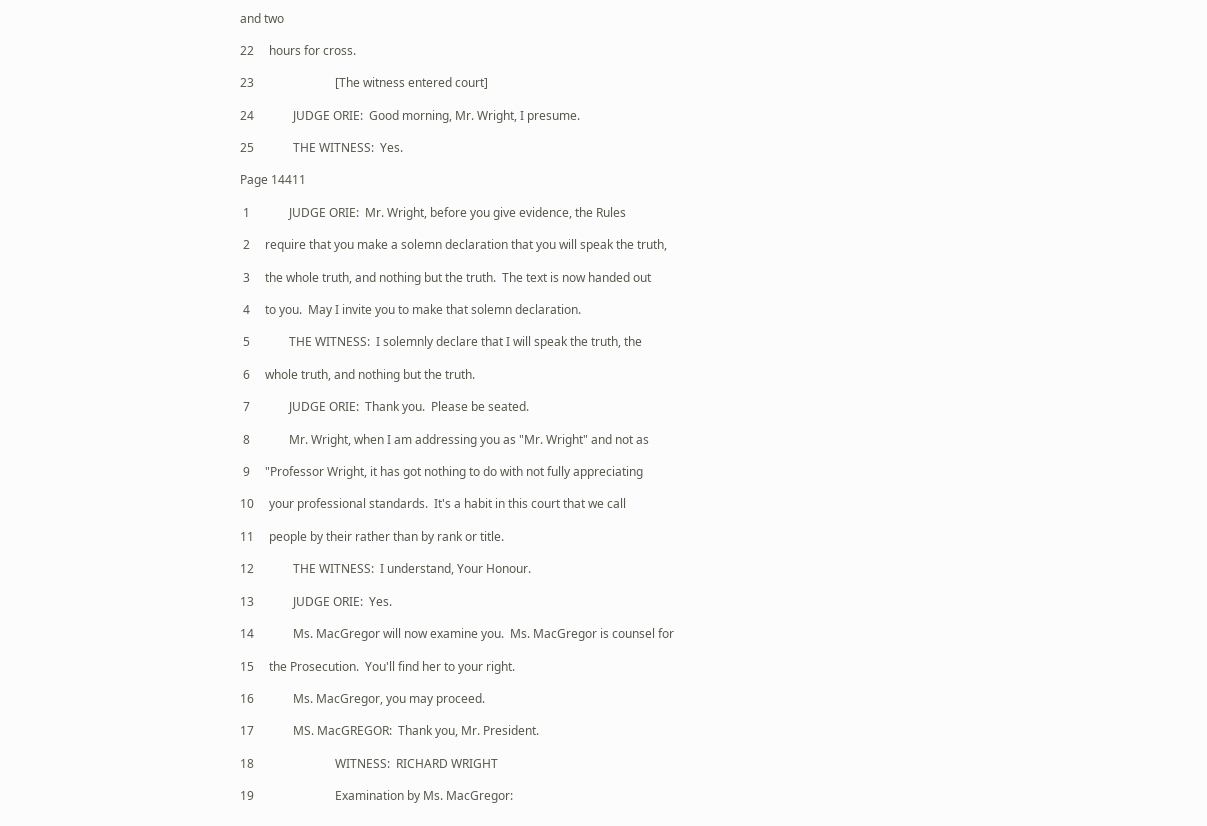and two

22     hours for cross.

23                           [The witness entered court]

24             JUDGE ORIE:  Good morning, Mr. Wright, I presume.

25             THE WITNESS:  Yes.

Page 14411

 1             JUDGE ORIE:  Mr. Wright, before you give evidence, the Rules

 2     require that you make a solemn declaration that you will speak the truth,

 3     the whole truth, and nothing but the truth.  The text is now handed out

 4     to you.  May I invite you to make that solemn declaration.

 5             THE WITNESS:  I solemnly declare that I will speak the truth, the

 6     whole truth, and nothing but the truth.

 7             JUDGE ORIE:  Thank you.  Please be seated.

 8             Mr. Wright, when I am addressing you as "Mr. Wright" and not as

 9     "Professor Wright, it has got nothing to do with not fully appreciating

10     your professional standards.  It's a habit in this court that we call

11     people by their rather than by rank or title.

12             THE WITNESS:  I understand, Your Honour.

13             JUDGE ORIE:  Yes.

14             Ms. MacGregor will now examine you.  Ms. MacGregor is counsel for

15     the Prosecution.  You'll find her to your right.

16             Ms. MacGregor, you may proceed.

17             MS. MacGREGOR:  Thank you, Mr. President.

18                           WITNESS:  RICHARD WRIGHT

19                           Examination by Ms. MacGregor: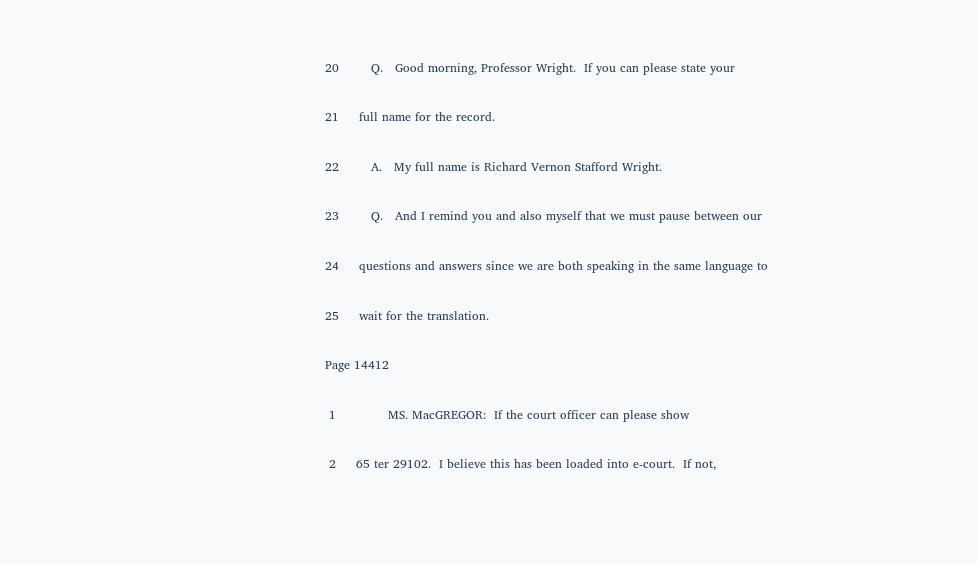20        Q.   Good morning, Professor Wright.  If you can please state your

21     full name for the record.

22        A.   My full name is Richard Vernon Stafford Wright.

23        Q.   And I remind you and also myself that we must pause between our

24     questions and answers since we are both speaking in the same language to

25     wait for the translation.

Page 14412

 1             MS. MacGREGOR:  If the court officer can please show

 2     65 ter 29102.  I believe this has been loaded into e-court.  If not,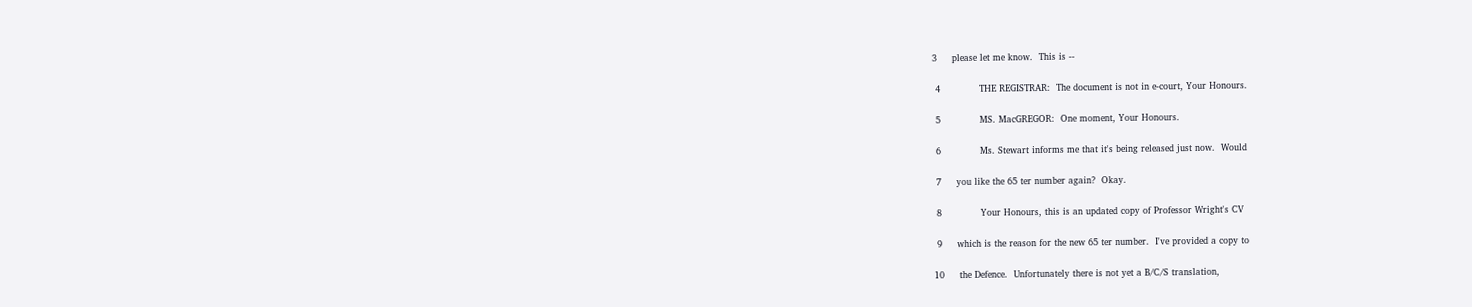3     please let me know.  This is --

 4             THE REGISTRAR:  The document is not in e-court, Your Honours.

 5             MS. MacGREGOR:  One moment, Your Honours.

 6             Ms. Stewart informs me that it's being released just now.  Would

 7     you like the 65 ter number again?  Okay.

 8             Your Honours, this is an updated copy of Professor Wright's CV

 9     which is the reason for the new 65 ter number.  I've provided a copy to

10     the Defence.  Unfortunately there is not yet a B/C/S translation,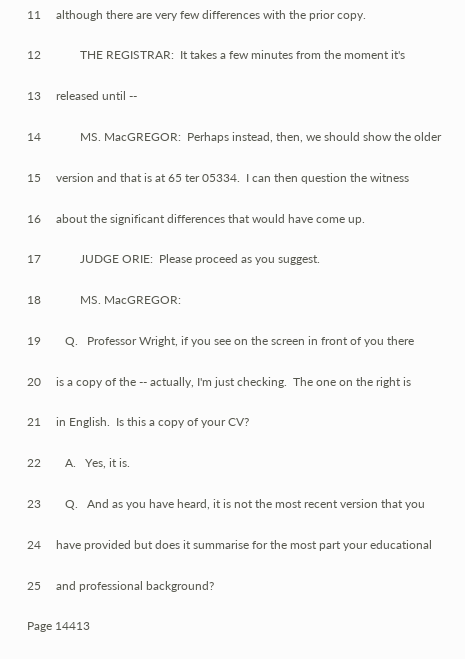11     although there are very few differences with the prior copy.

12             THE REGISTRAR:  It takes a few minutes from the moment it's

13     released until --

14             MS. MacGREGOR:  Perhaps instead, then, we should show the older

15     version and that is at 65 ter 05334.  I can then question the witness

16     about the significant differences that would have come up.

17             JUDGE ORIE:  Please proceed as you suggest.

18             MS. MacGREGOR:

19        Q.   Professor Wright, if you see on the screen in front of you there

20     is a copy of the -- actually, I'm just checking.  The one on the right is

21     in English.  Is this a copy of your CV?

22        A.   Yes, it is.

23        Q.   And as you have heard, it is not the most recent version that you

24     have provided but does it summarise for the most part your educational

25     and professional background?

Page 14413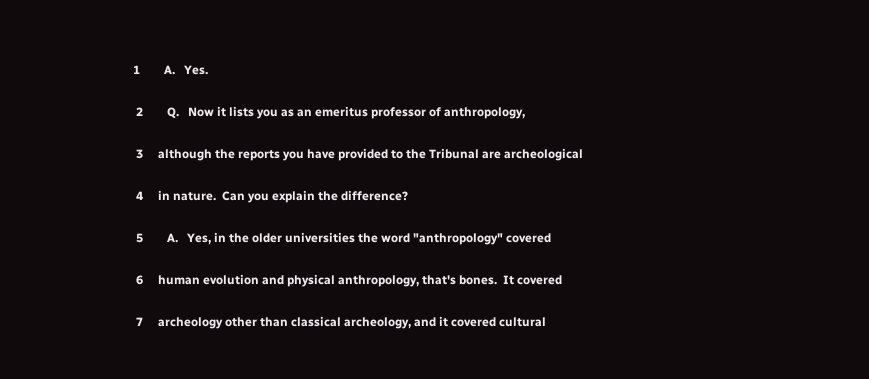1        A.   Yes.

 2        Q.   Now it lists you as an emeritus professor of anthropology,

 3     although the reports you have provided to the Tribunal are archeological

 4     in nature.  Can you explain the difference?

 5        A.   Yes, in the older universities the word "anthropology" covered

 6     human evolution and physical anthropology, that's bones.  It covered

 7     archeology other than classical archeology, and it covered cultural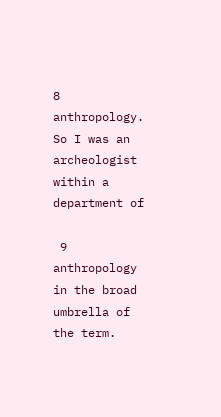8     anthropology.  So I was an archeologist within a department of

 9     anthropology in the broad umbrella of the term.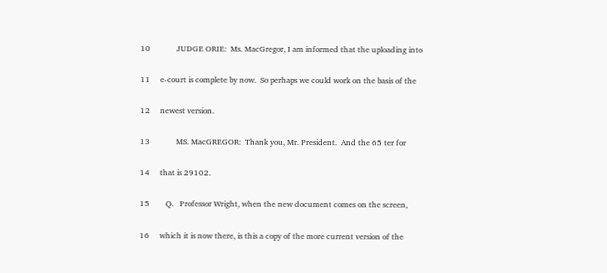10             JUDGE ORIE:  Ms. MacGregor, I am informed that the uploading into

11     e-court is complete by now.  So perhaps we could work on the basis of the

12     newest version.

13             MS. MacGREGOR:  Thank you, Mr. President.  And the 65 ter for

14     that is 29102.

15        Q.   Professor Wright, when the new document comes on the screen,

16     which it is now there, is this a copy of the more current version of the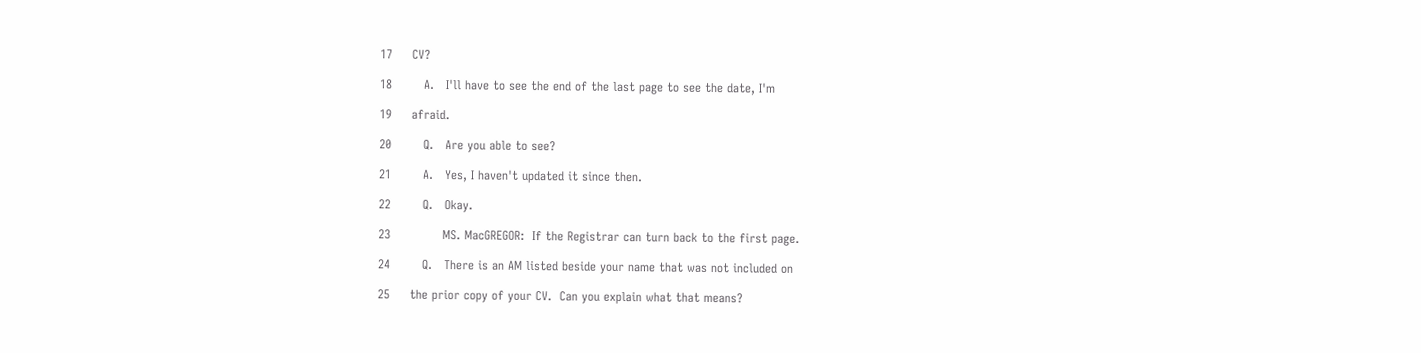17     CV?

18        A.   I'll have to see the end of the last page to see the date, I'm

19     afraid.

20        Q.   Are you able to see?

21        A.   Yes, I haven't updated it since then.

22        Q.   Okay.

23             MS. MacGREGOR:  If the Registrar can turn back to the first page.

24        Q.   There is an AM listed beside your name that was not included on

25     the prior copy of your CV.  Can you explain what that means?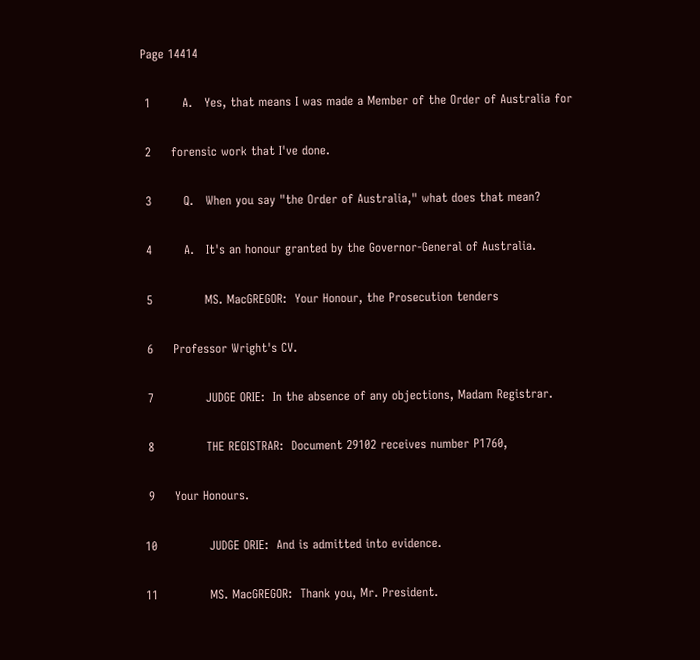Page 14414

 1        A.   Yes, that means I was made a Member of the Order of Australia for

 2     forensic work that I've done.

 3        Q.   When you say "the Order of Australia," what does that mean?

 4        A.   It's an honour granted by the Governor-General of Australia.

 5             MS. MacGREGOR:  Your Honour, the Prosecution tenders

 6     Professor Wright's CV.

 7             JUDGE ORIE:  In the absence of any objections, Madam Registrar.

 8             THE REGISTRAR:  Document 29102 receives number P1760,

 9     Your Honours.

10             JUDGE ORIE:  And is admitted into evidence.

11             MS. MacGREGOR:  Thank you, Mr. President.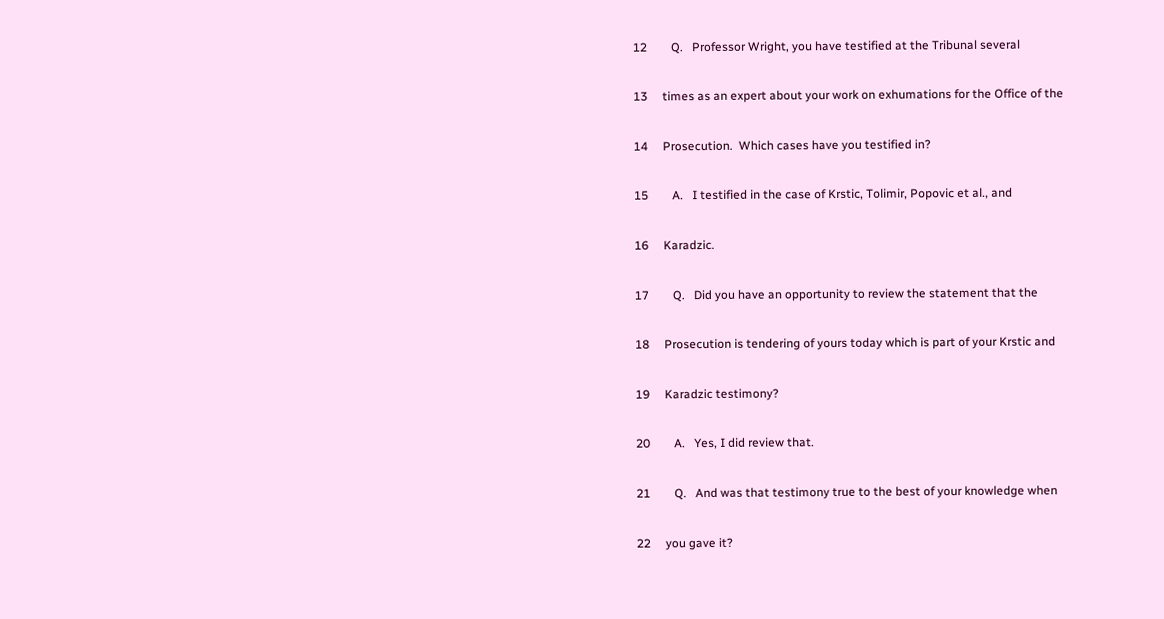12        Q.   Professor Wright, you have testified at the Tribunal several

13     times as an expert about your work on exhumations for the Office of the

14     Prosecution.  Which cases have you testified in?

15        A.   I testified in the case of Krstic, Tolimir, Popovic et al., and

16     Karadzic.

17        Q.   Did you have an opportunity to review the statement that the

18     Prosecution is tendering of yours today which is part of your Krstic and

19     Karadzic testimony?

20        A.   Yes, I did review that.

21        Q.   And was that testimony true to the best of your knowledge when

22     you gave it?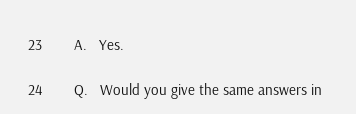23        A.   Yes.

24        Q.   Would you give the same answers in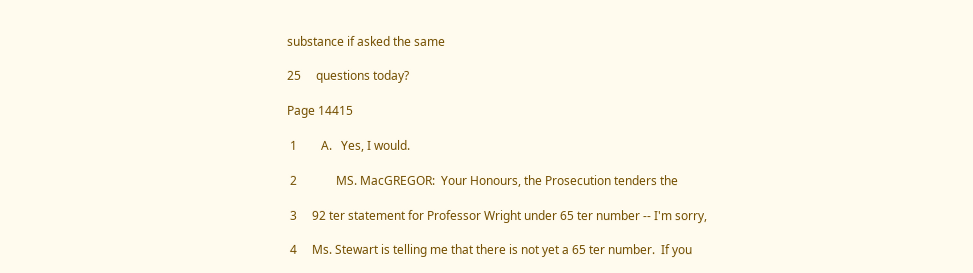substance if asked the same

25     questions today?

Page 14415

 1        A.   Yes, I would.

 2             MS. MacGREGOR:  Your Honours, the Prosecution tenders the

 3     92 ter statement for Professor Wright under 65 ter number -- I'm sorry,

 4     Ms. Stewart is telling me that there is not yet a 65 ter number.  If you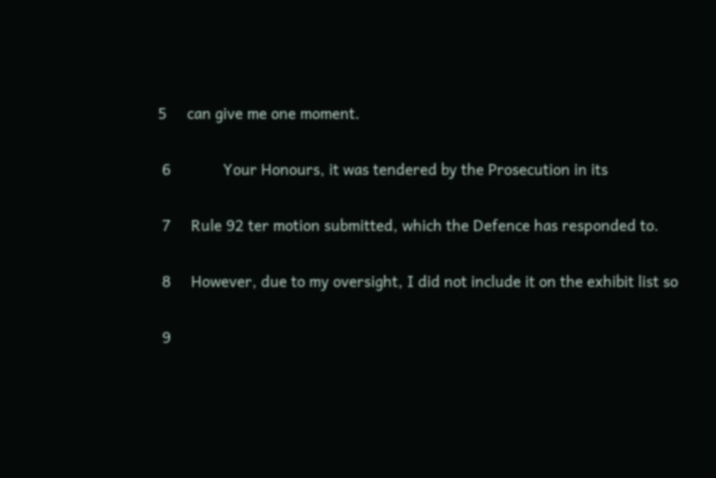5     can give me one moment.

 6             Your Honours, it was tendered by the Prosecution in its

 7     Rule 92 ter motion submitted, which the Defence has responded to.

 8     However, due to my oversight, I did not include it on the exhibit list so

 9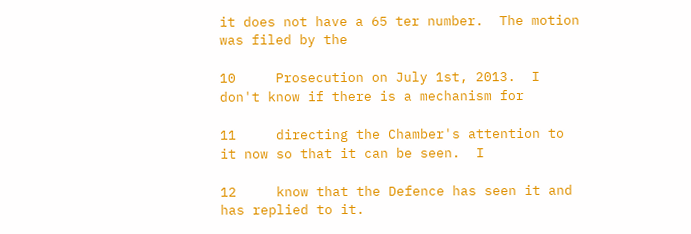it does not have a 65 ter number.  The motion was filed by the

10     Prosecution on July 1st, 2013.  I don't know if there is a mechanism for

11     directing the Chamber's attention to it now so that it can be seen.  I

12     know that the Defence has seen it and has replied to it.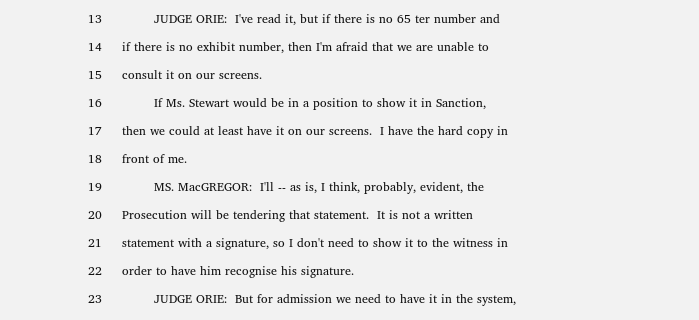13             JUDGE ORIE:  I've read it, but if there is no 65 ter number and

14     if there is no exhibit number, then I'm afraid that we are unable to

15     consult it on our screens.

16             If Ms. Stewart would be in a position to show it in Sanction,

17     then we could at least have it on our screens.  I have the hard copy in

18     front of me.

19             MS. MacGREGOR:  I'll -- as is, I think, probably, evident, the

20     Prosecution will be tendering that statement.  It is not a written

21     statement with a signature, so I don't need to show it to the witness in

22     order to have him recognise his signature.

23             JUDGE ORIE:  But for admission we need to have it in the system,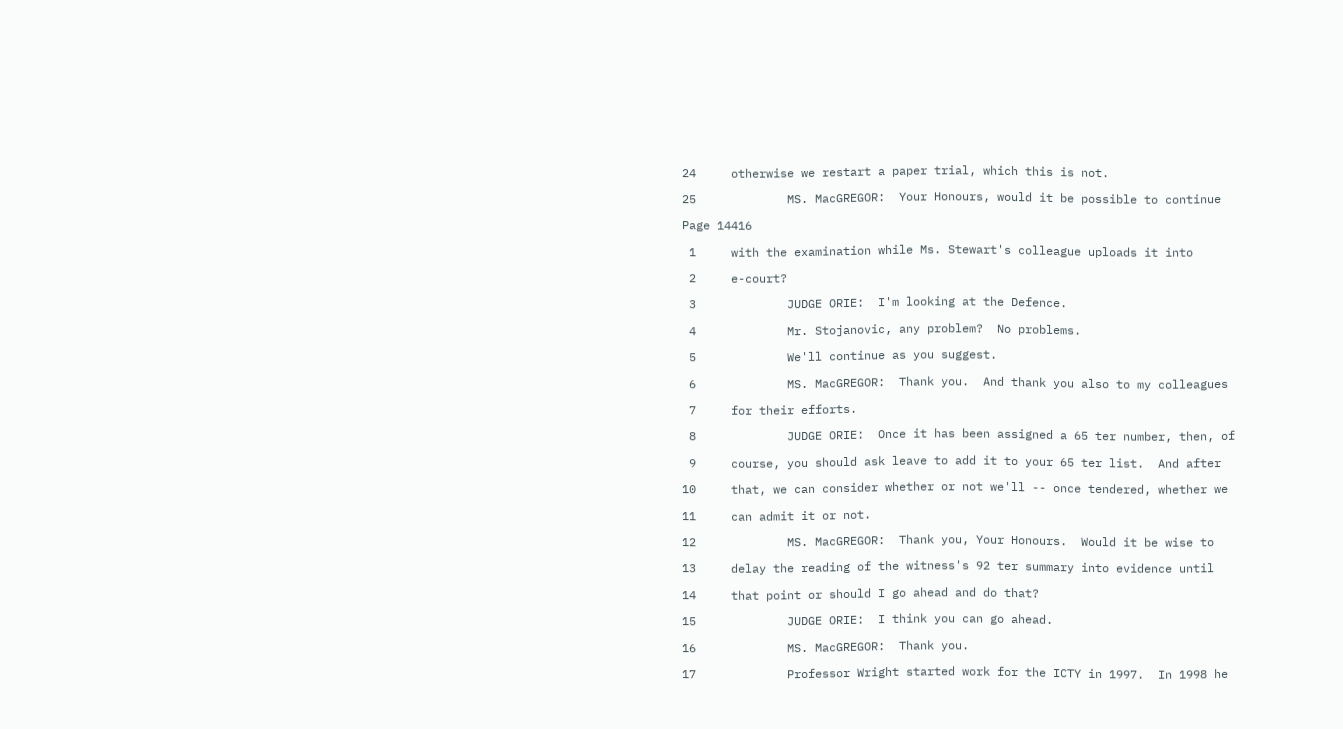24     otherwise we restart a paper trial, which this is not.

25             MS. MacGREGOR:  Your Honours, would it be possible to continue

Page 14416

 1     with the examination while Ms. Stewart's colleague uploads it into

 2     e-court?

 3             JUDGE ORIE:  I'm looking at the Defence.

 4             Mr. Stojanovic, any problem?  No problems.

 5             We'll continue as you suggest.

 6             MS. MacGREGOR:  Thank you.  And thank you also to my colleagues

 7     for their efforts.

 8             JUDGE ORIE:  Once it has been assigned a 65 ter number, then, of

 9     course, you should ask leave to add it to your 65 ter list.  And after

10     that, we can consider whether or not we'll -- once tendered, whether we

11     can admit it or not.

12             MS. MacGREGOR:  Thank you, Your Honours.  Would it be wise to

13     delay the reading of the witness's 92 ter summary into evidence until

14     that point or should I go ahead and do that?

15             JUDGE ORIE:  I think you can go ahead.

16             MS. MacGREGOR:  Thank you.

17             Professor Wright started work for the ICTY in 1997.  In 1998 he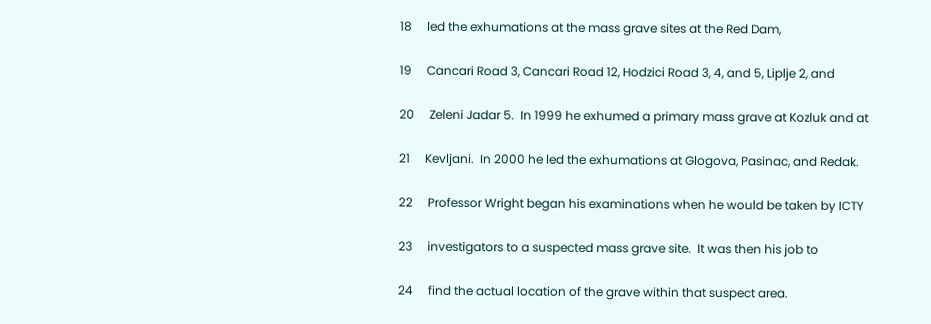18     led the exhumations at the mass grave sites at the Red Dam,

19     Cancari Road 3, Cancari Road 12, Hodzici Road 3, 4, and 5, Liplje 2, and

20     Zeleni Jadar 5.  In 1999 he exhumed a primary mass grave at Kozluk and at

21     Kevljani.  In 2000 he led the exhumations at Glogova, Pasinac, and Redak.

22     Professor Wright began his examinations when he would be taken by ICTY

23     investigators to a suspected mass grave site.  It was then his job to

24     find the actual location of the grave within that suspect area.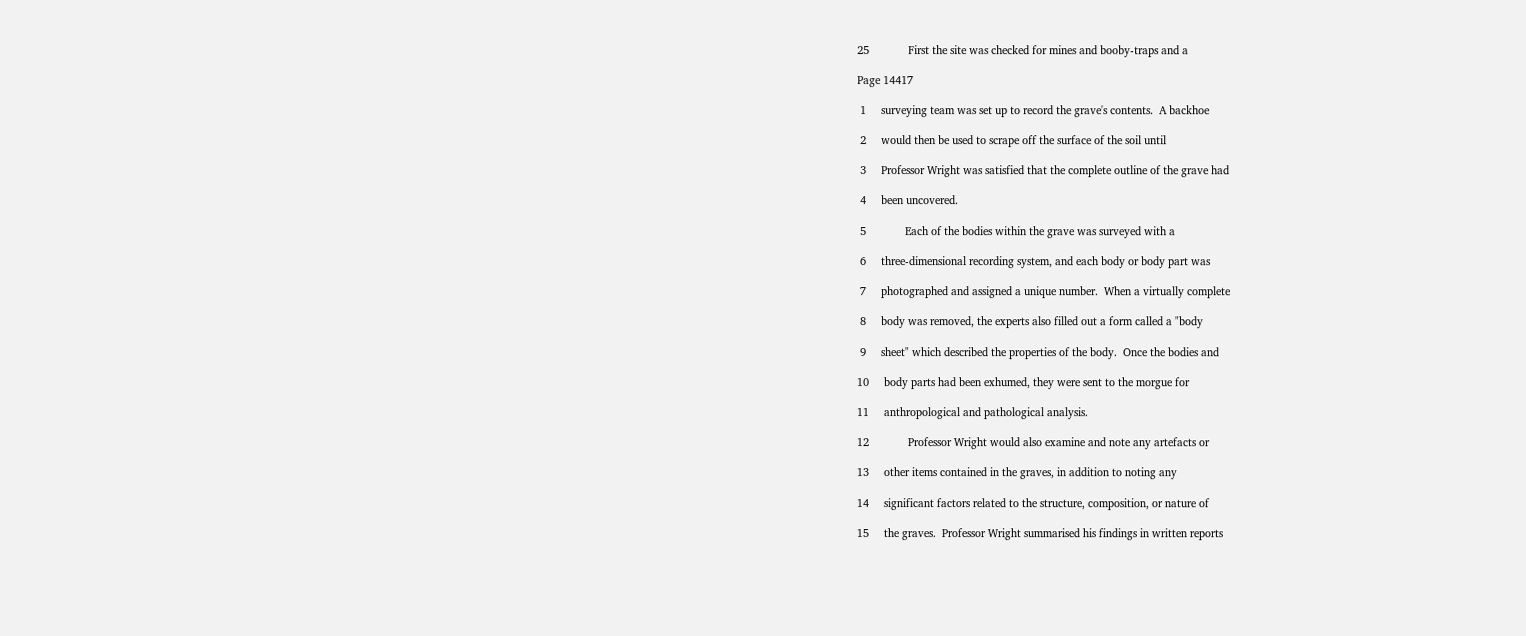25             First the site was checked for mines and booby-traps and a

Page 14417

 1     surveying team was set up to record the grave's contents.  A backhoe

 2     would then be used to scrape off the surface of the soil until

 3     Professor Wright was satisfied that the complete outline of the grave had

 4     been uncovered.

 5             Each of the bodies within the grave was surveyed with a

 6     three-dimensional recording system, and each body or body part was

 7     photographed and assigned a unique number.  When a virtually complete

 8     body was removed, the experts also filled out a form called a "body

 9     sheet" which described the properties of the body.  Once the bodies and

10     body parts had been exhumed, they were sent to the morgue for

11     anthropological and pathological analysis.

12             Professor Wright would also examine and note any artefacts or

13     other items contained in the graves, in addition to noting any

14     significant factors related to the structure, composition, or nature of

15     the graves.  Professor Wright summarised his findings in written reports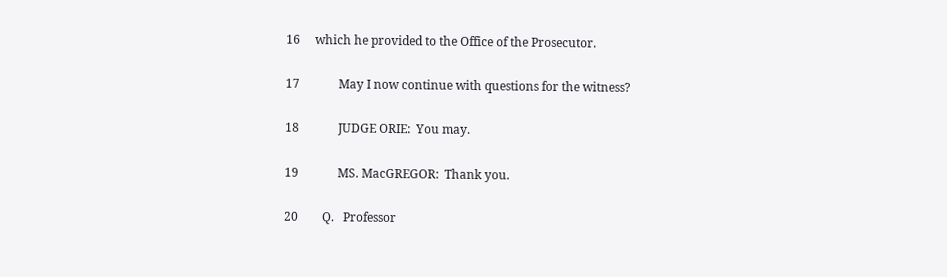16     which he provided to the Office of the Prosecutor.

17             May I now continue with questions for the witness?

18             JUDGE ORIE:  You may.

19             MS. MacGREGOR:  Thank you.

20        Q.   Professor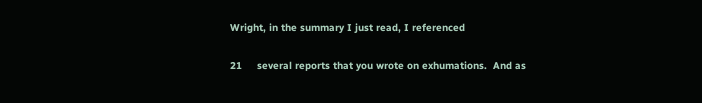Wright, in the summary I just read, I referenced

21     several reports that you wrote on exhumations.  And as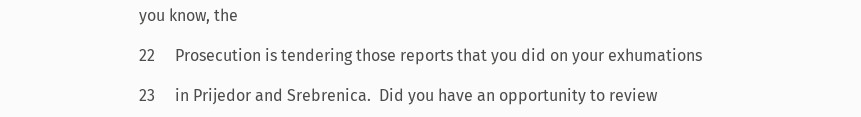you know, the

22     Prosecution is tendering those reports that you did on your exhumations

23     in Prijedor and Srebrenica.  Did you have an opportunity to review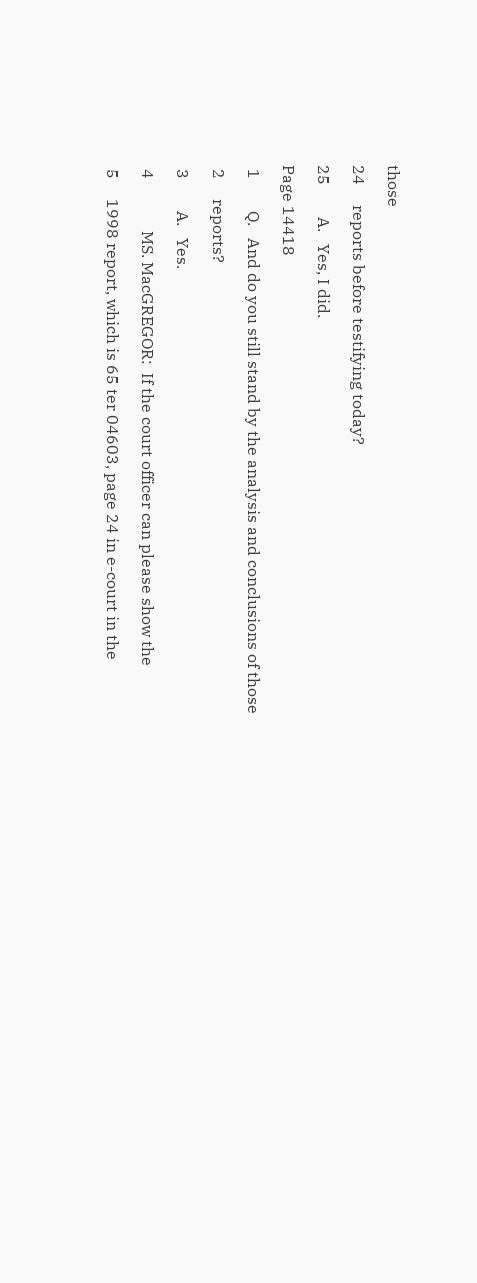those

24     reports before testifying today?

25        A.   Yes, I did.

Page 14418

 1        Q.   And do you still stand by the analysis and conclusions of those

 2     reports?

 3        A.   Yes.

 4             MS. MacGREGOR:  If the court officer can please show the

 5     1998 report, which is 65 ter 04603, page 24 in e-court in the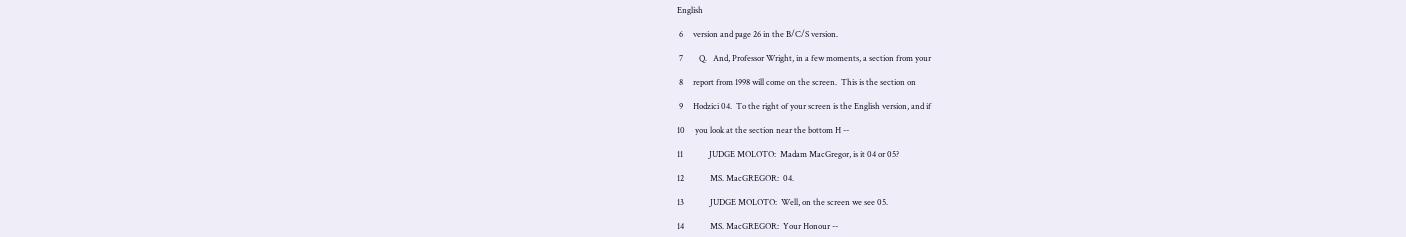English

 6     version and page 26 in the B/C/S version.

 7        Q.   And, Professor Wright, in a few moments, a section from your

 8     report from 1998 will come on the screen.  This is the section on

 9     Hodzici 04.  To the right of your screen is the English version, and if

10     you look at the section near the bottom H --

11             JUDGE MOLOTO:  Madam MacGregor, is it 04 or 05?

12             MS. MacGREGOR:  04.

13             JUDGE MOLOTO:  Well, on the screen we see 05.

14             MS. MacGREGOR:  Your Honour --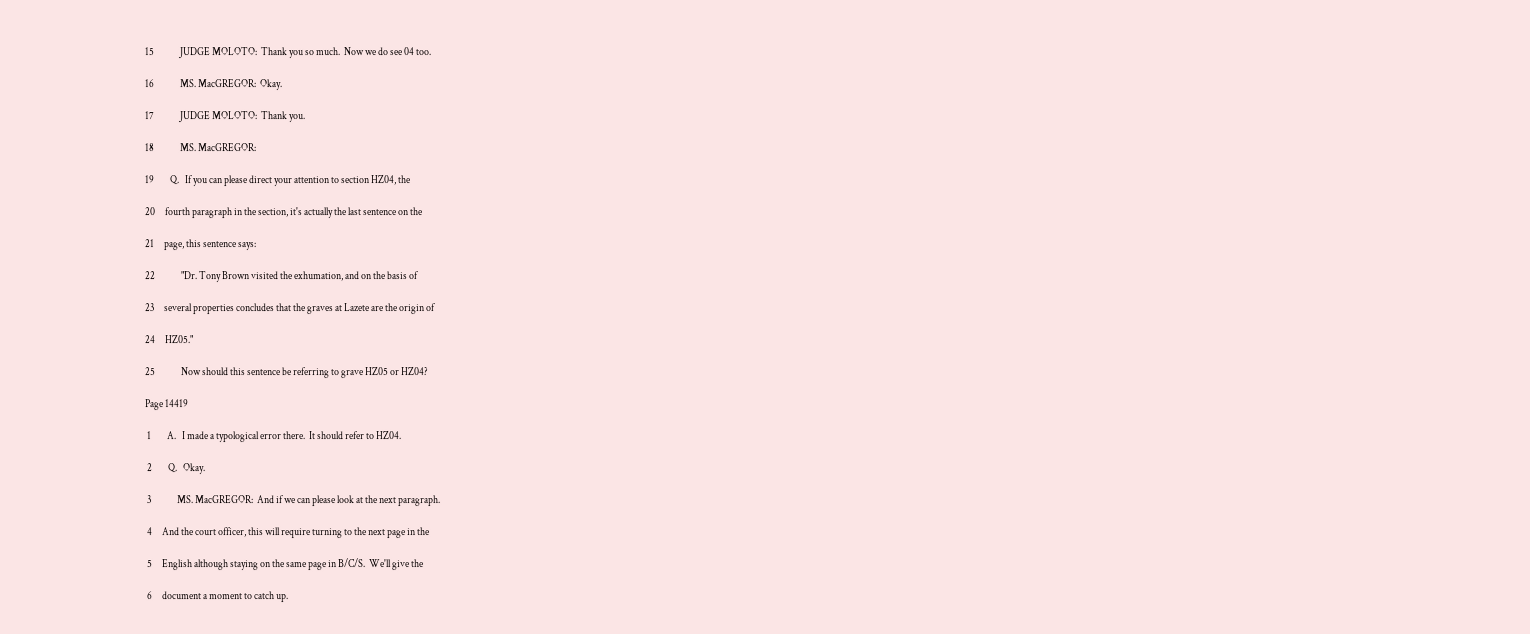15             JUDGE MOLOTO:  Thank you so much.  Now we do see 04 too.

16             MS. MacGREGOR:  Okay.

17             JUDGE MOLOTO:  Thank you.

18             MS. MacGREGOR:

19        Q.   If you can please direct your attention to section HZ04, the

20     fourth paragraph in the section, it's actually the last sentence on the

21     page, this sentence says:

22             "Dr. Tony Brown visited the exhumation, and on the basis of

23     several properties concludes that the graves at Lazete are the origin of

24     HZ05."

25             Now should this sentence be referring to grave HZ05 or HZ04?

Page 14419

 1        A.   I made a typological error there.  It should refer to HZ04.

 2        Q.   Okay.

 3             MS. MacGREGOR:  And if we can please look at the next paragraph.

 4     And the court officer, this will require turning to the next page in the

 5     English although staying on the same page in B/C/S.  We'll give the

 6     document a moment to catch up.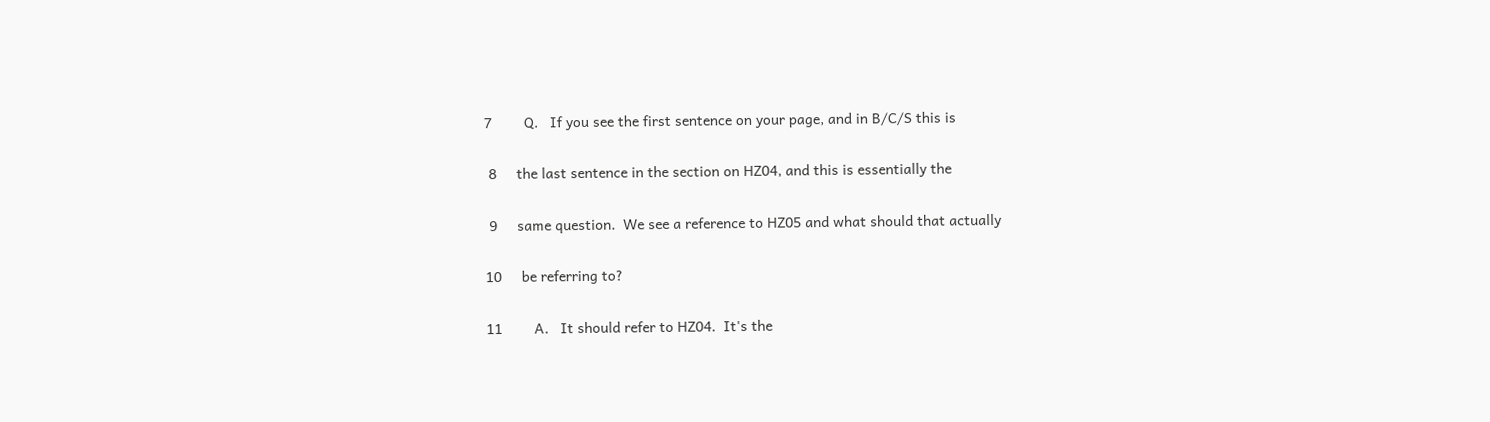7        Q.   If you see the first sentence on your page, and in B/C/S this is

 8     the last sentence in the section on HZ04, and this is essentially the

 9     same question.  We see a reference to HZ05 and what should that actually

10     be referring to?

11        A.   It should refer to HZ04.  It's the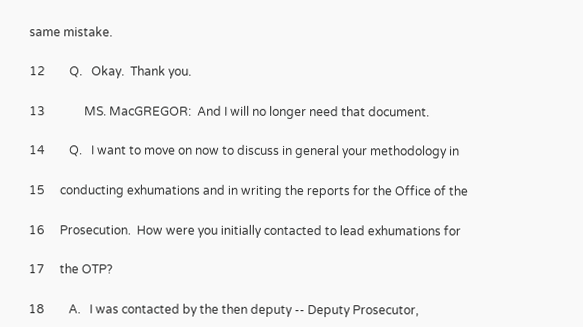same mistake.

12        Q.   Okay.  Thank you.

13             MS. MacGREGOR:  And I will no longer need that document.

14        Q.   I want to move on now to discuss in general your methodology in

15     conducting exhumations and in writing the reports for the Office of the

16     Prosecution.  How were you initially contacted to lead exhumations for

17     the OTP?

18        A.   I was contacted by the then deputy -- Deputy Prosecutor,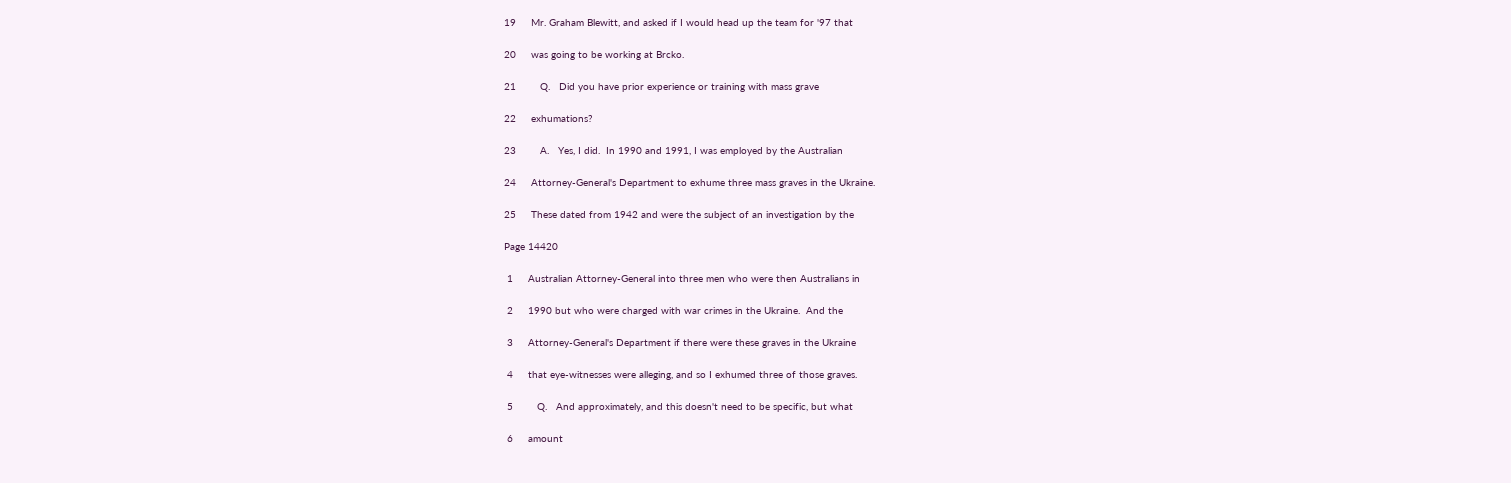19     Mr. Graham Blewitt, and asked if I would head up the team for '97 that

20     was going to be working at Brcko.

21        Q.   Did you have prior experience or training with mass grave

22     exhumations?

23        A.   Yes, I did.  In 1990 and 1991, I was employed by the Australian

24     Attorney-General's Department to exhume three mass graves in the Ukraine.

25     These dated from 1942 and were the subject of an investigation by the

Page 14420

 1     Australian Attorney-General into three men who were then Australians in

 2     1990 but who were charged with war crimes in the Ukraine.  And the

 3     Attorney-General's Department if there were these graves in the Ukraine

 4     that eye-witnesses were alleging, and so I exhumed three of those graves.

 5        Q.   And approximately, and this doesn't need to be specific, but what

 6     amount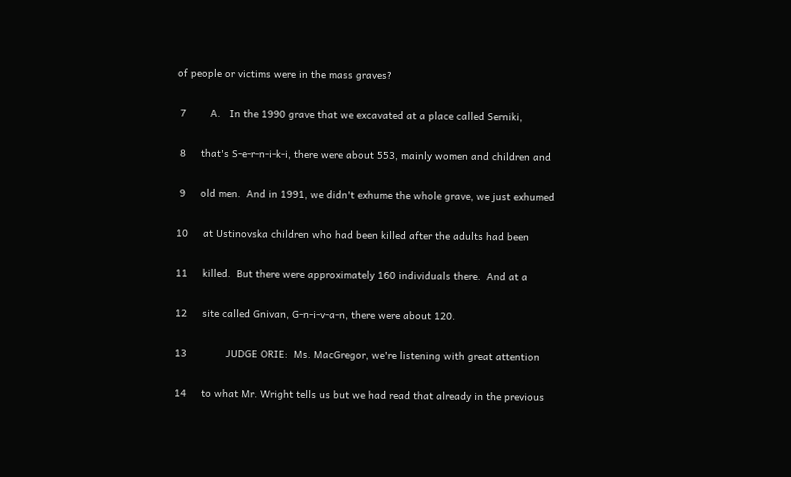of people or victims were in the mass graves?

 7        A.   In the 1990 grave that we excavated at a place called Serniki,

 8     that's S-e-r-n-i-k-i, there were about 553, mainly women and children and

 9     old men.  And in 1991, we didn't exhume the whole grave, we just exhumed

10     at Ustinovska children who had been killed after the adults had been

11     killed.  But there were approximately 160 individuals there.  And at a

12     site called Gnivan, G-n-i-v-a-n, there were about 120.

13             JUDGE ORIE:  Ms. MacGregor, we're listening with great attention

14     to what Mr. Wright tells us but we had read that already in the previous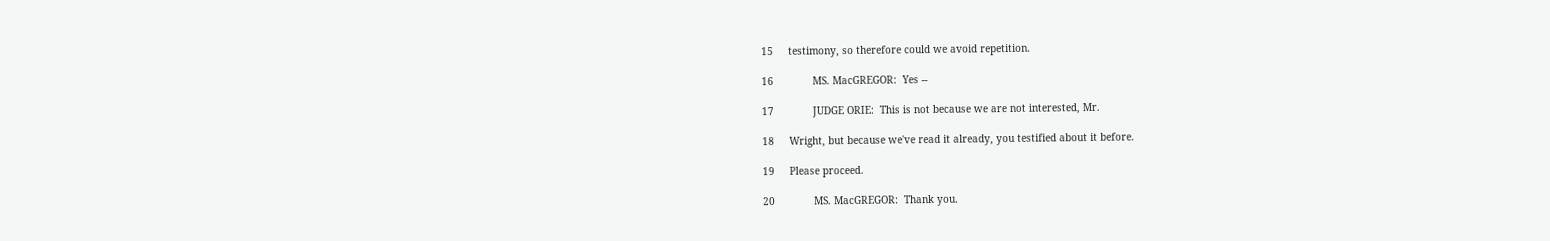15     testimony, so therefore could we avoid repetition.

16             MS. MacGREGOR:  Yes --

17             JUDGE ORIE:  This is not because we are not interested, Mr.

18     Wright, but because we've read it already, you testified about it before.

19     Please proceed.

20             MS. MacGREGOR:  Thank you.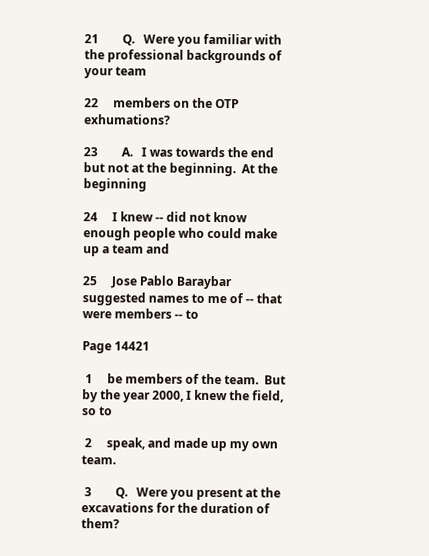21        Q.   Were you familiar with the professional backgrounds of your team

22     members on the OTP exhumations?

23        A.   I was towards the end but not at the beginning.  At the beginning

24     I knew -- did not know enough people who could make up a team and

25     Jose Pablo Baraybar suggested names to me of -- that were members -- to

Page 14421

 1     be members of the team.  But by the year 2000, I knew the field, so to

 2     speak, and made up my own team.

 3        Q.   Were you present at the excavations for the duration of them?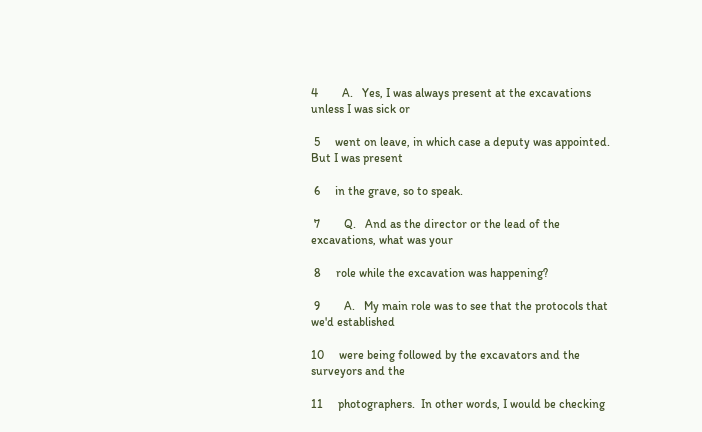4        A.   Yes, I was always present at the excavations unless I was sick or

 5     went on leave, in which case a deputy was appointed.  But I was present

 6     in the grave, so to speak.

 7        Q.   And as the director or the lead of the excavations, what was your

 8     role while the excavation was happening?

 9        A.   My main role was to see that the protocols that we'd established

10     were being followed by the excavators and the surveyors and the

11     photographers.  In other words, I would be checking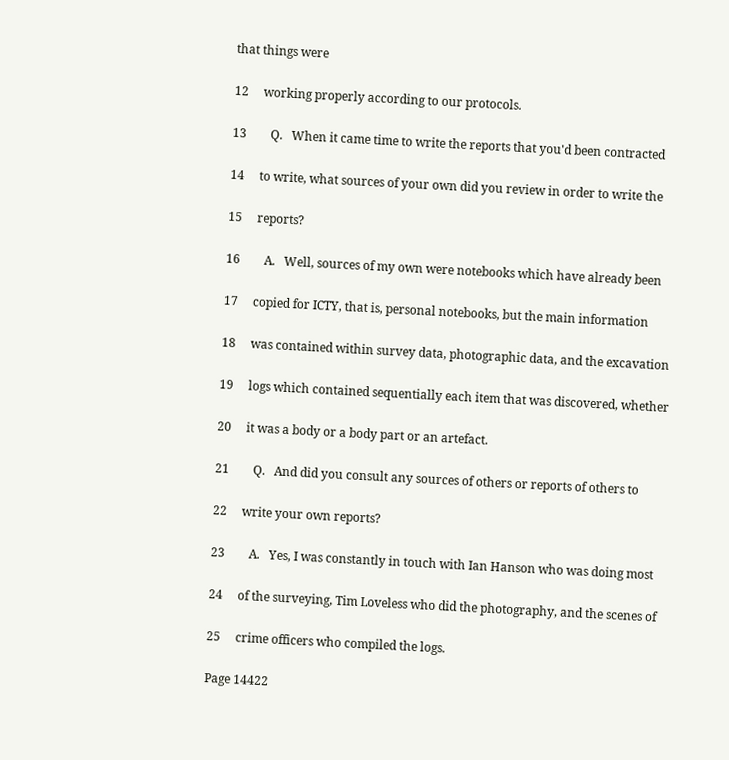that things were

12     working properly according to our protocols.

13        Q.   When it came time to write the reports that you'd been contracted

14     to write, what sources of your own did you review in order to write the

15     reports?

16        A.   Well, sources of my own were notebooks which have already been

17     copied for ICTY, that is, personal notebooks, but the main information

18     was contained within survey data, photographic data, and the excavation

19     logs which contained sequentially each item that was discovered, whether

20     it was a body or a body part or an artefact.

21        Q.   And did you consult any sources of others or reports of others to

22     write your own reports?

23        A.   Yes, I was constantly in touch with Ian Hanson who was doing most

24     of the surveying, Tim Loveless who did the photography, and the scenes of

25     crime officers who compiled the logs.

Page 14422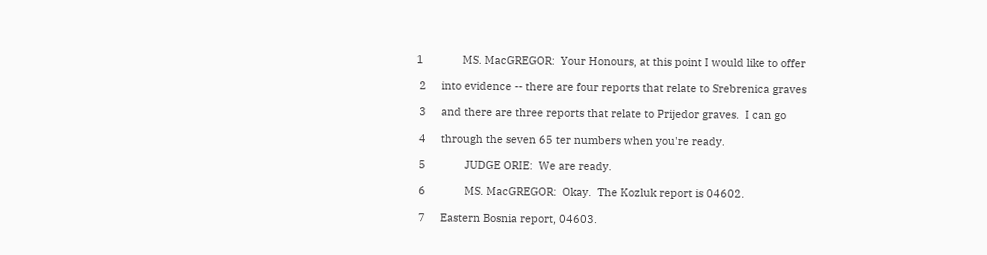1             MS. MacGREGOR:  Your Honours, at this point I would like to offer

 2     into evidence -- there are four reports that relate to Srebrenica graves

 3     and there are three reports that relate to Prijedor graves.  I can go

 4     through the seven 65 ter numbers when you're ready.

 5             JUDGE ORIE:  We are ready.

 6             MS. MacGREGOR:  Okay.  The Kozluk report is 04602.

 7     Eastern Bosnia report, 04603.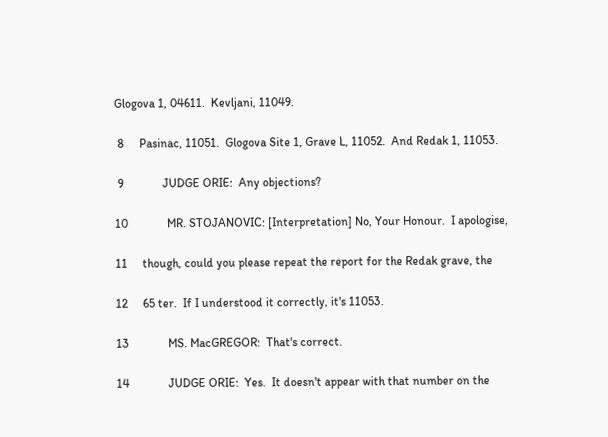Glogova 1, 04611.  Kevljani, 11049.

 8     Pasinac, 11051.  Glogova Site 1, Grave L, 11052.  And Redak 1, 11053.

 9             JUDGE ORIE:  Any objections?

10             MR. STOJANOVIC: [Interpretation] No, Your Honour.  I apologise,

11     though, could you please repeat the report for the Redak grave, the

12     65 ter.  If I understood it correctly, it's 11053.

13             MS. MacGREGOR:  That's correct.

14             JUDGE ORIE:  Yes.  It doesn't appear with that number on the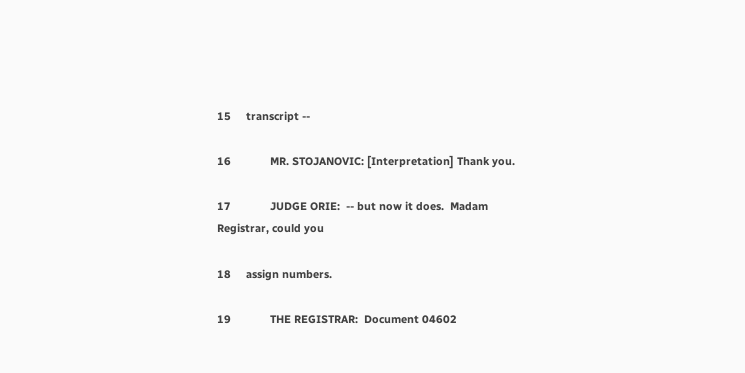15     transcript --

16             MR. STOJANOVIC: [Interpretation] Thank you.

17             JUDGE ORIE:  -- but now it does.  Madam Registrar, could you

18     assign numbers.

19             THE REGISTRAR:  Document 04602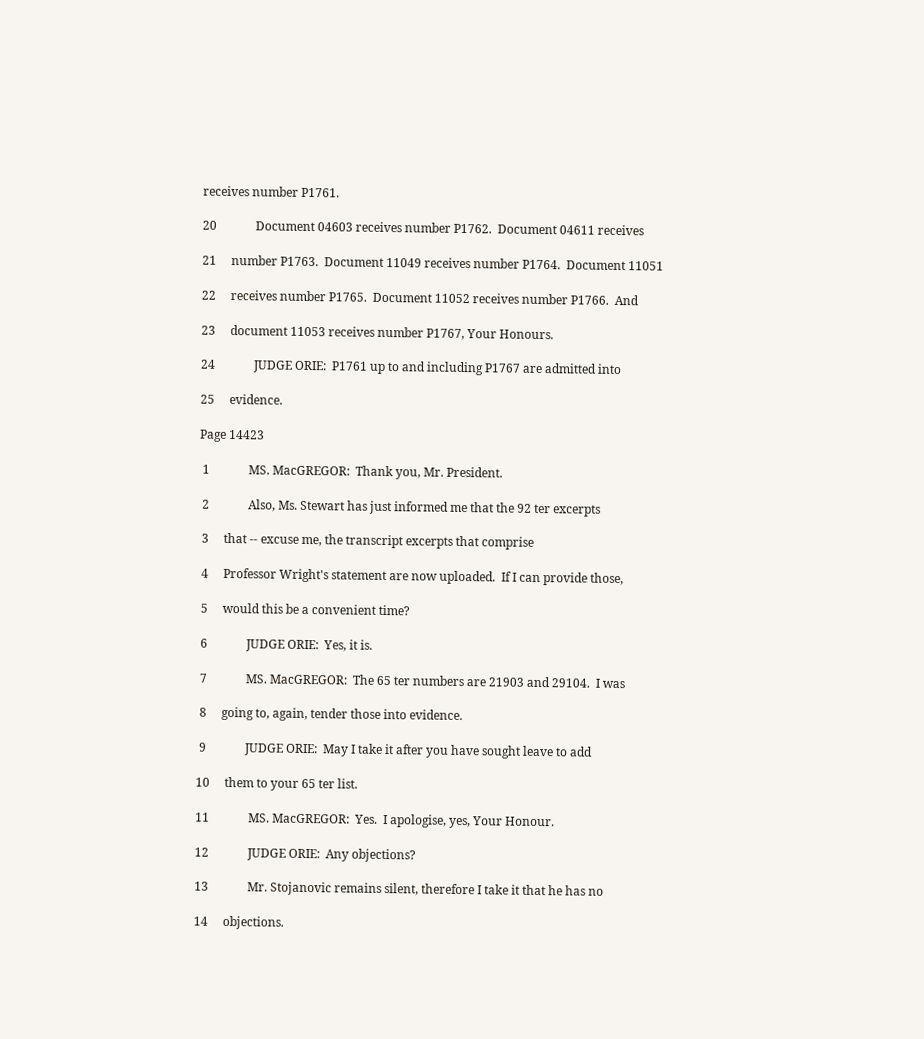receives number P1761.

20             Document 04603 receives number P1762.  Document 04611 receives

21     number P1763.  Document 11049 receives number P1764.  Document 11051

22     receives number P1765.  Document 11052 receives number P1766.  And

23     document 11053 receives number P1767, Your Honours.

24             JUDGE ORIE:  P1761 up to and including P1767 are admitted into

25     evidence.

Page 14423

 1             MS. MacGREGOR:  Thank you, Mr. President.

 2             Also, Ms. Stewart has just informed me that the 92 ter excerpts

 3     that -- excuse me, the transcript excerpts that comprise

 4     Professor Wright's statement are now uploaded.  If I can provide those,

 5     would this be a convenient time?

 6             JUDGE ORIE:  Yes, it is.

 7             MS. MacGREGOR:  The 65 ter numbers are 21903 and 29104.  I was

 8     going to, again, tender those into evidence.

 9             JUDGE ORIE:  May I take it after you have sought leave to add

10     them to your 65 ter list.

11             MS. MacGREGOR:  Yes.  I apologise, yes, Your Honour.

12             JUDGE ORIE:  Any objections?

13             Mr. Stojanovic remains silent, therefore I take it that he has no

14     objections.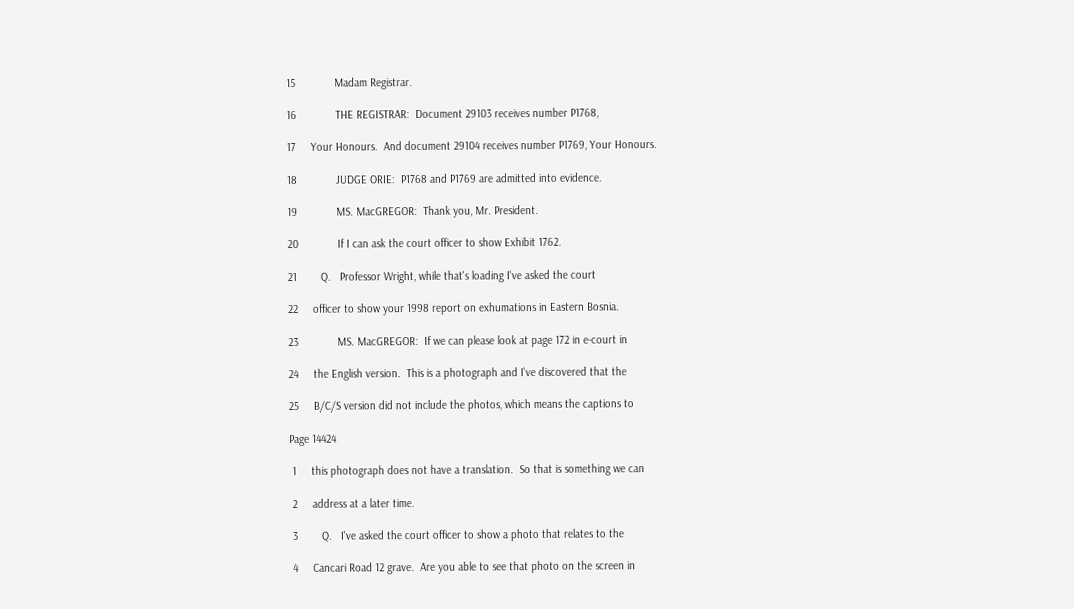15             Madam Registrar.

16             THE REGISTRAR:  Document 29103 receives number P1768,

17     Your Honours.  And document 29104 receives number P1769, Your Honours.

18             JUDGE ORIE:  P1768 and P1769 are admitted into evidence.

19             MS. MacGREGOR:  Thank you, Mr. President.

20             If I can ask the court officer to show Exhibit 1762.

21        Q.   Professor Wright, while that's loading I've asked the court

22     officer to show your 1998 report on exhumations in Eastern Bosnia.

23             MS. MacGREGOR:  If we can please look at page 172 in e-court in

24     the English version.  This is a photograph and I've discovered that the

25     B/C/S version did not include the photos, which means the captions to

Page 14424

 1     this photograph does not have a translation.  So that is something we can

 2     address at a later time.

 3        Q.   I've asked the court officer to show a photo that relates to the

 4     Cancari Road 12 grave.  Are you able to see that photo on the screen in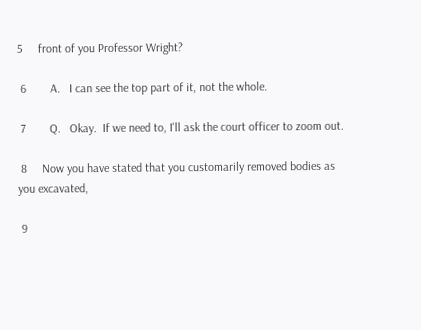5     front of you Professor Wright?

 6        A.   I can see the top part of it, not the whole.

 7        Q.   Okay.  If we need to, I'll ask the court officer to zoom out.

 8     Now you have stated that you customarily removed bodies as you excavated,

 9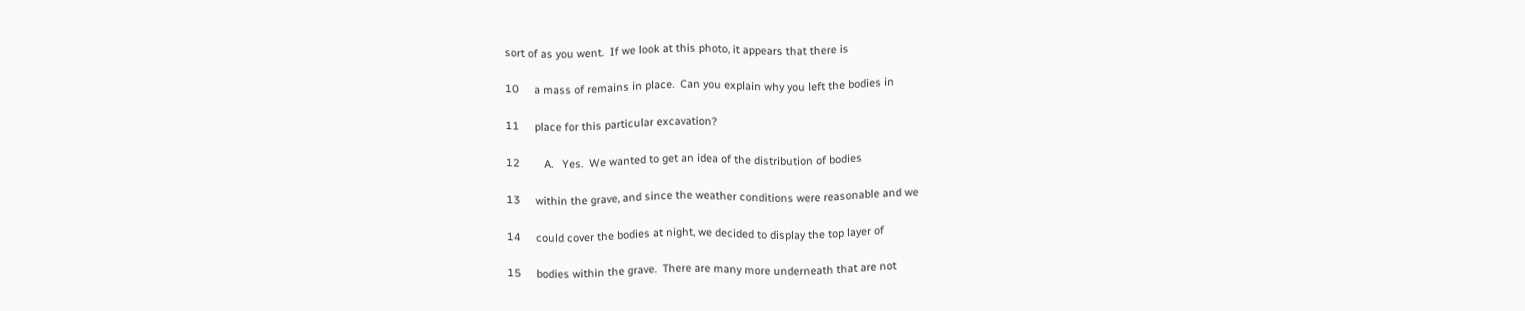sort of as you went.  If we look at this photo, it appears that there is

10     a mass of remains in place.  Can you explain why you left the bodies in

11     place for this particular excavation?

12        A.   Yes.  We wanted to get an idea of the distribution of bodies

13     within the grave, and since the weather conditions were reasonable and we

14     could cover the bodies at night, we decided to display the top layer of

15     bodies within the grave.  There are many more underneath that are not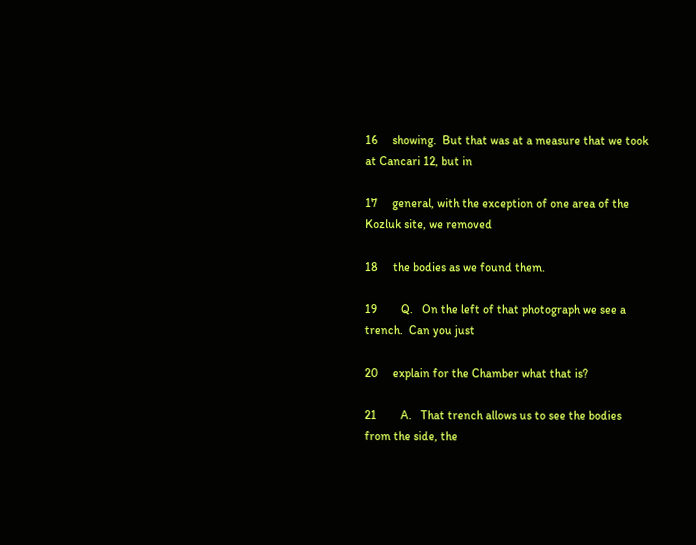16     showing.  But that was at a measure that we took at Cancari 12, but in

17     general, with the exception of one area of the Kozluk site, we removed

18     the bodies as we found them.

19        Q.   On the left of that photograph we see a trench.  Can you just

20     explain for the Chamber what that is?

21        A.   That trench allows us to see the bodies from the side, the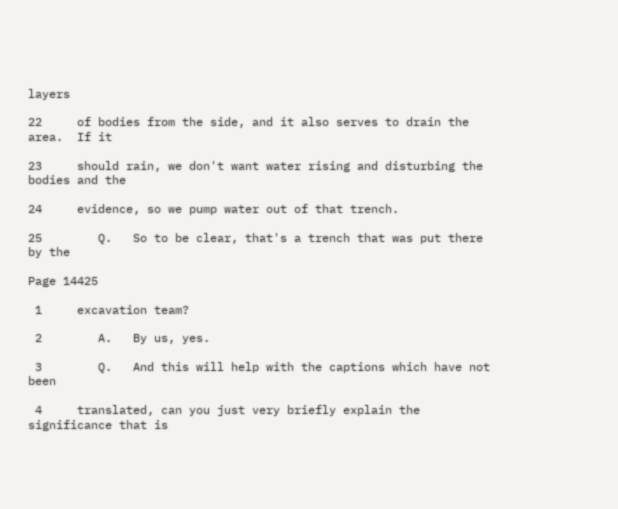layers

22     of bodies from the side, and it also serves to drain the area.  If it

23     should rain, we don't want water rising and disturbing the bodies and the

24     evidence, so we pump water out of that trench.

25        Q.   So to be clear, that's a trench that was put there by the

Page 14425

 1     excavation team?

 2        A.   By us, yes.

 3        Q.   And this will help with the captions which have not been

 4     translated, can you just very briefly explain the significance that is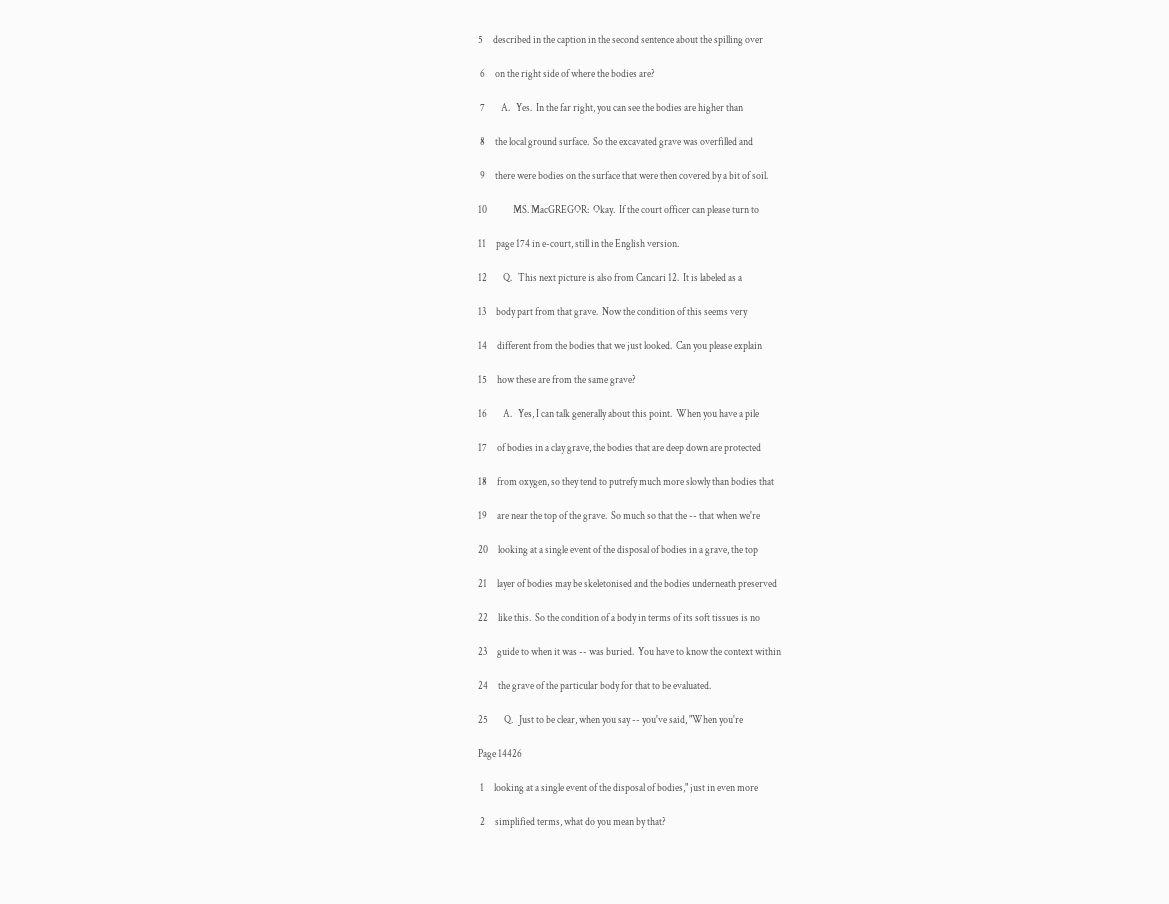5     described in the caption in the second sentence about the spilling over

 6     on the right side of where the bodies are?

 7        A.   Yes.  In the far right, you can see the bodies are higher than

 8     the local ground surface.  So the excavated grave was overfilled and

 9     there were bodies on the surface that were then covered by a bit of soil.

10             MS. MacGREGOR:  Okay.  If the court officer can please turn to

11     page 174 in e-court, still in the English version.

12        Q.   This next picture is also from Cancari 12.  It is labeled as a

13     body part from that grave.  Now the condition of this seems very

14     different from the bodies that we just looked.  Can you please explain

15     how these are from the same grave?

16        A.   Yes, I can talk generally about this point.  When you have a pile

17     of bodies in a clay grave, the bodies that are deep down are protected

18     from oxygen, so they tend to putrefy much more slowly than bodies that

19     are near the top of the grave.  So much so that the -- that when we're

20     looking at a single event of the disposal of bodies in a grave, the top

21     layer of bodies may be skeletonised and the bodies underneath preserved

22     like this.  So the condition of a body in terms of its soft tissues is no

23     guide to when it was -- was buried.  You have to know the context within

24     the grave of the particular body for that to be evaluated.

25        Q.   Just to be clear, when you say -- you've said, "When you're

Page 14426

 1     looking at a single event of the disposal of bodies," just in even more

 2     simplified terms, what do you mean by that?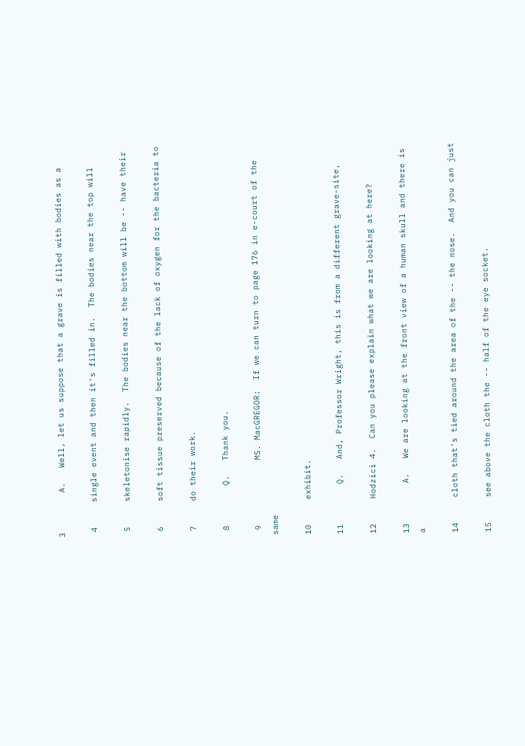3        A.   Well, let us suppose that a grave is filled with bodies as a

 4     single event and then it's filled in.  The bodies near the top will

 5     skeletonise rapidly.  The bodies near the bottom will be -- have their

 6     soft tissue preserved because of the lack of oxygen for the bacteria to

 7     do their work.

 8        Q.   Thank you.

 9             MS. MacGREGOR:  If we can turn to page 176 in e-court of the same

10     exhibit.

11        Q.   And, Professor Wright, this is from a different grave-site,

12     Hodzici 4.  Can you please explain what we are looking at here?

13        A.   We are looking at the front view of a human skull and there is a

14     cloth that's tied around the area of the -- the nose.  And you can just

15     see above the cloth the -- half of the eye socket.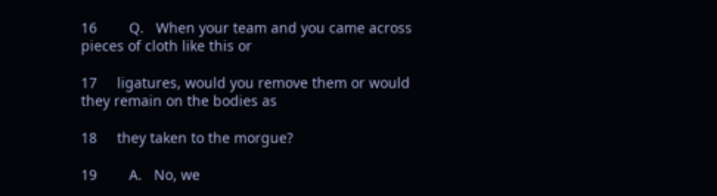16        Q.   When your team and you came across pieces of cloth like this or

17     ligatures, would you remove them or would they remain on the bodies as

18     they taken to the morgue?

19        A.   No, we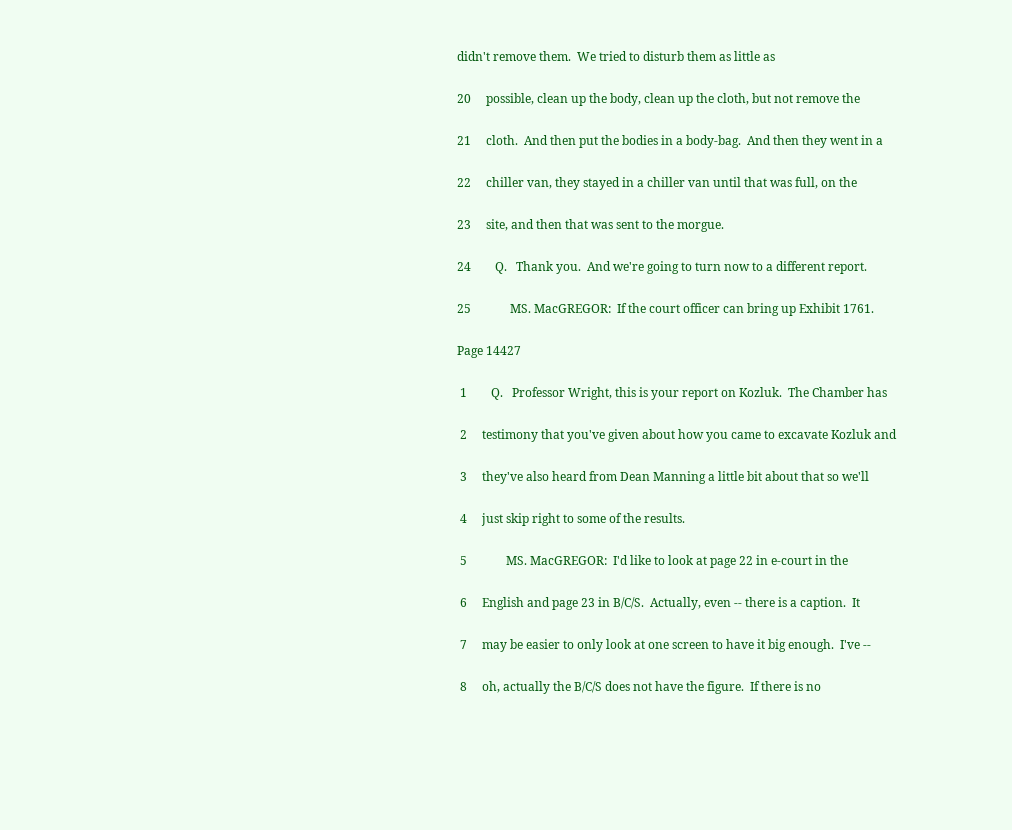didn't remove them.  We tried to disturb them as little as

20     possible, clean up the body, clean up the cloth, but not remove the

21     cloth.  And then put the bodies in a body-bag.  And then they went in a

22     chiller van, they stayed in a chiller van until that was full, on the

23     site, and then that was sent to the morgue.

24        Q.   Thank you.  And we're going to turn now to a different report.

25             MS. MacGREGOR:  If the court officer can bring up Exhibit 1761.

Page 14427

 1        Q.   Professor Wright, this is your report on Kozluk.  The Chamber has

 2     testimony that you've given about how you came to excavate Kozluk and

 3     they've also heard from Dean Manning a little bit about that so we'll

 4     just skip right to some of the results.

 5             MS. MacGREGOR:  I'd like to look at page 22 in e-court in the

 6     English and page 23 in B/C/S.  Actually, even -- there is a caption.  It

 7     may be easier to only look at one screen to have it big enough.  I've --

 8     oh, actually the B/C/S does not have the figure.  If there is no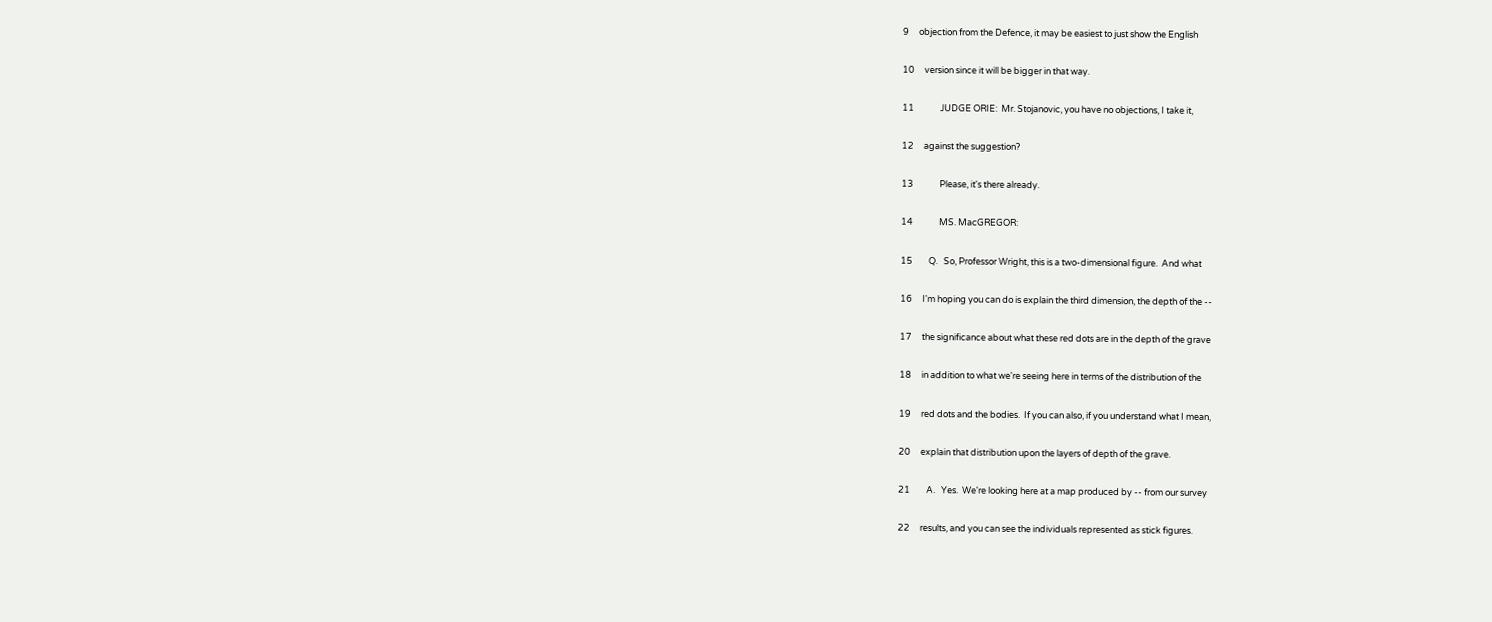9     objection from the Defence, it may be easiest to just show the English

10     version since it will be bigger in that way.

11             JUDGE ORIE:  Mr. Stojanovic, you have no objections, I take it,

12     against the suggestion?

13             Please, it's there already.

14             MS. MacGREGOR:

15        Q.   So, Professor Wright, this is a two-dimensional figure.  And what

16     I'm hoping you can do is explain the third dimension, the depth of the --

17     the significance about what these red dots are in the depth of the grave

18     in addition to what we're seeing here in terms of the distribution of the

19     red dots and the bodies.  If you can also, if you understand what I mean,

20     explain that distribution upon the layers of depth of the grave.

21        A.   Yes.  We're looking here at a map produced by -- from our survey

22     results, and you can see the individuals represented as stick figures.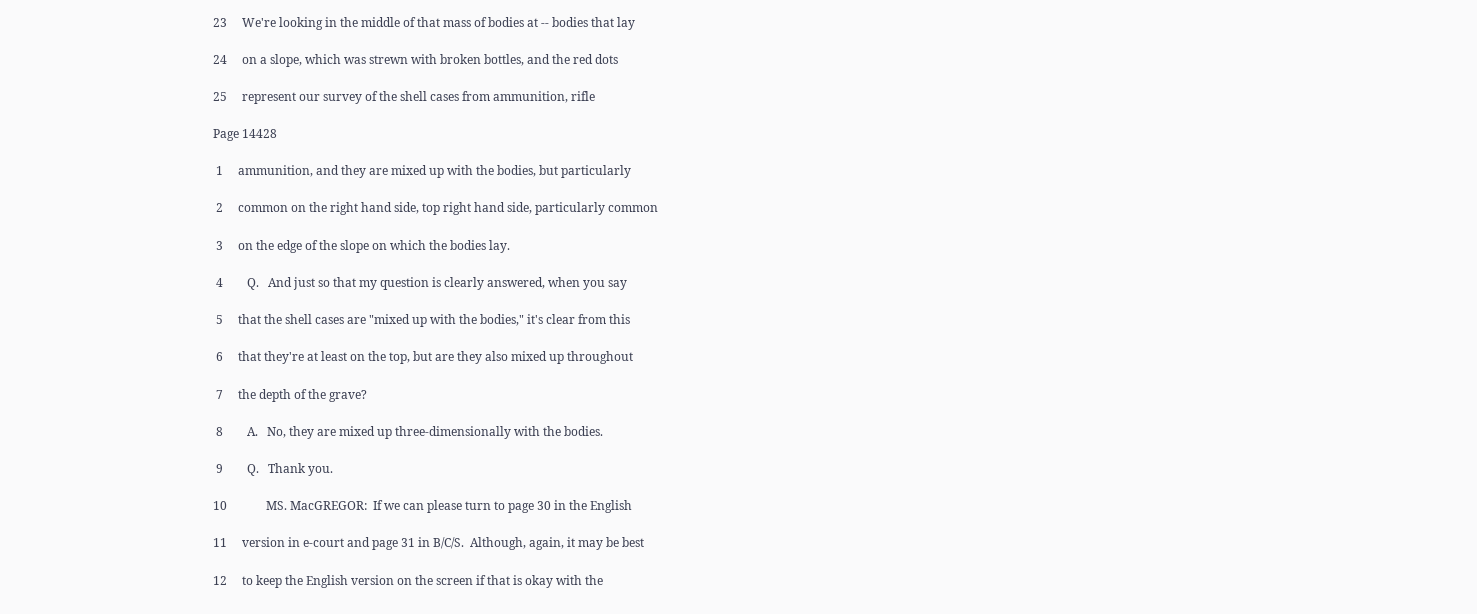23     We're looking in the middle of that mass of bodies at -- bodies that lay

24     on a slope, which was strewn with broken bottles, and the red dots

25     represent our survey of the shell cases from ammunition, rifle

Page 14428

 1     ammunition, and they are mixed up with the bodies, but particularly

 2     common on the right hand side, top right hand side, particularly common

 3     on the edge of the slope on which the bodies lay.

 4        Q.   And just so that my question is clearly answered, when you say

 5     that the shell cases are "mixed up with the bodies," it's clear from this

 6     that they're at least on the top, but are they also mixed up throughout

 7     the depth of the grave?

 8        A.   No, they are mixed up three-dimensionally with the bodies.

 9        Q.   Thank you.

10             MS. MacGREGOR:  If we can please turn to page 30 in the English

11     version in e-court and page 31 in B/C/S.  Although, again, it may be best

12     to keep the English version on the screen if that is okay with the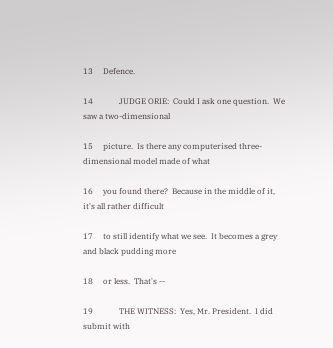13     Defence.

14             JUDGE ORIE:  Could I ask one question.  We saw a two-dimensional

15     picture.  Is there any computerised three-dimensional model made of what

16     you found there?  Because in the middle of it, it's all rather difficult

17     to still identify what we see.  It becomes a grey and black pudding more

18     or less.  That's --

19             THE WITNESS:  Yes, Mr. President.  I did submit with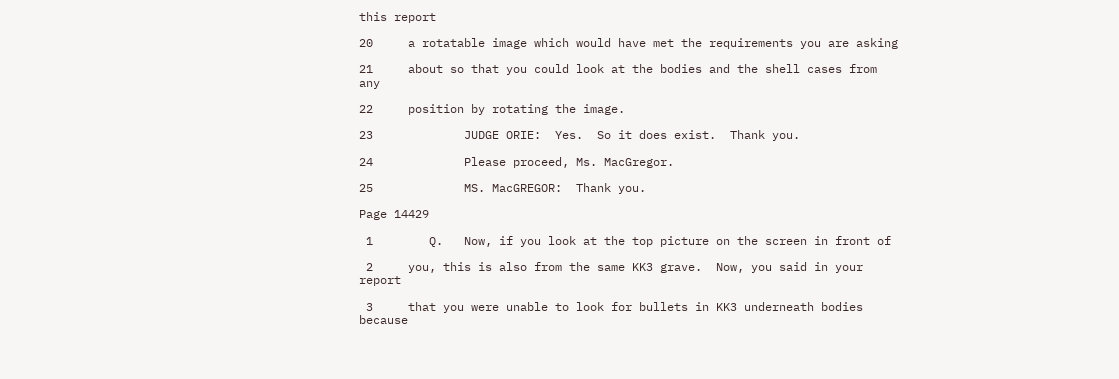this report

20     a rotatable image which would have met the requirements you are asking

21     about so that you could look at the bodies and the shell cases from any

22     position by rotating the image.

23             JUDGE ORIE:  Yes.  So it does exist.  Thank you.

24             Please proceed, Ms. MacGregor.

25             MS. MacGREGOR:  Thank you.

Page 14429

 1        Q.   Now, if you look at the top picture on the screen in front of

 2     you, this is also from the same KK3 grave.  Now, you said in your report

 3     that you were unable to look for bullets in KK3 underneath bodies because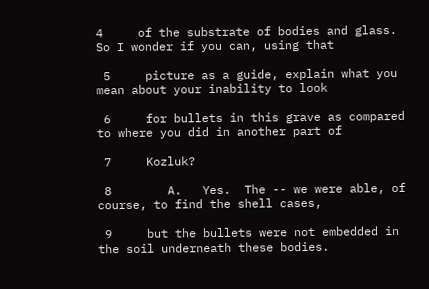4     of the substrate of bodies and glass.  So I wonder if you can, using that

 5     picture as a guide, explain what you mean about your inability to look

 6     for bullets in this grave as compared to where you did in another part of

 7     Kozluk?

 8        A.   Yes.  The -- we were able, of course, to find the shell cases,

 9     but the bullets were not embedded in the soil underneath these bodies.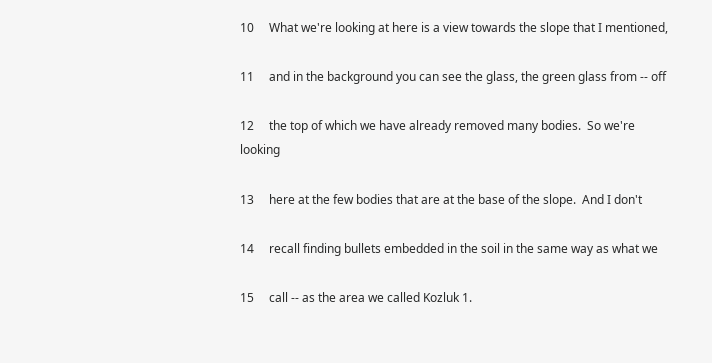10     What we're looking at here is a view towards the slope that I mentioned,

11     and in the background you can see the glass, the green glass from -- off

12     the top of which we have already removed many bodies.  So we're looking

13     here at the few bodies that are at the base of the slope.  And I don't

14     recall finding bullets embedded in the soil in the same way as what we

15     call -- as the area we called Kozluk 1.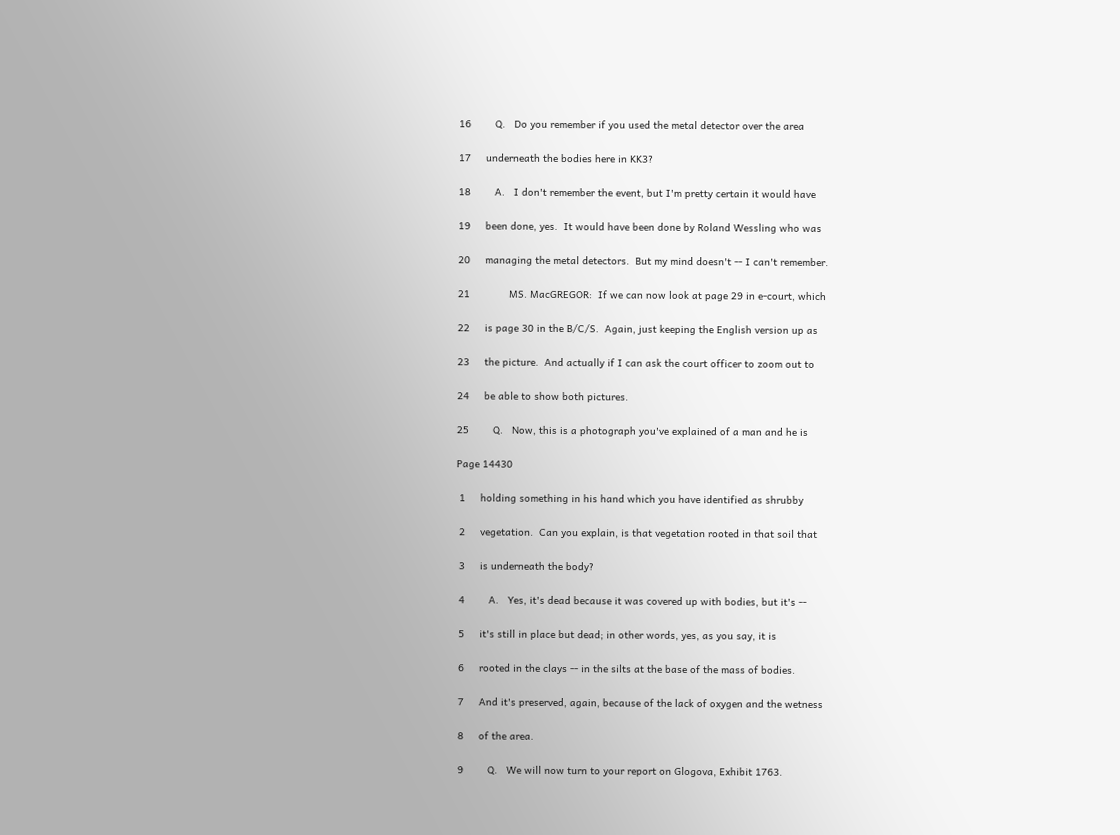16        Q.   Do you remember if you used the metal detector over the area

17     underneath the bodies here in KK3?

18        A.   I don't remember the event, but I'm pretty certain it would have

19     been done, yes.  It would have been done by Roland Wessling who was

20     managing the metal detectors.  But my mind doesn't -- I can't remember.

21             MS. MacGREGOR:  If we can now look at page 29 in e-court, which

22     is page 30 in the B/C/S.  Again, just keeping the English version up as

23     the picture.  And actually if I can ask the court officer to zoom out to

24     be able to show both pictures.

25        Q.   Now, this is a photograph you've explained of a man and he is

Page 14430

 1     holding something in his hand which you have identified as shrubby

 2     vegetation.  Can you explain, is that vegetation rooted in that soil that

 3     is underneath the body?

 4        A.   Yes, it's dead because it was covered up with bodies, but it's --

 5     it's still in place but dead; in other words, yes, as you say, it is

 6     rooted in the clays -- in the silts at the base of the mass of bodies.

 7     And it's preserved, again, because of the lack of oxygen and the wetness

 8     of the area.

 9        Q.   We will now turn to your report on Glogova, Exhibit 1763.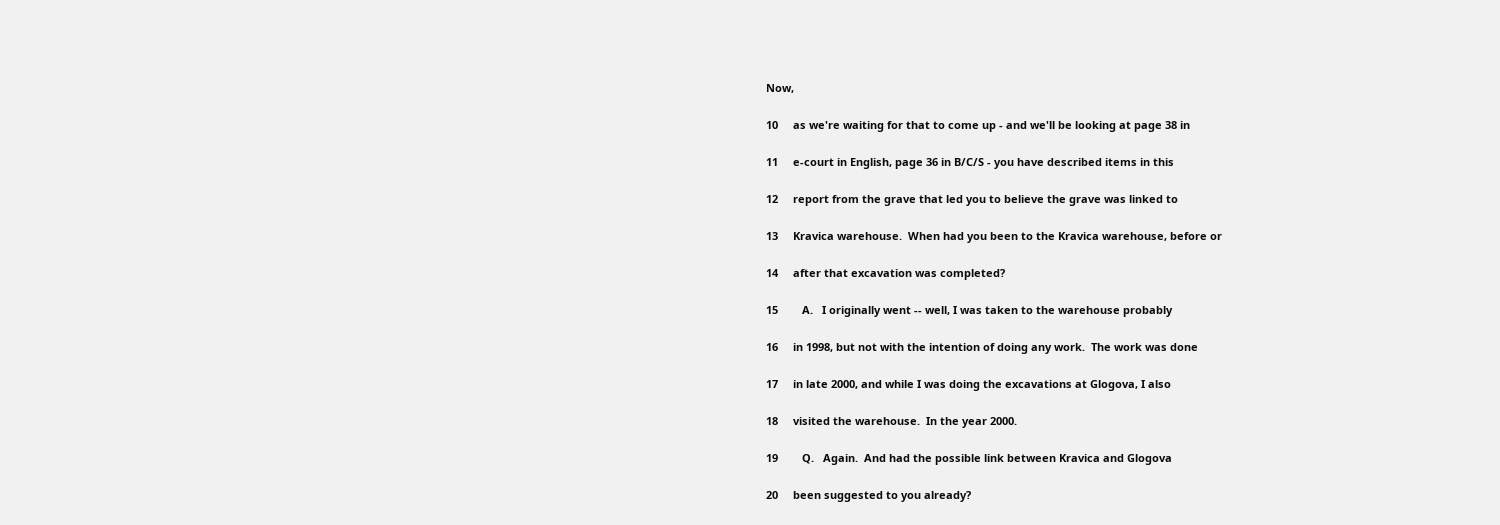Now,

10     as we're waiting for that to come up - and we'll be looking at page 38 in

11     e-court in English, page 36 in B/C/S - you have described items in this

12     report from the grave that led you to believe the grave was linked to

13     Kravica warehouse.  When had you been to the Kravica warehouse, before or

14     after that excavation was completed?

15        A.   I originally went -- well, I was taken to the warehouse probably

16     in 1998, but not with the intention of doing any work.  The work was done

17     in late 2000, and while I was doing the excavations at Glogova, I also

18     visited the warehouse.  In the year 2000.

19        Q.   Again.  And had the possible link between Kravica and Glogova

20     been suggested to you already?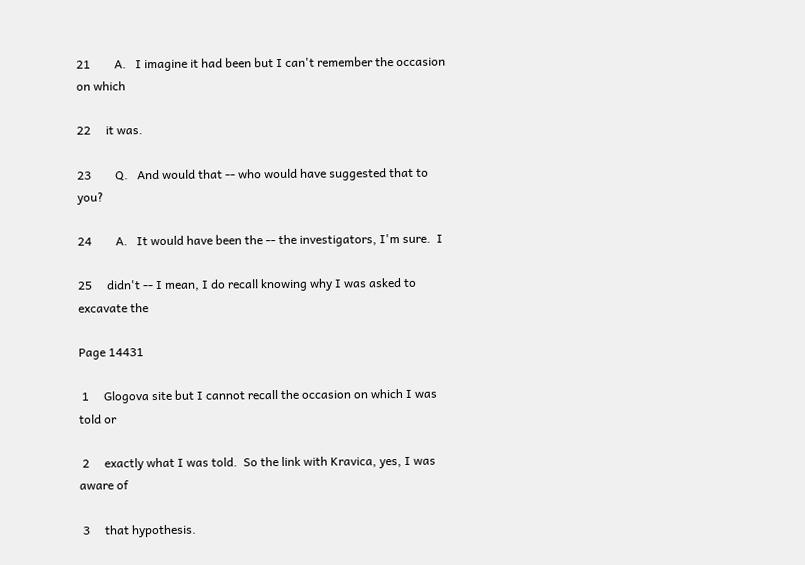21        A.   I imagine it had been but I can't remember the occasion on which

22     it was.

23        Q.   And would that -- who would have suggested that to you?

24        A.   It would have been the -- the investigators, I'm sure.  I

25     didn't -- I mean, I do recall knowing why I was asked to excavate the

Page 14431

 1     Glogova site but I cannot recall the occasion on which I was told or

 2     exactly what I was told.  So the link with Kravica, yes, I was aware of

 3     that hypothesis.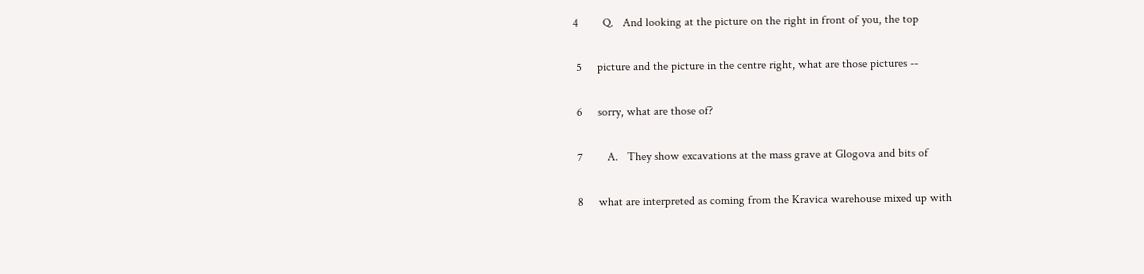4        Q.   And looking at the picture on the right in front of you, the top

 5     picture and the picture in the centre right, what are those pictures --

 6     sorry, what are those of?

 7        A.   They show excavations at the mass grave at Glogova and bits of

 8     what are interpreted as coming from the Kravica warehouse mixed up with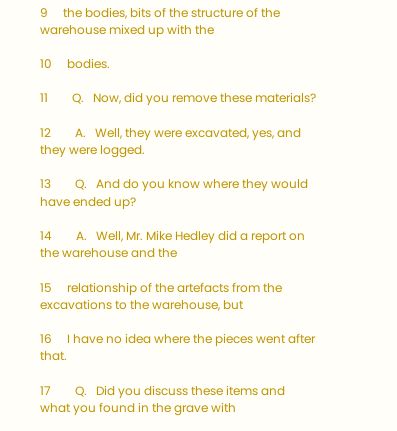9     the bodies, bits of the structure of the warehouse mixed up with the

10     bodies.

11        Q.   Now, did you remove these materials?

12        A.   Well, they were excavated, yes, and they were logged.

13        Q.   And do you know where they would have ended up?

14        A.   Well, Mr. Mike Hedley did a report on the warehouse and the

15     relationship of the artefacts from the excavations to the warehouse, but

16     I have no idea where the pieces went after that.

17        Q.   Did you discuss these items and what you found in the grave with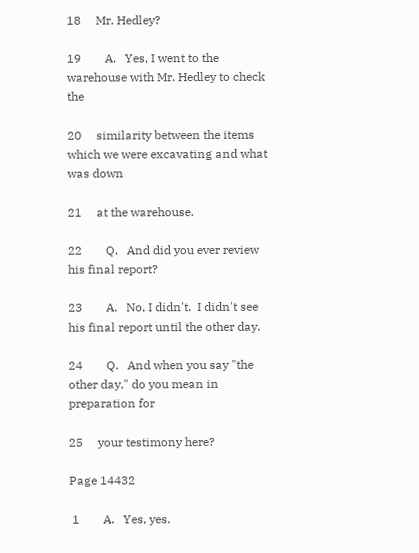18     Mr. Hedley?

19        A.   Yes, I went to the warehouse with Mr. Hedley to check the

20     similarity between the items which we were excavating and what was down

21     at the warehouse.

22        Q.   And did you ever review his final report?

23        A.   No, I didn't.  I didn't see his final report until the other day.

24        Q.   And when you say "the other day," do you mean in preparation for

25     your testimony here?

Page 14432

 1        A.   Yes, yes.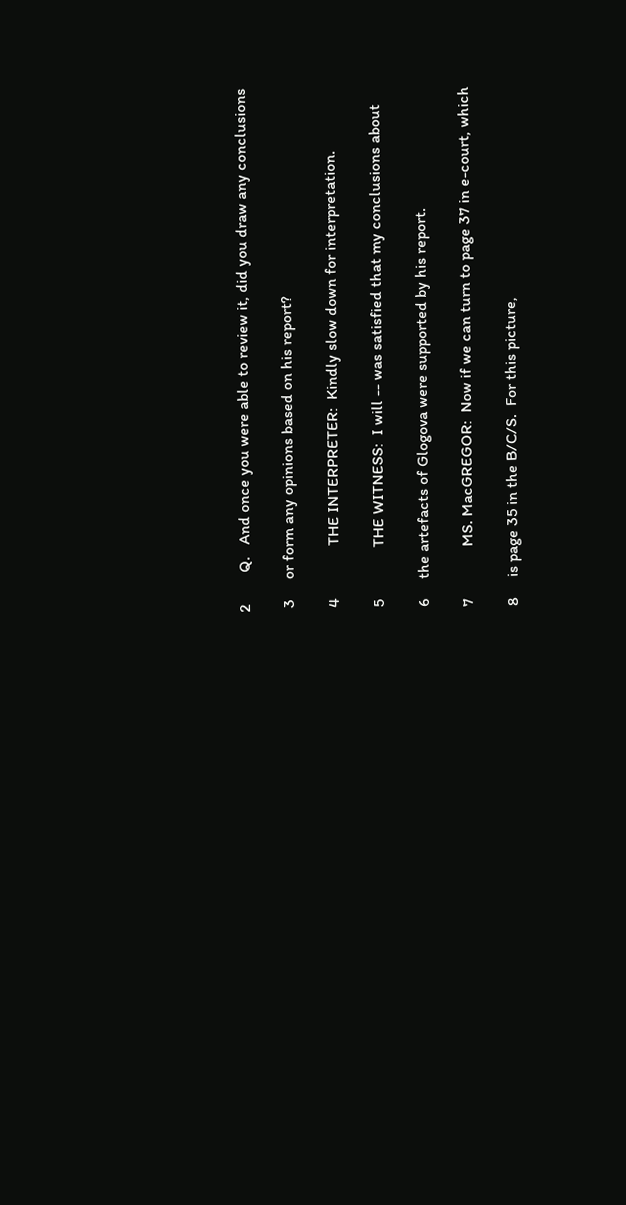2        Q.   And once you were able to review it, did you draw any conclusions

 3     or form any opinions based on his report?

 4             THE INTERPRETER:  Kindly slow down for interpretation.

 5             THE WITNESS:  I will -- was satisfied that my conclusions about

 6     the artefacts of Glogova were supported by his report.

 7             MS. MacGREGOR:  Now if we can turn to page 37 in e-court, which

 8     is page 35 in the B/C/S.  For this picture,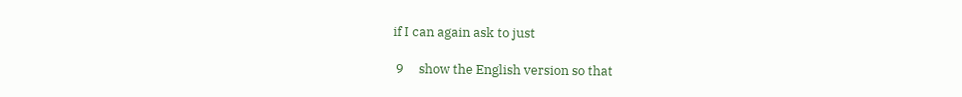if I can again ask to just

 9     show the English version so that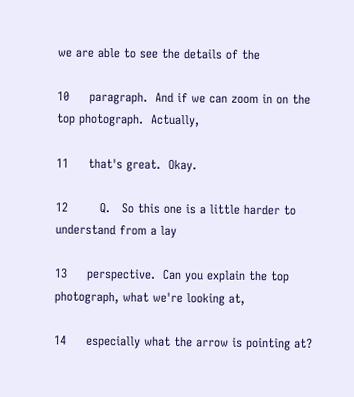we are able to see the details of the

10     paragraph.  And if we can zoom in on the top photograph.  Actually,

11     that's great.  Okay.

12        Q.   So this one is a little harder to understand from a lay

13     perspective.  Can you explain the top photograph, what we're looking at,

14     especially what the arrow is pointing at?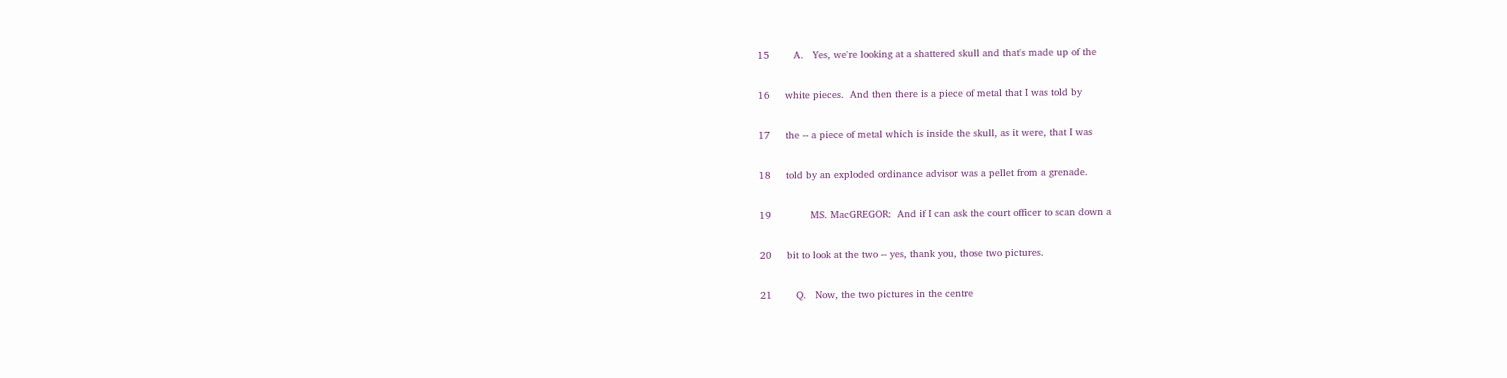15        A.   Yes, we're looking at a shattered skull and that's made up of the

16     white pieces.  And then there is a piece of metal that I was told by

17     the -- a piece of metal which is inside the skull, as it were, that I was

18     told by an exploded ordinance advisor was a pellet from a grenade.

19             MS. MacGREGOR:  And if I can ask the court officer to scan down a

20     bit to look at the two -- yes, thank you, those two pictures.

21        Q.   Now, the two pictures in the centre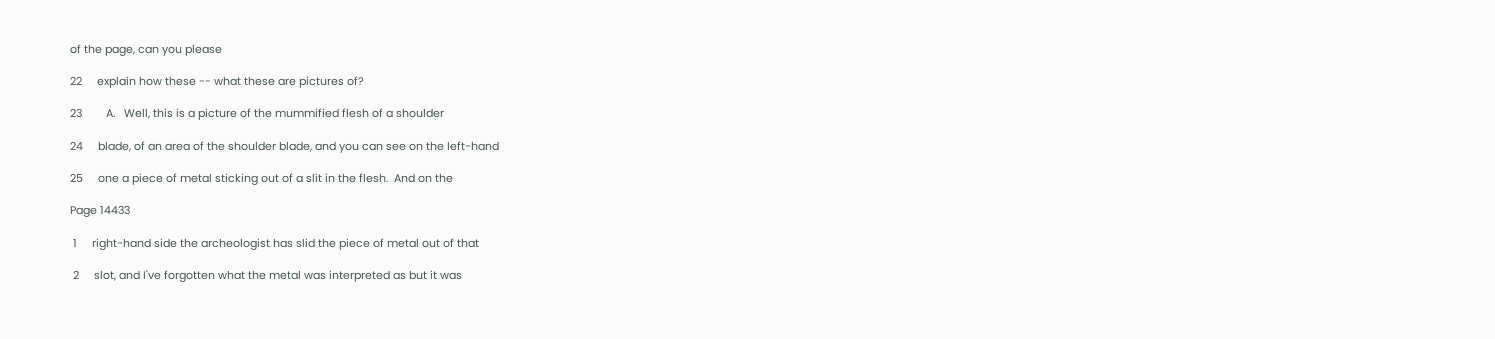of the page, can you please

22     explain how these -- what these are pictures of?

23        A.   Well, this is a picture of the mummified flesh of a shoulder

24     blade, of an area of the shoulder blade, and you can see on the left-hand

25     one a piece of metal sticking out of a slit in the flesh.  And on the

Page 14433

 1     right-hand side the archeologist has slid the piece of metal out of that

 2     slot, and I've forgotten what the metal was interpreted as but it was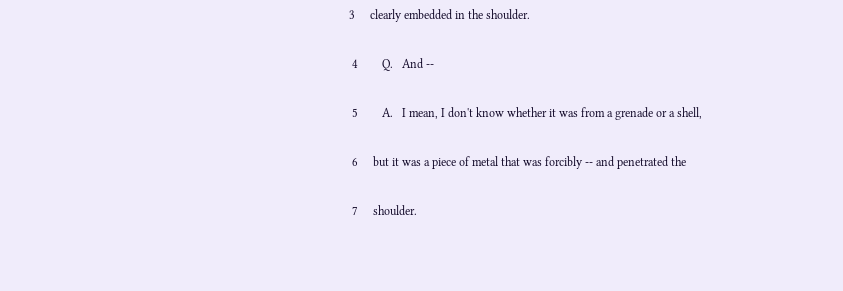3     clearly embedded in the shoulder.

 4        Q.   And --

 5        A.   I mean, I don't know whether it was from a grenade or a shell,

 6     but it was a piece of metal that was forcibly -- and penetrated the

 7     shoulder.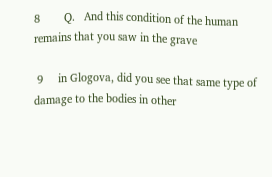8        Q.   And this condition of the human remains that you saw in the grave

 9     in Glogova, did you see that same type of damage to the bodies in other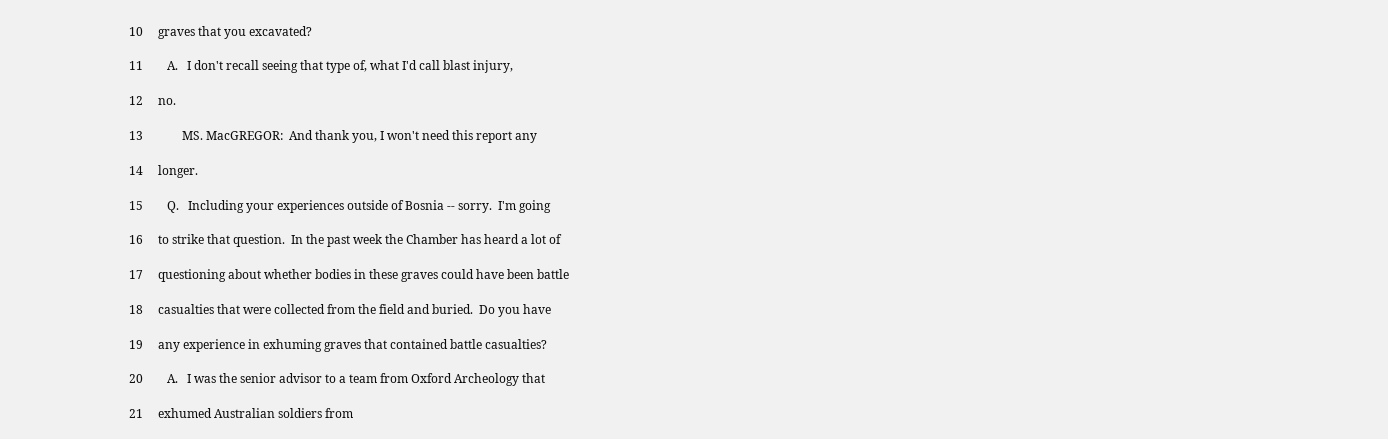10     graves that you excavated?

11        A.   I don't recall seeing that type of, what I'd call blast injury,

12     no.

13             MS. MacGREGOR:  And thank you, I won't need this report any

14     longer.

15        Q.   Including your experiences outside of Bosnia -- sorry.  I'm going

16     to strike that question.  In the past week the Chamber has heard a lot of

17     questioning about whether bodies in these graves could have been battle

18     casualties that were collected from the field and buried.  Do you have

19     any experience in exhuming graves that contained battle casualties?

20        A.   I was the senior advisor to a team from Oxford Archeology that

21     exhumed Australian soldiers from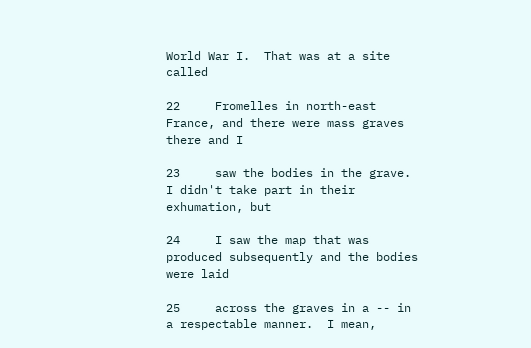World War I.  That was at a site called

22     Fromelles in north-east France, and there were mass graves there and I

23     saw the bodies in the grave.  I didn't take part in their exhumation, but

24     I saw the map that was produced subsequently and the bodies were laid

25     across the graves in a -- in a respectable manner.  I mean,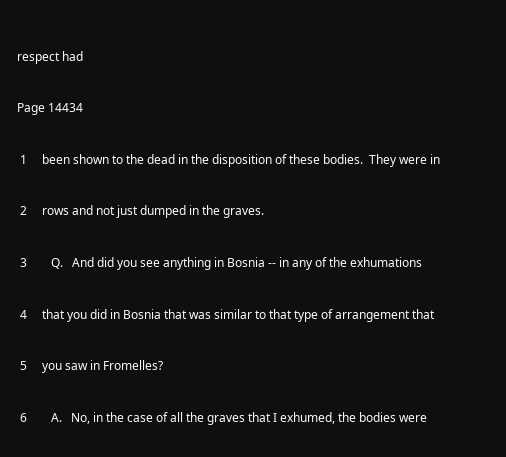respect had

Page 14434

 1     been shown to the dead in the disposition of these bodies.  They were in

 2     rows and not just dumped in the graves.

 3        Q.   And did you see anything in Bosnia -- in any of the exhumations

 4     that you did in Bosnia that was similar to that type of arrangement that

 5     you saw in Fromelles?

 6        A.   No, in the case of all the graves that I exhumed, the bodies were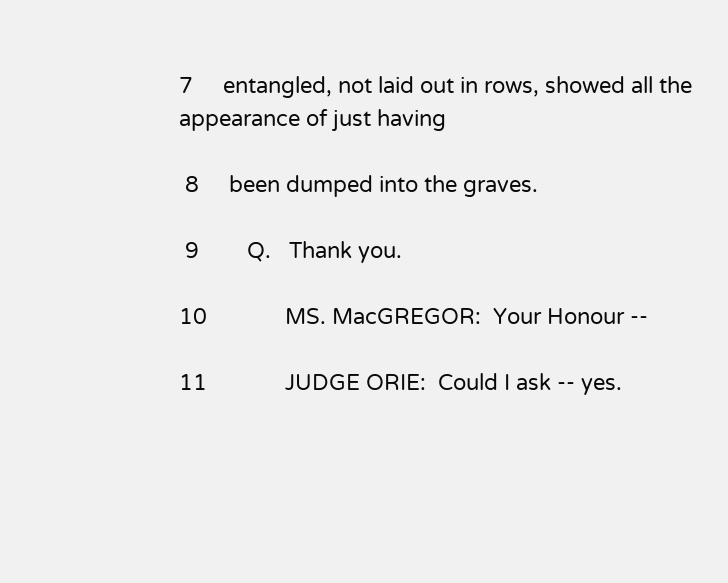7     entangled, not laid out in rows, showed all the appearance of just having

 8     been dumped into the graves.

 9        Q.   Thank you.

10             MS. MacGREGOR:  Your Honour --

11             JUDGE ORIE:  Could I ask -- yes.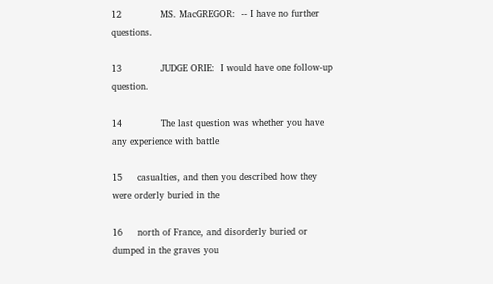12             MS. MacGREGOR:  -- I have no further questions.

13             JUDGE ORIE:  I would have one follow-up question.

14             The last question was whether you have any experience with battle

15     casualties, and then you described how they were orderly buried in the

16     north of France, and disorderly buried or dumped in the graves you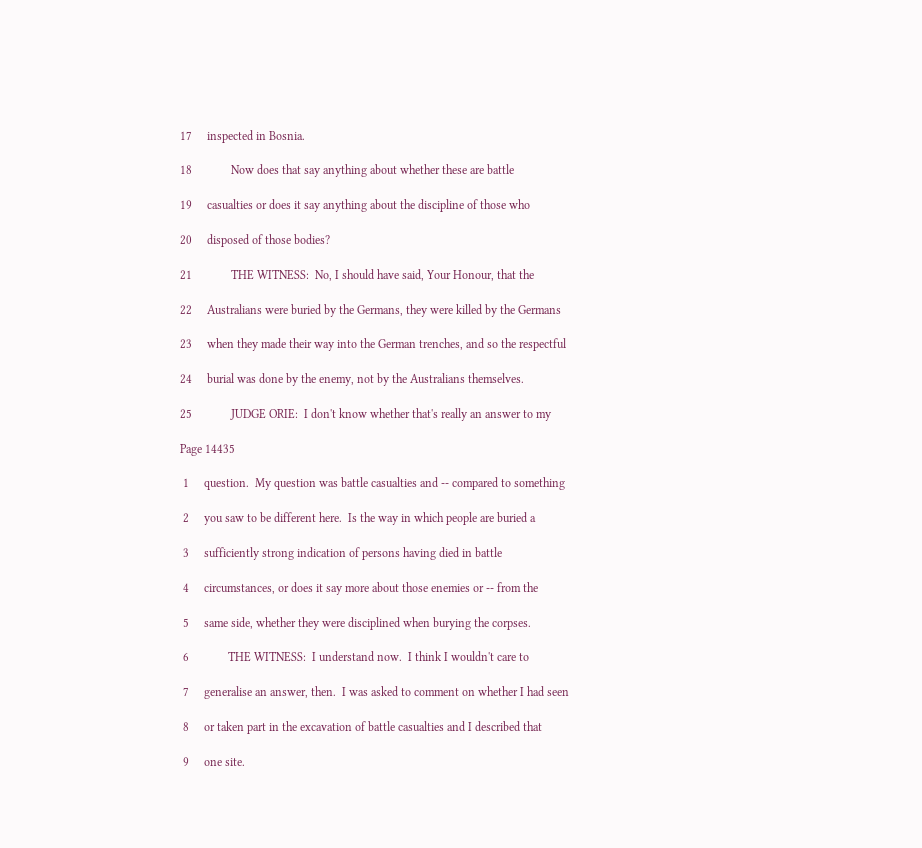17     inspected in Bosnia.

18             Now does that say anything about whether these are battle

19     casualties or does it say anything about the discipline of those who

20     disposed of those bodies?

21             THE WITNESS:  No, I should have said, Your Honour, that the

22     Australians were buried by the Germans, they were killed by the Germans

23     when they made their way into the German trenches, and so the respectful

24     burial was done by the enemy, not by the Australians themselves.

25             JUDGE ORIE:  I don't know whether that's really an answer to my

Page 14435

 1     question.  My question was battle casualties and -- compared to something

 2     you saw to be different here.  Is the way in which people are buried a

 3     sufficiently strong indication of persons having died in battle

 4     circumstances, or does it say more about those enemies or -- from the

 5     same side, whether they were disciplined when burying the corpses.

 6             THE WITNESS:  I understand now.  I think I wouldn't care to

 7     generalise an answer, then.  I was asked to comment on whether I had seen

 8     or taken part in the excavation of battle casualties and I described that

 9     one site.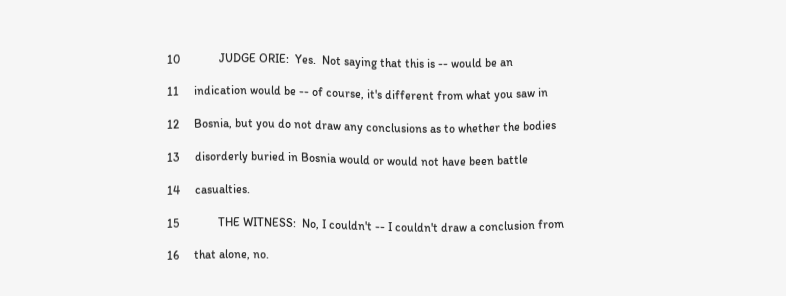10             JUDGE ORIE:  Yes.  Not saying that this is -- would be an

11     indication would be -- of course, it's different from what you saw in

12     Bosnia, but you do not draw any conclusions as to whether the bodies

13     disorderly buried in Bosnia would or would not have been battle

14     casualties.

15             THE WITNESS:  No, I couldn't -- I couldn't draw a conclusion from

16     that alone, no.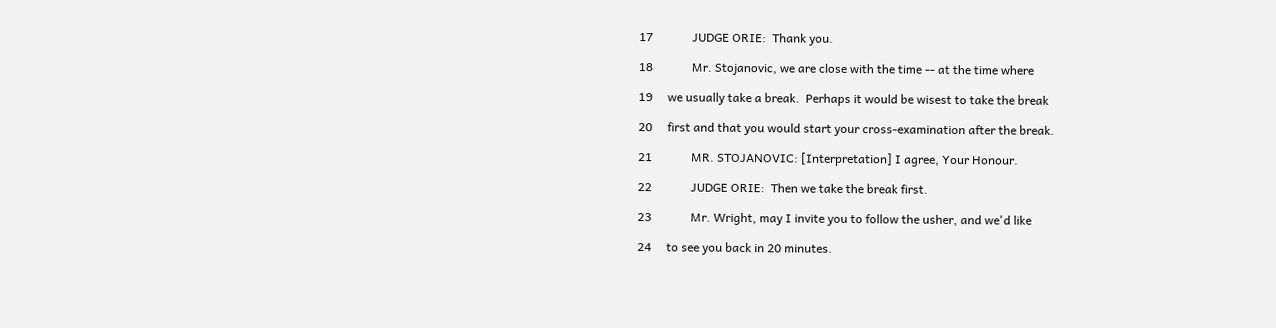17             JUDGE ORIE:  Thank you.

18             Mr. Stojanovic, we are close with the time -- at the time where

19     we usually take a break.  Perhaps it would be wisest to take the break

20     first and that you would start your cross-examination after the break.

21             MR. STOJANOVIC: [Interpretation] I agree, Your Honour.

22             JUDGE ORIE:  Then we take the break first.

23             Mr. Wright, may I invite you to follow the usher, and we'd like

24     to see you back in 20 minutes.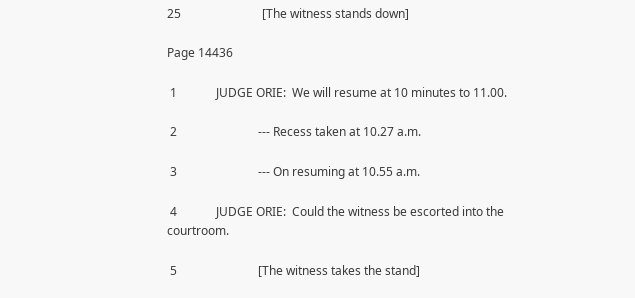25                           [The witness stands down]

Page 14436

 1             JUDGE ORIE:  We will resume at 10 minutes to 11.00.

 2                           --- Recess taken at 10.27 a.m.

 3                           --- On resuming at 10.55 a.m.

 4             JUDGE ORIE:  Could the witness be escorted into the courtroom.

 5                           [The witness takes the stand]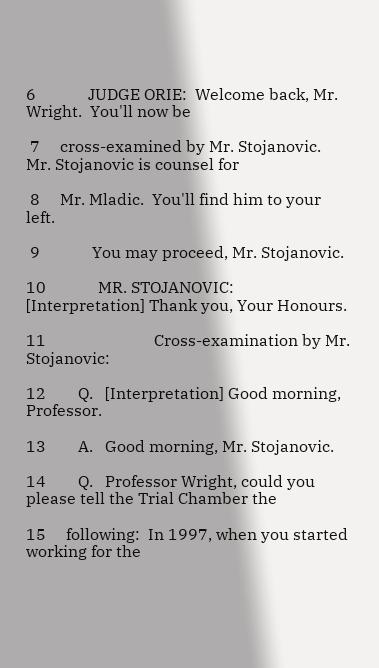6             JUDGE ORIE:  Welcome back, Mr. Wright.  You'll now be

 7     cross-examined by Mr. Stojanovic.  Mr. Stojanovic is counsel for

 8     Mr. Mladic.  You'll find him to your left.

 9             You may proceed, Mr. Stojanovic.

10             MR. STOJANOVIC: [Interpretation] Thank you, Your Honours.

11                           Cross-examination by Mr. Stojanovic:

12        Q.   [Interpretation] Good morning, Professor.

13        A.   Good morning, Mr. Stojanovic.

14        Q.   Professor Wright, could you please tell the Trial Chamber the

15     following:  In 1997, when you started working for the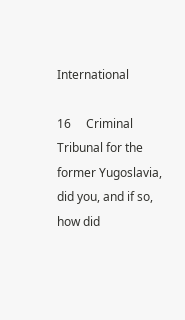International

16     Criminal Tribunal for the former Yugoslavia, did you, and if so, how did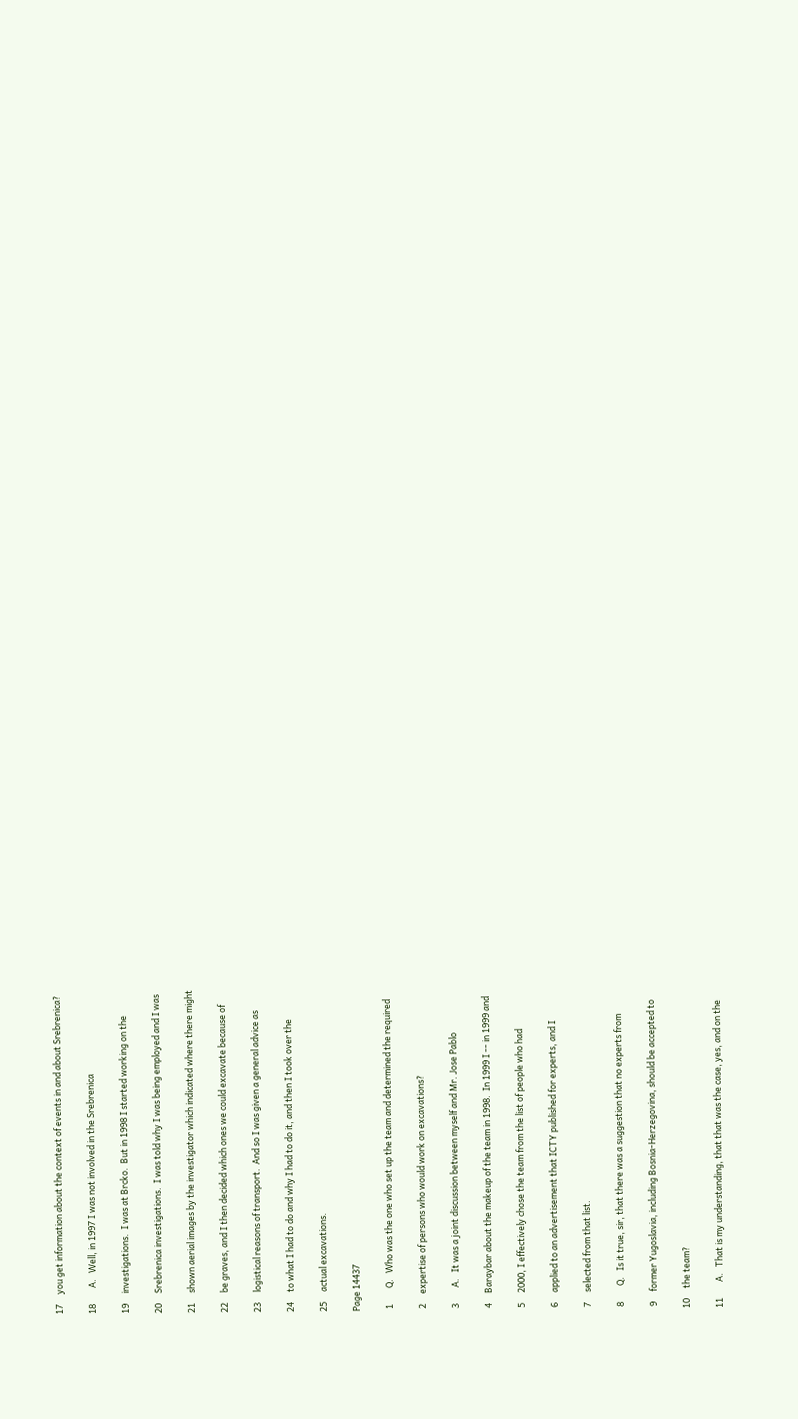17     you get information about the context of events in and about Srebrenica?

18        A.   Well, in 1997 I was not involved in the Srebrenica

19     investigations.  I was at Brcko.  But in 1998 I started working on the

20     Srebrenica investigations.  I was told why I was being employed and I was

21     shown aerial images by the investigator which indicated where there might

22     be graves, and I then decided which ones we could excavate because of

23     logistical reasons of transport.  And so I was given a general advice as

24     to what I had to do and why I had to do it, and then I took over the

25     actual excavations.

Page 14437

 1        Q.   Who was the one who set up the team and determined the required

 2     expertise of persons who would work on excavations?

 3        A.   It was a joint discussion between myself and Mr. Jose Pablo

 4     Baraybar about the makeup of the team in 1998.  In 1999 I -- in 1999 and

 5     2000, I effectively chose the team from the list of people who had

 6     applied to an advertisement that ICTY published for experts, and I

 7     selected from that list.

 8        Q.   Is it true, sir, that there was a suggestion that no experts from

 9     former Yugoslavia, including Bosnia-Herzegovina, should be accepted to

10     the team?

11        A.   That is my understanding, that that was the case, yes, and on the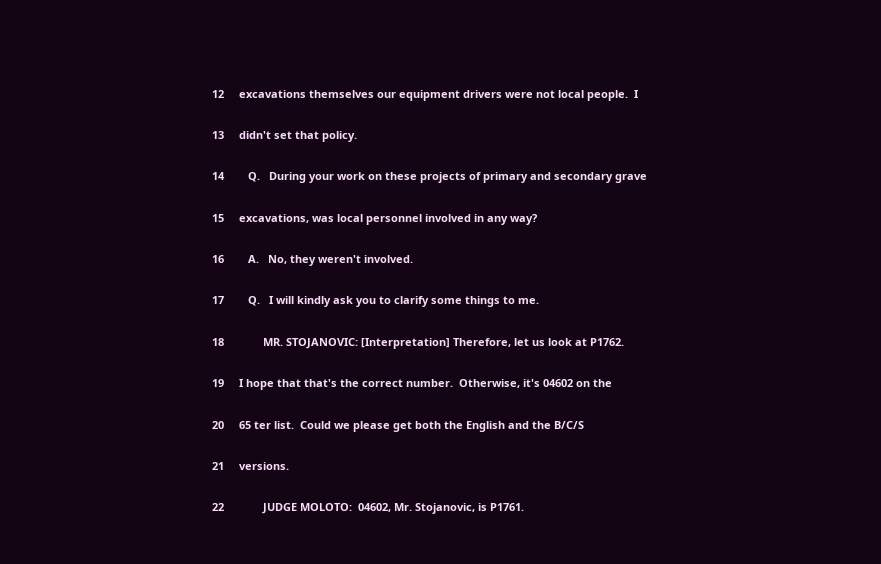12     excavations themselves our equipment drivers were not local people.  I

13     didn't set that policy.

14        Q.   During your work on these projects of primary and secondary grave

15     excavations, was local personnel involved in any way?

16        A.   No, they weren't involved.

17        Q.   I will kindly ask you to clarify some things to me.

18             MR. STOJANOVIC: [Interpretation] Therefore, let us look at P1762.

19     I hope that that's the correct number.  Otherwise, it's 04602 on the

20     65 ter list.  Could we please get both the English and the B/C/S

21     versions.

22             JUDGE MOLOTO:  04602, Mr. Stojanovic, is P1761.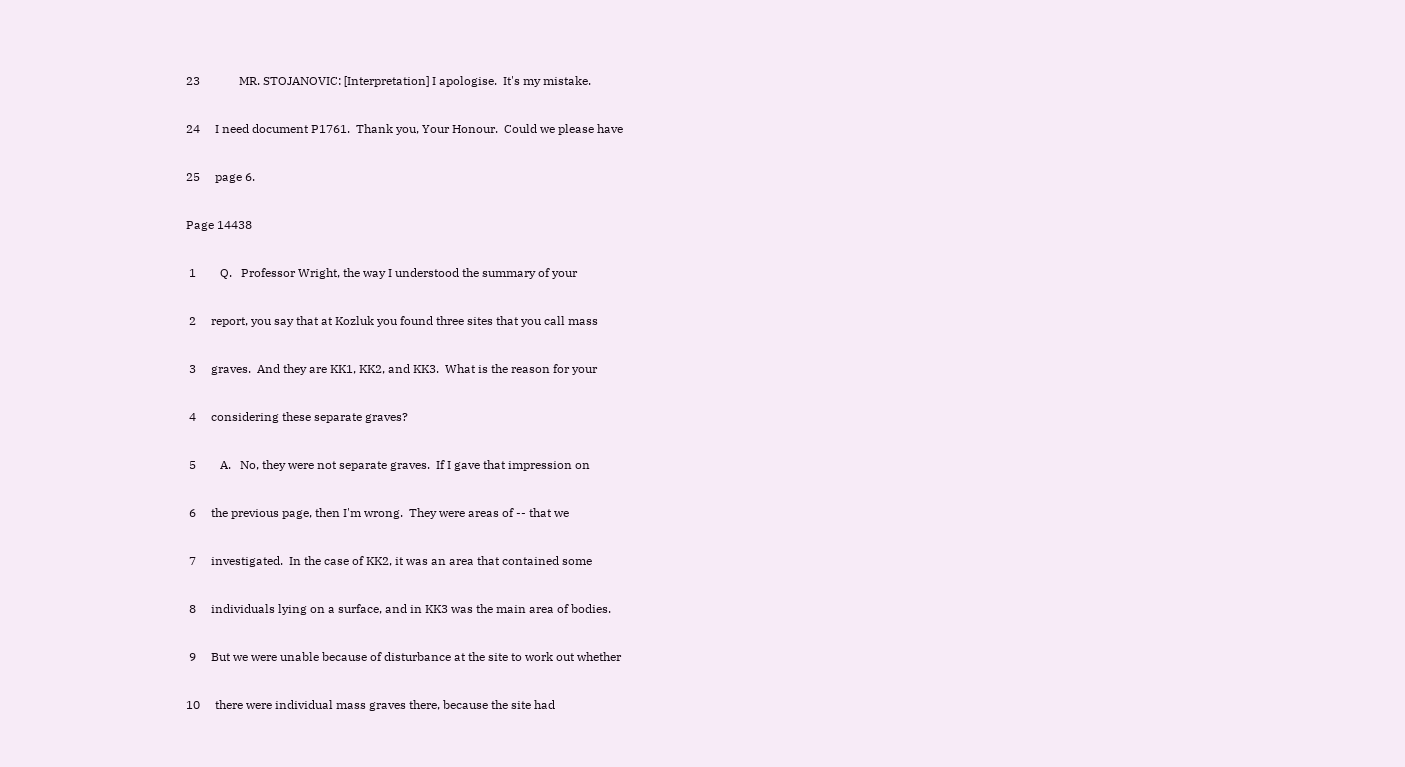23             MR. STOJANOVIC: [Interpretation] I apologise.  It's my mistake.

24     I need document P1761.  Thank you, Your Honour.  Could we please have

25     page 6.

Page 14438

 1        Q.   Professor Wright, the way I understood the summary of your

 2     report, you say that at Kozluk you found three sites that you call mass

 3     graves.  And they are KK1, KK2, and KK3.  What is the reason for your

 4     considering these separate graves?

 5        A.   No, they were not separate graves.  If I gave that impression on

 6     the previous page, then I'm wrong.  They were areas of -- that we

 7     investigated.  In the case of KK2, it was an area that contained some

 8     individuals lying on a surface, and in KK3 was the main area of bodies.

 9     But we were unable because of disturbance at the site to work out whether

10     there were individual mass graves there, because the site had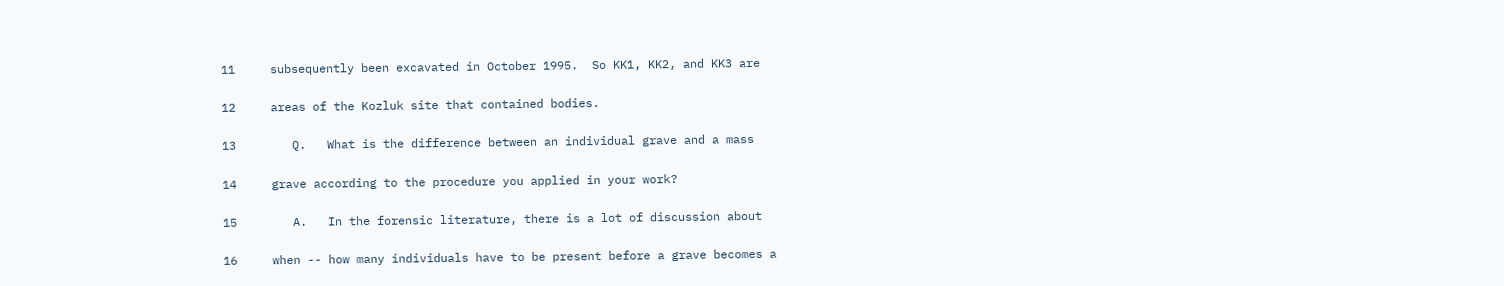11     subsequently been excavated in October 1995.  So KK1, KK2, and KK3 are

12     areas of the Kozluk site that contained bodies.

13        Q.   What is the difference between an individual grave and a mass

14     grave according to the procedure you applied in your work?

15        A.   In the forensic literature, there is a lot of discussion about

16     when -- how many individuals have to be present before a grave becomes a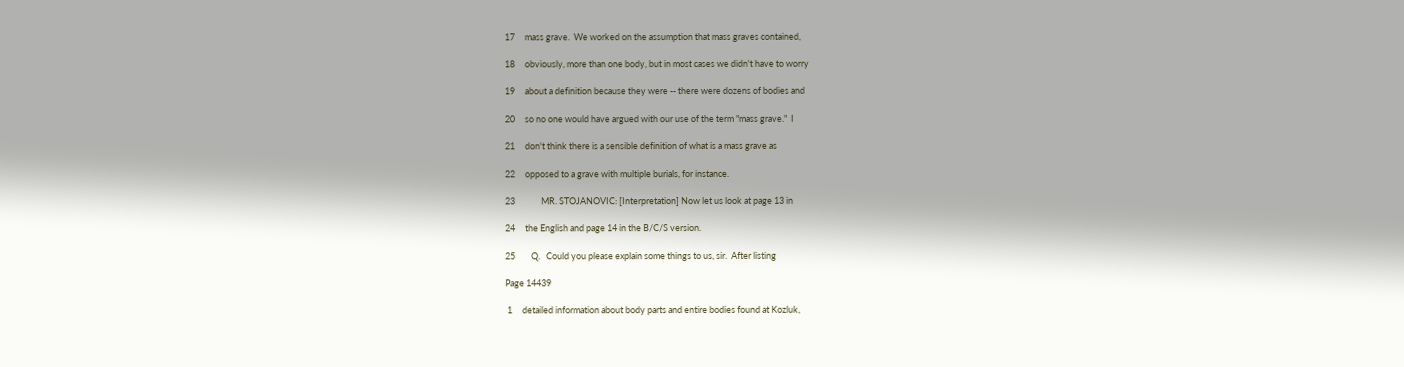17     mass grave.  We worked on the assumption that mass graves contained,

18     obviously, more than one body, but in most cases we didn't have to worry

19     about a definition because they were -- there were dozens of bodies and

20     so no one would have argued with our use of the term "mass grave."  I

21     don't think there is a sensible definition of what is a mass grave as

22     opposed to a grave with multiple burials, for instance.

23             MR. STOJANOVIC: [Interpretation] Now let us look at page 13 in

24     the English and page 14 in the B/C/S version.

25        Q.   Could you please explain some things to us, sir.  After listing

Page 14439

 1     detailed information about body parts and entire bodies found at Kozluk,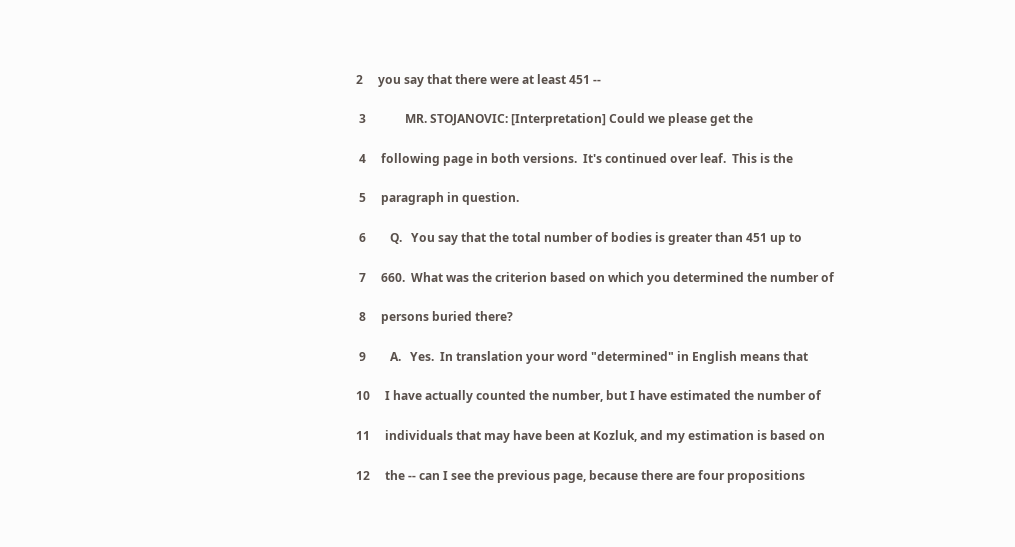2     you say that there were at least 451 --

 3             MR. STOJANOVIC: [Interpretation] Could we please get the

 4     following page in both versions.  It's continued over leaf.  This is the

 5     paragraph in question.

 6        Q.   You say that the total number of bodies is greater than 451 up to

 7     660.  What was the criterion based on which you determined the number of

 8     persons buried there?

 9        A.   Yes.  In translation your word "determined" in English means that

10     I have actually counted the number, but I have estimated the number of

11     individuals that may have been at Kozluk, and my estimation is based on

12     the -- can I see the previous page, because there are four propositions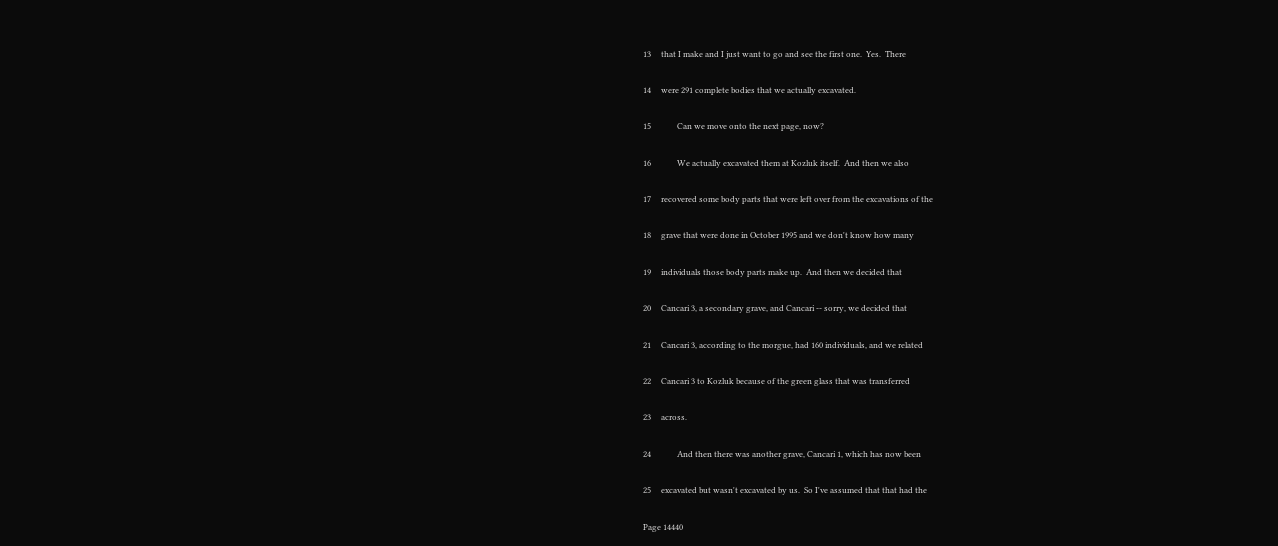13     that I make and I just want to go and see the first one.  Yes.  There

14     were 291 complete bodies that we actually excavated.

15             Can we move onto the next page, now?

16             We actually excavated them at Kozluk itself.  And then we also

17     recovered some body parts that were left over from the excavations of the

18     grave that were done in October 1995 and we don't know how many

19     individuals those body parts make up.  And then we decided that

20     Cancari 3, a secondary grave, and Cancari -- sorry, we decided that

21     Cancari 3, according to the morgue, had 160 individuals, and we related

22     Cancari 3 to Kozluk because of the green glass that was transferred

23     across.

24             And then there was another grave, Cancari 1, which has now been

25     excavated but wasn't excavated by us.  So I've assumed that that had the

Page 14440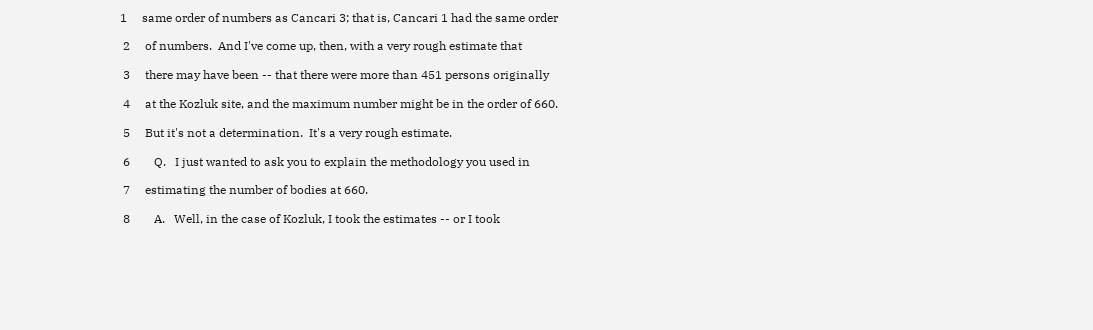1     same order of numbers as Cancari 3; that is, Cancari 1 had the same order

 2     of numbers.  And I've come up, then, with a very rough estimate that

 3     there may have been -- that there were more than 451 persons originally

 4     at the Kozluk site, and the maximum number might be in the order of 660.

 5     But it's not a determination.  It's a very rough estimate.

 6        Q.   I just wanted to ask you to explain the methodology you used in

 7     estimating the number of bodies at 660.

 8        A.   Well, in the case of Kozluk, I took the estimates -- or I took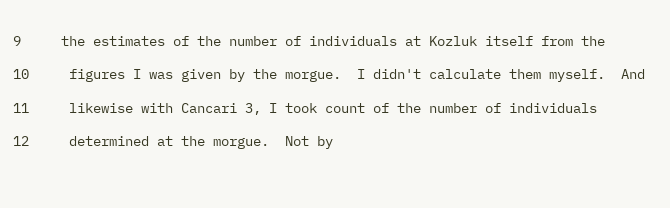9     the estimates of the number of individuals at Kozluk itself from the

10     figures I was given by the morgue.  I didn't calculate them myself.  And

11     likewise with Cancari 3, I took count of the number of individuals

12     determined at the morgue.  Not by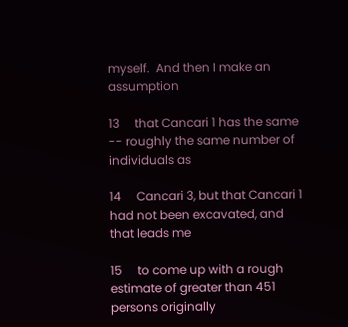myself.  And then I make an assumption

13     that Cancari 1 has the same -- roughly the same number of individuals as

14     Cancari 3, but that Cancari 1 had not been excavated, and that leads me

15     to come up with a rough estimate of greater than 451 persons originally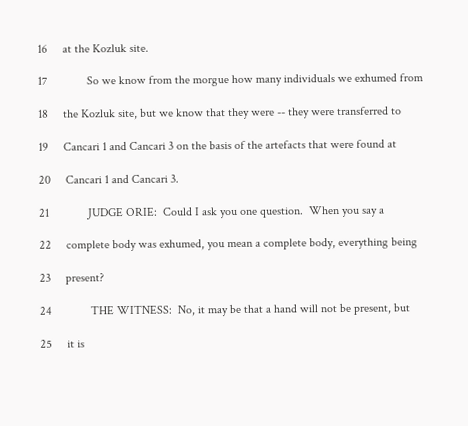16     at the Kozluk site.

17             So we know from the morgue how many individuals we exhumed from

18     the Kozluk site, but we know that they were -- they were transferred to

19     Cancari 1 and Cancari 3 on the basis of the artefacts that were found at

20     Cancari 1 and Cancari 3.

21             JUDGE ORIE:  Could I ask you one question.  When you say a

22     complete body was exhumed, you mean a complete body, everything being

23     present?

24             THE WITNESS:  No, it may be that a hand will not be present, but

25     it is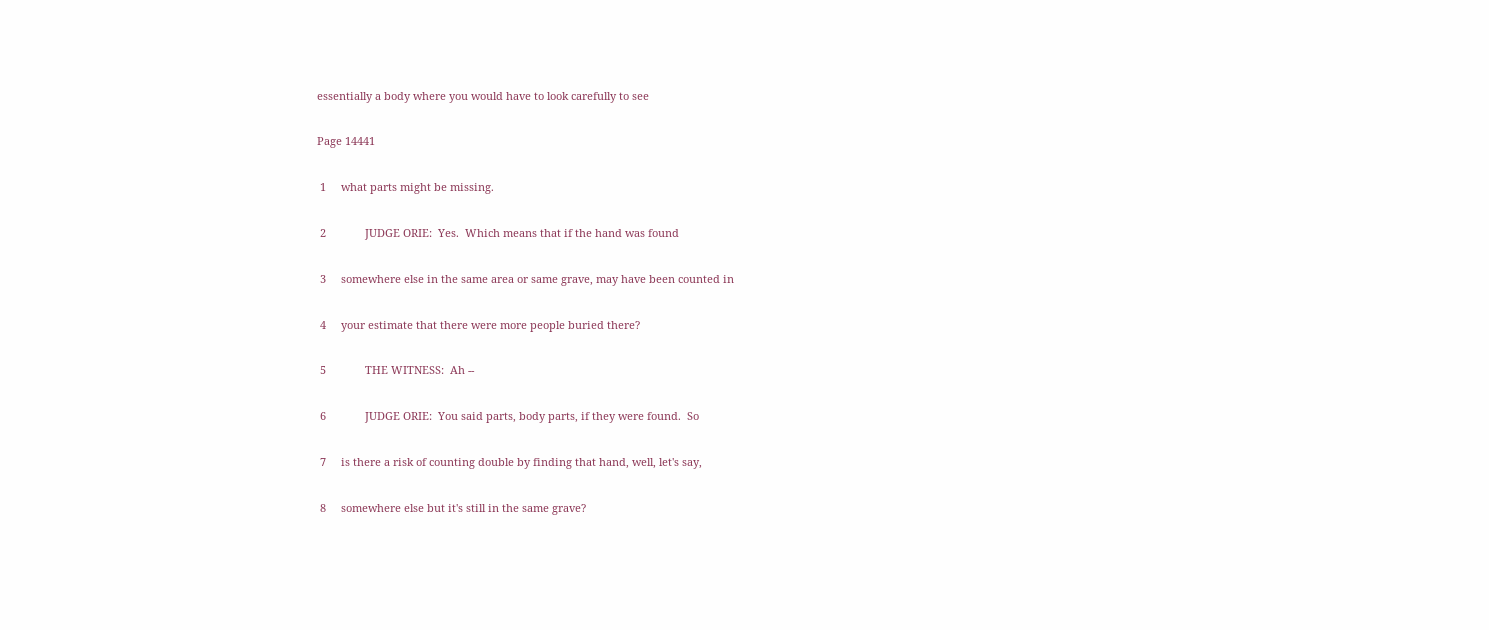essentially a body where you would have to look carefully to see

Page 14441

 1     what parts might be missing.

 2             JUDGE ORIE:  Yes.  Which means that if the hand was found

 3     somewhere else in the same area or same grave, may have been counted in

 4     your estimate that there were more people buried there?

 5             THE WITNESS:  Ah --

 6             JUDGE ORIE:  You said parts, body parts, if they were found.  So

 7     is there a risk of counting double by finding that hand, well, let's say,

 8     somewhere else but it's still in the same grave?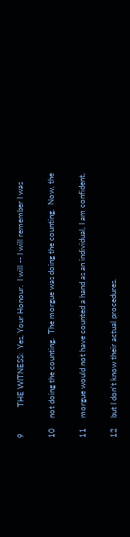9             THE WITNESS:  Yes, Your Honour.  I will -- I will remember I was

10     not doing the counting.  The morgue was doing the counting.  Now, the

11     morgue would not have counted a hand as an individual, I am confident,

12     but I don't know their actual procedures.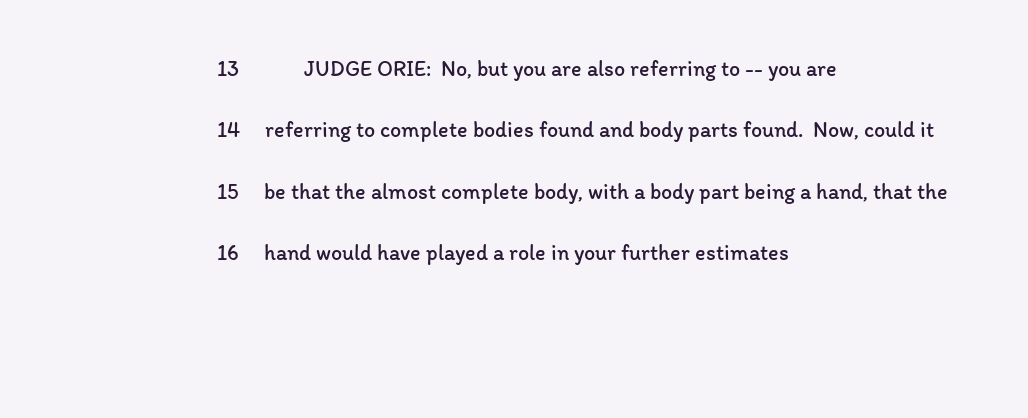13             JUDGE ORIE:  No, but you are also referring to -- you are

14     referring to complete bodies found and body parts found.  Now, could it

15     be that the almost complete body, with a body part being a hand, that the

16     hand would have played a role in your further estimates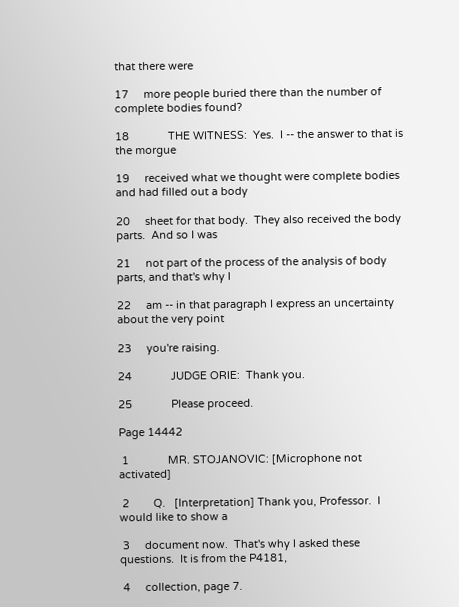that there were

17     more people buried there than the number of complete bodies found?

18             THE WITNESS:  Yes.  I -- the answer to that is the morgue

19     received what we thought were complete bodies and had filled out a body

20     sheet for that body.  They also received the body parts.  And so I was

21     not part of the process of the analysis of body parts, and that's why I

22     am -- in that paragraph I express an uncertainty about the very point

23     you're raising.

24             JUDGE ORIE:  Thank you.

25             Please proceed.

Page 14442

 1             MR. STOJANOVIC: [Microphone not activated]

 2        Q.   [Interpretation] Thank you, Professor.  I would like to show a

 3     document now.  That's why I asked these questions.  It is from the P4181,

 4     collection, page 7.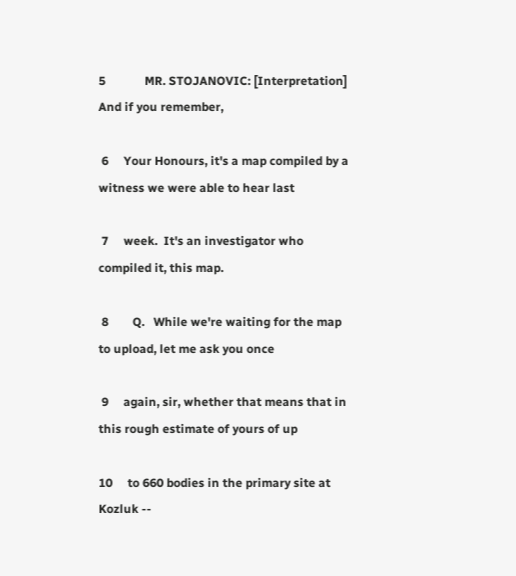5             MR. STOJANOVIC: [Interpretation] And if you remember,

 6     Your Honours, it's a map compiled by a witness we were able to hear last

 7     week.  It's an investigator who compiled it, this map.

 8        Q.   While we're waiting for the map to upload, let me ask you once

 9     again, sir, whether that means that in this rough estimate of yours of up

10     to 660 bodies in the primary site at Kozluk --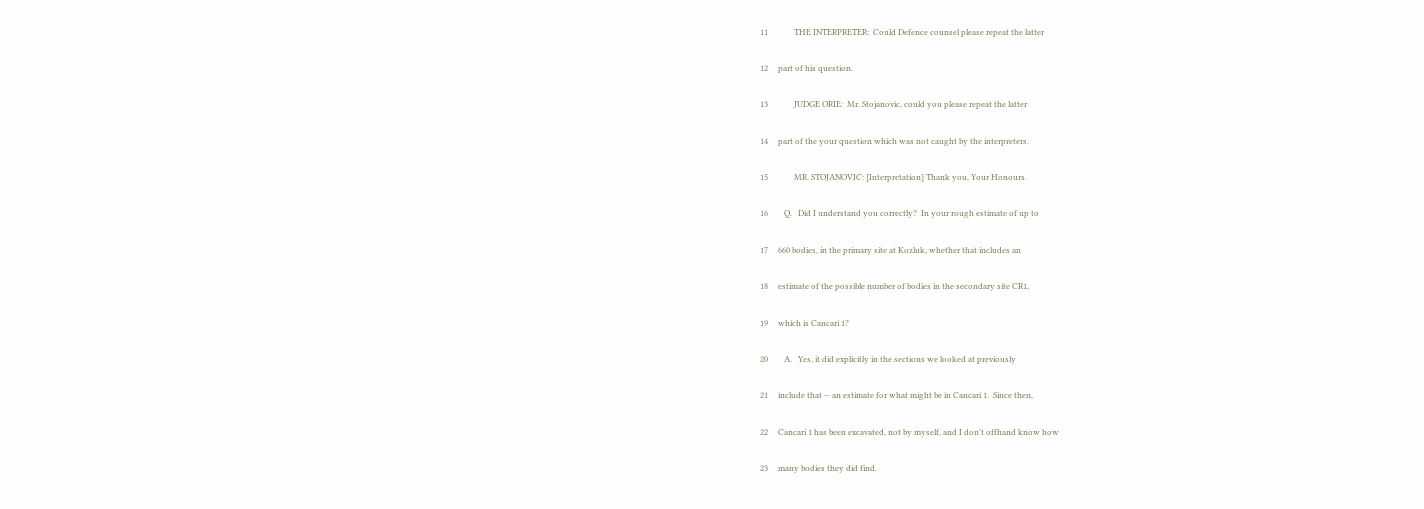11             THE INTERPRETER:  Could Defence counsel please repeat the latter

12     part of his question.

13             JUDGE ORIE:  Mr. Stojanovic, could you please repeat the latter

14     part of the your question which was not caught by the interpreters.

15             MR. STOJANOVIC: [Interpretation] Thank you, Your Honours.

16        Q.   Did I understand you correctly?  In your rough estimate of up to

17     660 bodies, in the primary site at Kozluk, whether that includes an

18     estimate of the possible number of bodies in the secondary site CR1,

19     which is Cancari 1?

20        A.   Yes, it did explicitly in the sections we looked at previously

21     include that -- an estimate for what might be in Cancari 1.  Since then,

22     Cancari 1 has been excavated, not by myself, and I don't offhand know how

23     many bodies they did find.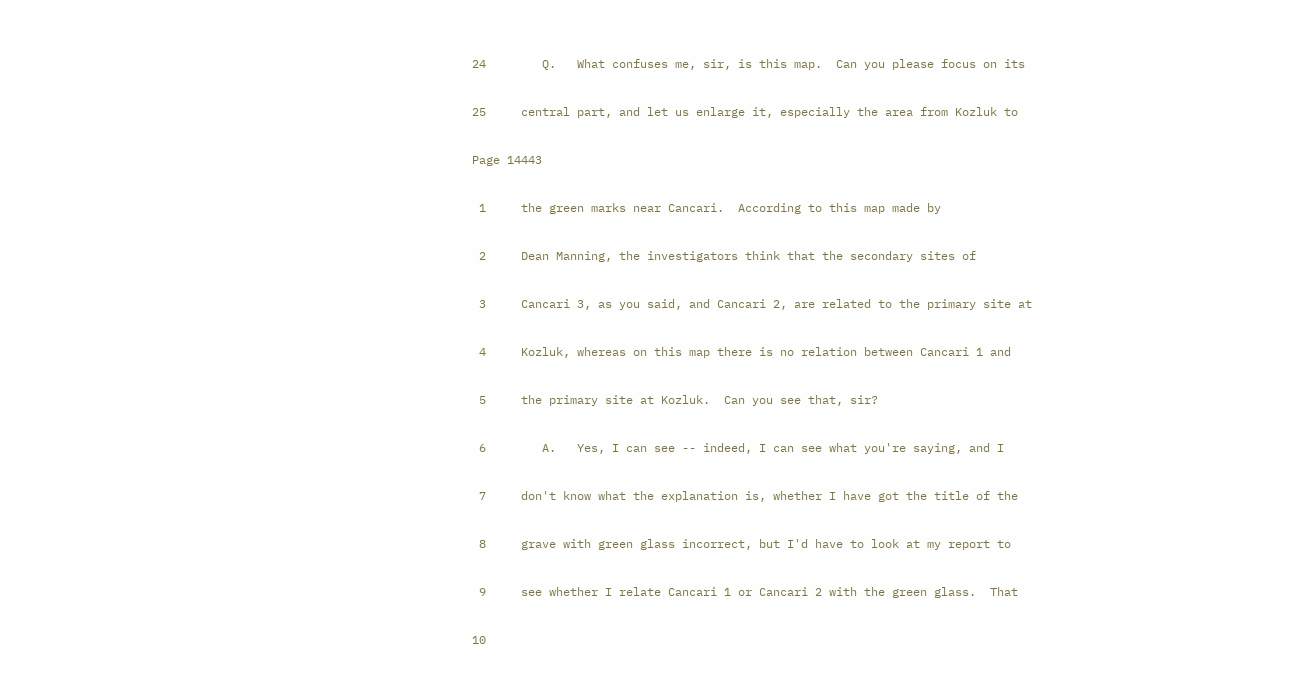24        Q.   What confuses me, sir, is this map.  Can you please focus on its

25     central part, and let us enlarge it, especially the area from Kozluk to

Page 14443

 1     the green marks near Cancari.  According to this map made by

 2     Dean Manning, the investigators think that the secondary sites of

 3     Cancari 3, as you said, and Cancari 2, are related to the primary site at

 4     Kozluk, whereas on this map there is no relation between Cancari 1 and

 5     the primary site at Kozluk.  Can you see that, sir?

 6        A.   Yes, I can see -- indeed, I can see what you're saying, and I

 7     don't know what the explanation is, whether I have got the title of the

 8     grave with green glass incorrect, but I'd have to look at my report to

 9     see whether I relate Cancari 1 or Cancari 2 with the green glass.  That

10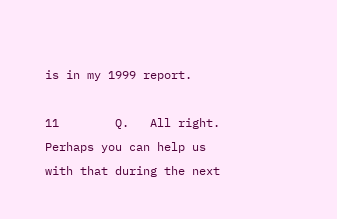is in my 1999 report.

11        Q.   All right.  Perhaps you can help us with that during the next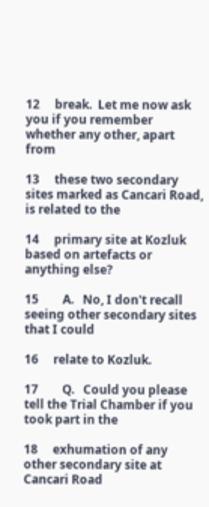12     break.  Let me now ask you if you remember whether any other, apart from

13     these two secondary sites marked as Cancari Road, is related to the

14     primary site at Kozluk based on artefacts or anything else?

15        A.   No, I don't recall seeing other secondary sites that I could

16     relate to Kozluk.

17        Q.   Could you please tell the Trial Chamber if you took part in the

18     exhumation of any other secondary site at Cancari Road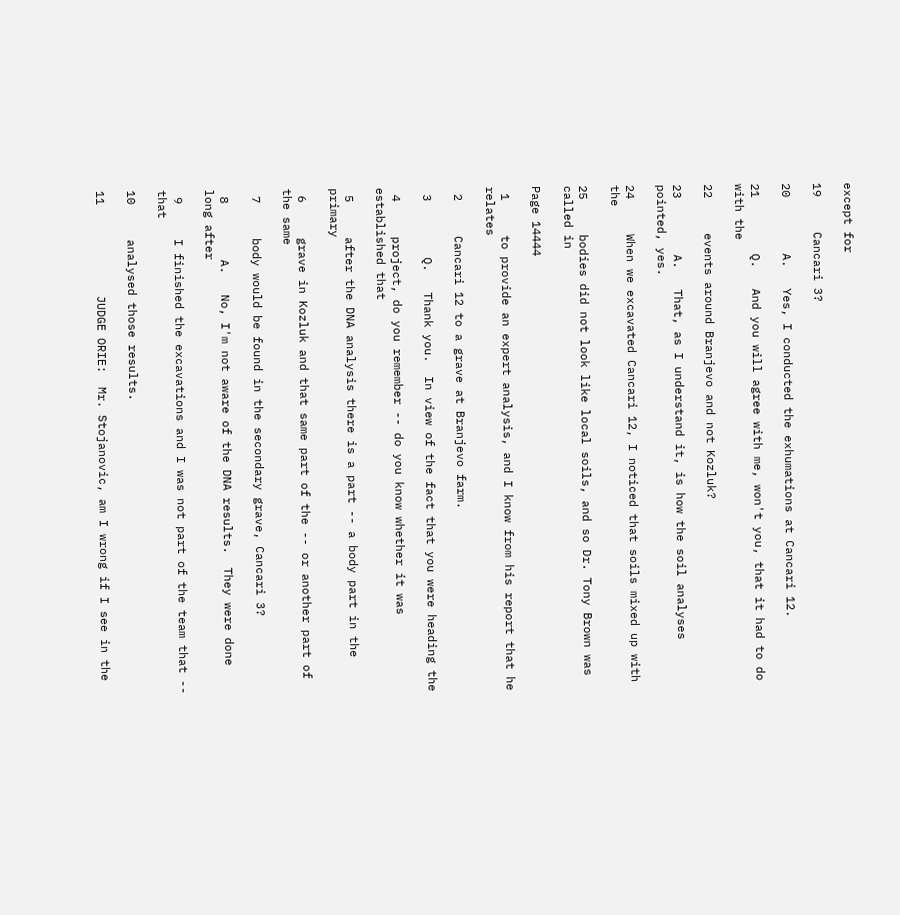except for

19     Cancari 3?

20        A.   Yes, I conducted the exhumations at Cancari 12.

21        Q.   And you will agree with me, won't you, that it had to do with the

22     events around Branjevo and not Kozluk?

23        A.   That, as I understand it, is how the soil analyses pointed, yes.

24     When we excavated Cancari 12, I noticed that soils mixed up with the

25     bodies did not look like local soils, and so Dr. Tony Brown was called in

Page 14444

 1     to provide an expert analysis, and I know from his report that he relates

 2     Cancari 12 to a grave at Branjevo farm.

 3        Q.   Thank you.  In view of the fact that you were heading the

 4     project, do you remember -- do you know whether it was established that

 5     after the DNA analysis there is a part -- a body part in the primary

 6     grave in Kozluk and that same part of the -- or another part of the same

 7     body would be found in the secondary grave, Cancari 3?

 8        A.   No, I'm not aware of the DNA results.  They were done long after

 9     I finished the excavations and I was not part of the team that -- that

10     analysed those results.

11             JUDGE ORIE:  Mr. Stojanovic, am I wrong if I see in the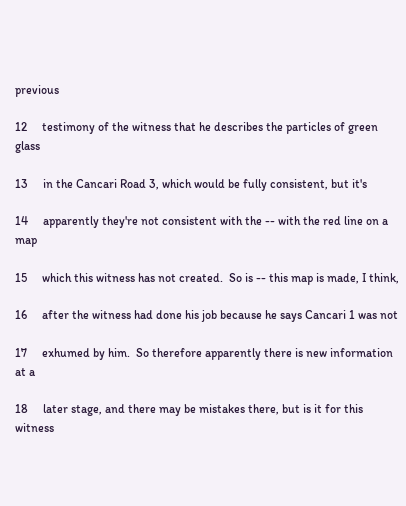previous

12     testimony of the witness that he describes the particles of green glass

13     in the Cancari Road 3, which would be fully consistent, but it's

14     apparently they're not consistent with the -- with the red line on a map

15     which this witness has not created.  So is -- this map is made, I think,

16     after the witness had done his job because he says Cancari 1 was not

17     exhumed by him.  So therefore apparently there is new information at a

18     later stage, and there may be mistakes there, but is it for this witness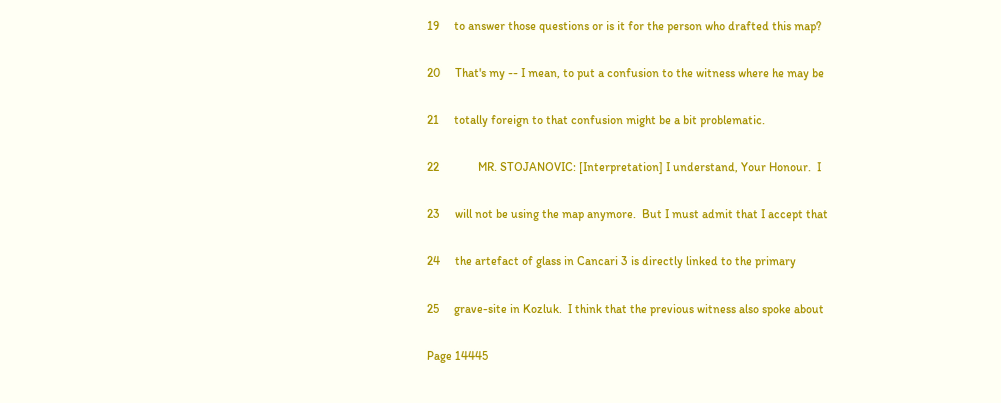19     to answer those questions or is it for the person who drafted this map?

20     That's my -- I mean, to put a confusion to the witness where he may be

21     totally foreign to that confusion might be a bit problematic.

22             MR. STOJANOVIC: [Interpretation] I understand, Your Honour.  I

23     will not be using the map anymore.  But I must admit that I accept that

24     the artefact of glass in Cancari 3 is directly linked to the primary

25     grave-site in Kozluk.  I think that the previous witness also spoke about

Page 14445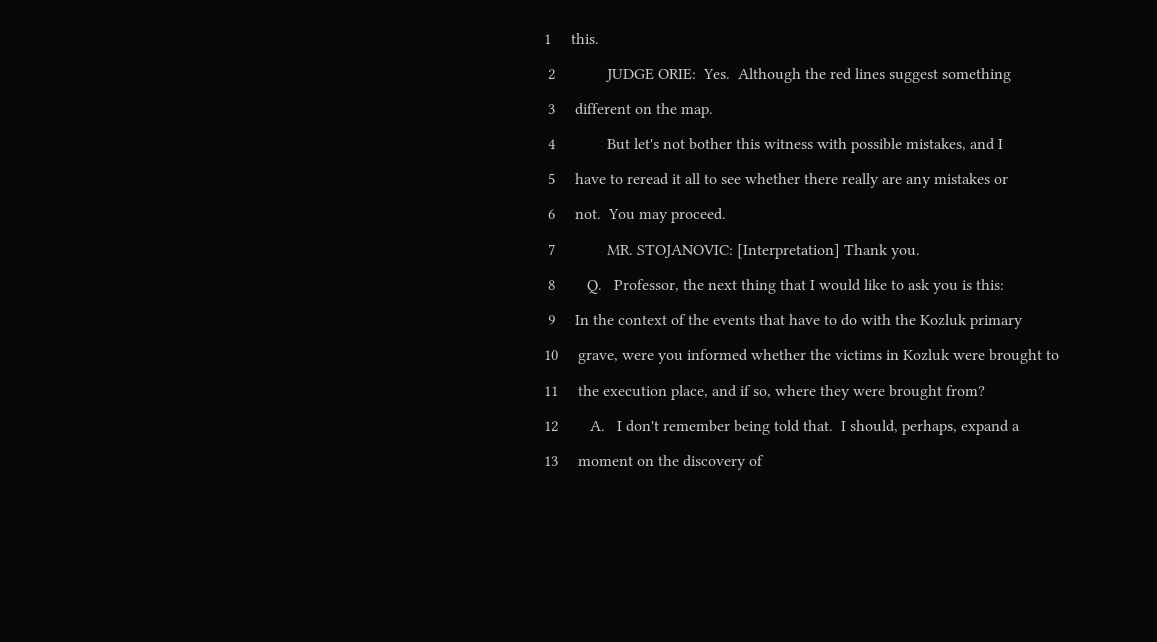1     this.

 2             JUDGE ORIE:  Yes.  Although the red lines suggest something

 3     different on the map.

 4             But let's not bother this witness with possible mistakes, and I

 5     have to reread it all to see whether there really are any mistakes or

 6     not.  You may proceed.

 7             MR. STOJANOVIC: [Interpretation] Thank you.

 8        Q.   Professor, the next thing that I would like to ask you is this:

 9     In the context of the events that have to do with the Kozluk primary

10     grave, were you informed whether the victims in Kozluk were brought to

11     the execution place, and if so, where they were brought from?

12        A.   I don't remember being told that.  I should, perhaps, expand a

13     moment on the discovery of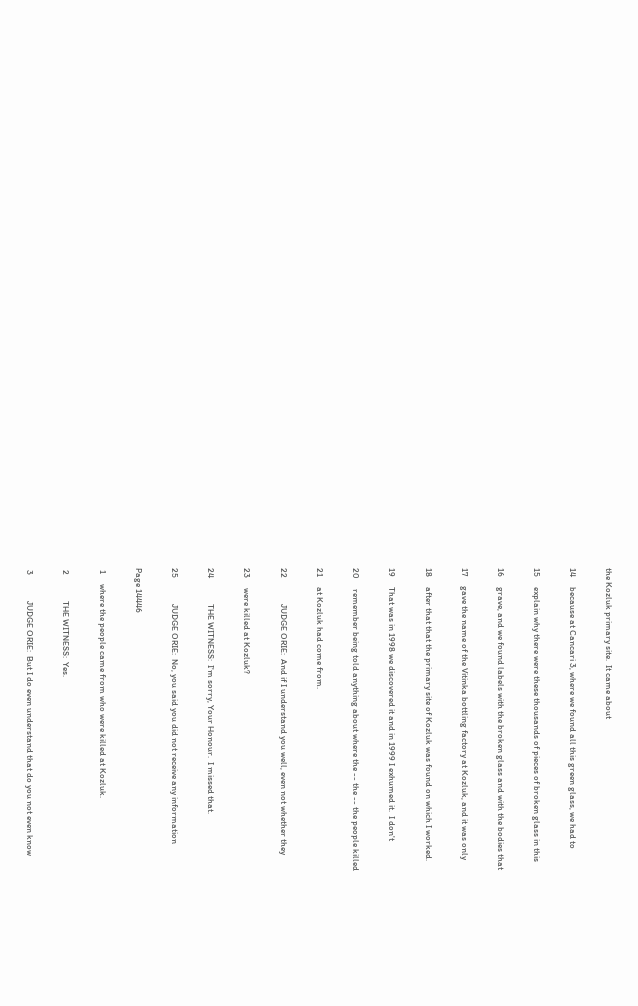the Kozluk primary site.  It came about

14     because at Cancari 3, where we found all this green glass, we had to

15     explain why there were these thousands of pieces of broken glass in this

16     grave, and we found labels with the broken glass and with the bodies that

17     gave the name of the Vitinka bottling factory at Kozluk, and it was only

18     after that that the primary site of Kozluk was found on which I worked.

19     That was in 1998 we discovered it and in 1999 I exhumed it.  I don't

20     remember being told anything about where the -- the -- the people killed

21     at Kozluk had come from.

22             JUDGE ORIE:  And if I understand you well, even not whether they

23     were killed at Kozluk?

24             THE WITNESS:  I'm sorry, Your Honour.  I missed that.

25             JUDGE ORIE:  No, you said you did not receive any information

Page 14446

 1     where the people came from who were killed at Kozluk.

 2             THE WITNESS:  Yes.

 3             JUDGE ORIE:  But I do even understand that do you not even know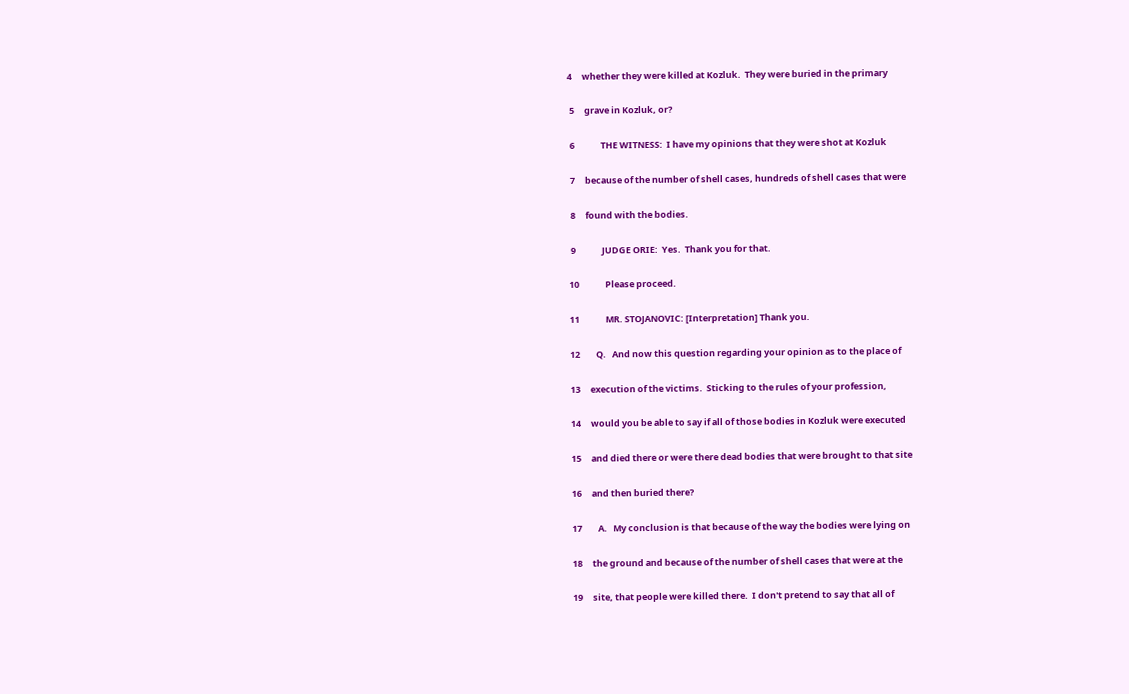4     whether they were killed at Kozluk.  They were buried in the primary

 5     grave in Kozluk, or?

 6             THE WITNESS:  I have my opinions that they were shot at Kozluk

 7     because of the number of shell cases, hundreds of shell cases that were

 8     found with the bodies.

 9             JUDGE ORIE:  Yes.  Thank you for that.

10             Please proceed.

11             MR. STOJANOVIC: [Interpretation] Thank you.

12        Q.   And now this question regarding your opinion as to the place of

13     execution of the victims.  Sticking to the rules of your profession,

14     would you be able to say if all of those bodies in Kozluk were executed

15     and died there or were there dead bodies that were brought to that site

16     and then buried there?

17        A.   My conclusion is that because of the way the bodies were lying on

18     the ground and because of the number of shell cases that were at the

19     site, that people were killed there.  I don't pretend to say that all of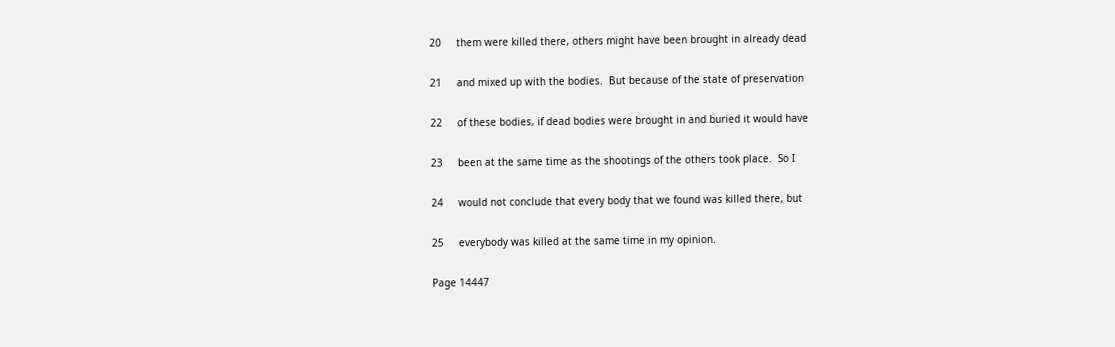20     them were killed there, others might have been brought in already dead

21     and mixed up with the bodies.  But because of the state of preservation

22     of these bodies, if dead bodies were brought in and buried it would have

23     been at the same time as the shootings of the others took place.  So I

24     would not conclude that every body that we found was killed there, but

25     everybody was killed at the same time in my opinion.

Page 14447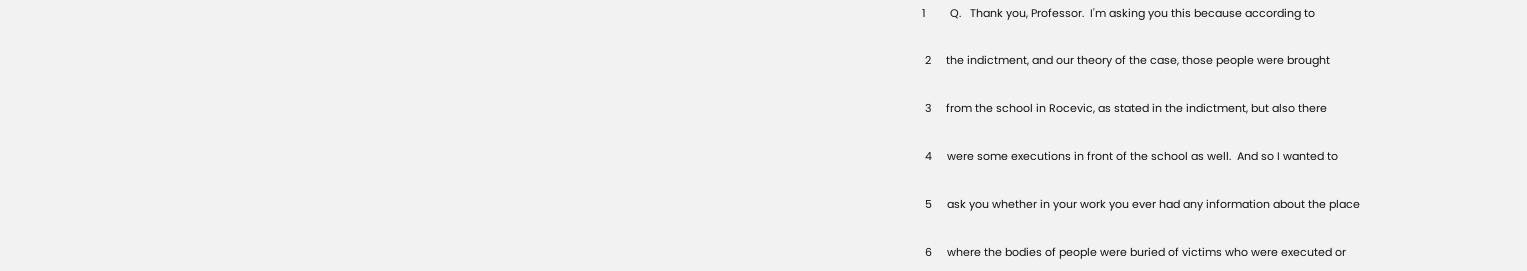1        Q.   Thank you, Professor.  I'm asking you this because according to

 2     the indictment, and our theory of the case, those people were brought

 3     from the school in Rocevic, as stated in the indictment, but also there

 4     were some executions in front of the school as well.  And so I wanted to

 5     ask you whether in your work you ever had any information about the place

 6     where the bodies of people were buried of victims who were executed or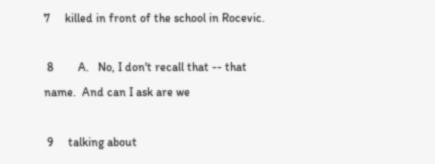7     killed in front of the school in Rocevic.

 8        A.   No, I don't recall that -- that name.  And can I ask are we

 9     talking about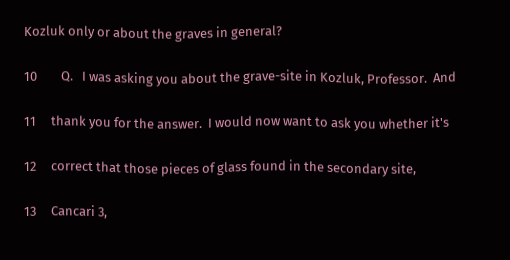Kozluk only or about the graves in general?

10        Q.   I was asking you about the grave-site in Kozluk, Professor.  And

11     thank you for the answer.  I would now want to ask you whether it's

12     correct that those pieces of glass found in the secondary site,

13     Cancari 3,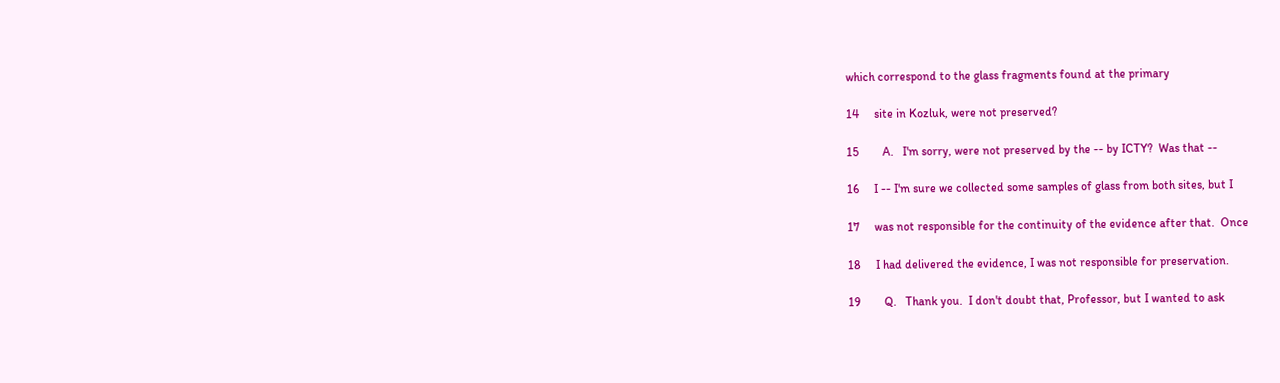which correspond to the glass fragments found at the primary

14     site in Kozluk, were not preserved?

15        A.   I'm sorry, were not preserved by the -- by ICTY?  Was that --

16     I -- I'm sure we collected some samples of glass from both sites, but I

17     was not responsible for the continuity of the evidence after that.  Once

18     I had delivered the evidence, I was not responsible for preservation.

19        Q.   Thank you.  I don't doubt that, Professor, but I wanted to ask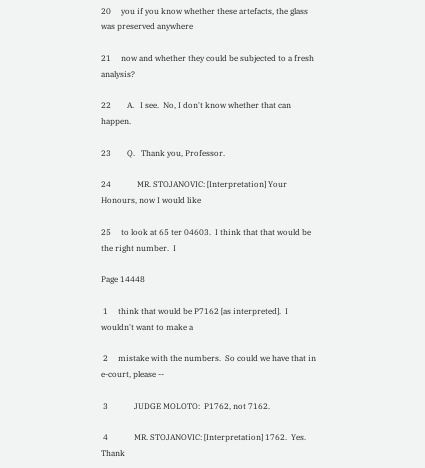20     you if you know whether these artefacts, the glass was preserved anywhere

21     now and whether they could be subjected to a fresh analysis?

22        A.   I see.  No, I don't know whether that can happen.

23        Q.   Thank you, Professor.

24             MR. STOJANOVIC: [Interpretation] Your Honours, now I would like

25     to look at 65 ter 04603.  I think that that would be the right number.  I

Page 14448

 1     think that would be P7162 [as interpreted].  I wouldn't want to make a

 2     mistake with the numbers.  So could we have that in e-court, please --

 3             JUDGE MOLOTO:  P1762, not 7162.

 4             MR. STOJANOVIC: [Interpretation] 1762.  Yes.  Thank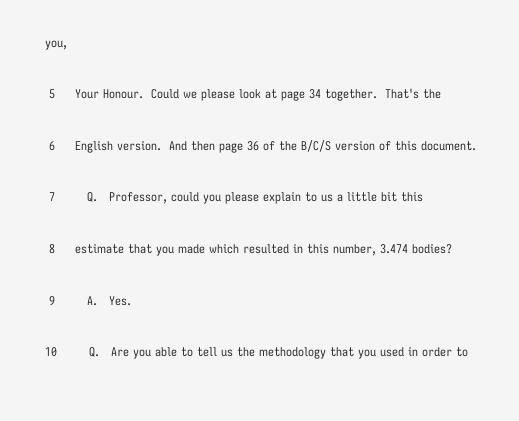you,

 5     Your Honour.  Could we please look at page 34 together.  That's the

 6     English version.  And then page 36 of the B/C/S version of this document.

 7        Q.   Professor, could you please explain to us a little bit this

 8     estimate that you made which resulted in this number, 3.474 bodies?

 9        A.   Yes.

10        Q.   Are you able to tell us the methodology that you used in order to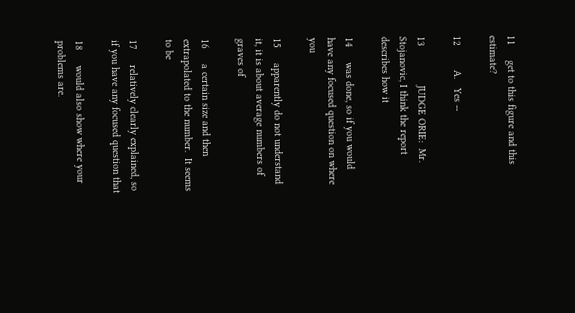11     get to this figure and this estimate?

12        A.   Yes --

13             JUDGE ORIE:  Mr. Stojanovic, I think the report describes how it

14     was done, so if you would have any focused question on where you

15     apparently do not understand it, it is about average numbers of graves of

16     a certain size and then extrapolated to the number.  It seems to be

17     relatively clearly explained, so if you have any focused question that

18     would also show where your problems are.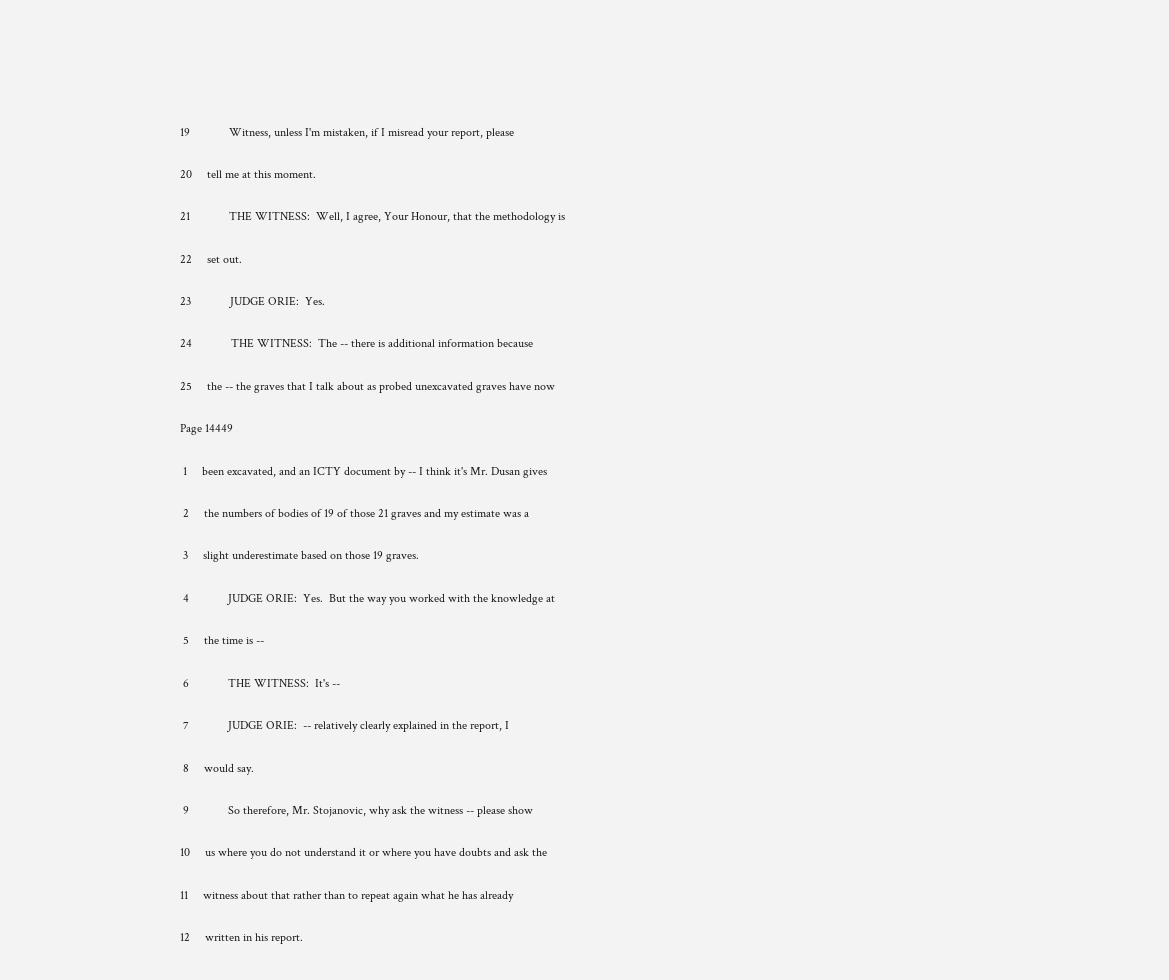19             Witness, unless I'm mistaken, if I misread your report, please

20     tell me at this moment.

21             THE WITNESS:  Well, I agree, Your Honour, that the methodology is

22     set out.

23             JUDGE ORIE:  Yes.

24             THE WITNESS:  The -- there is additional information because

25     the -- the graves that I talk about as probed unexcavated graves have now

Page 14449

 1     been excavated, and an ICTY document by -- I think it's Mr. Dusan gives

 2     the numbers of bodies of 19 of those 21 graves and my estimate was a

 3     slight underestimate based on those 19 graves.

 4             JUDGE ORIE:  Yes.  But the way you worked with the knowledge at

 5     the time is --

 6             THE WITNESS:  It's --

 7             JUDGE ORIE:  -- relatively clearly explained in the report, I

 8     would say.

 9             So therefore, Mr. Stojanovic, why ask the witness -- please show

10     us where you do not understand it or where you have doubts and ask the

11     witness about that rather than to repeat again what he has already

12     written in his report.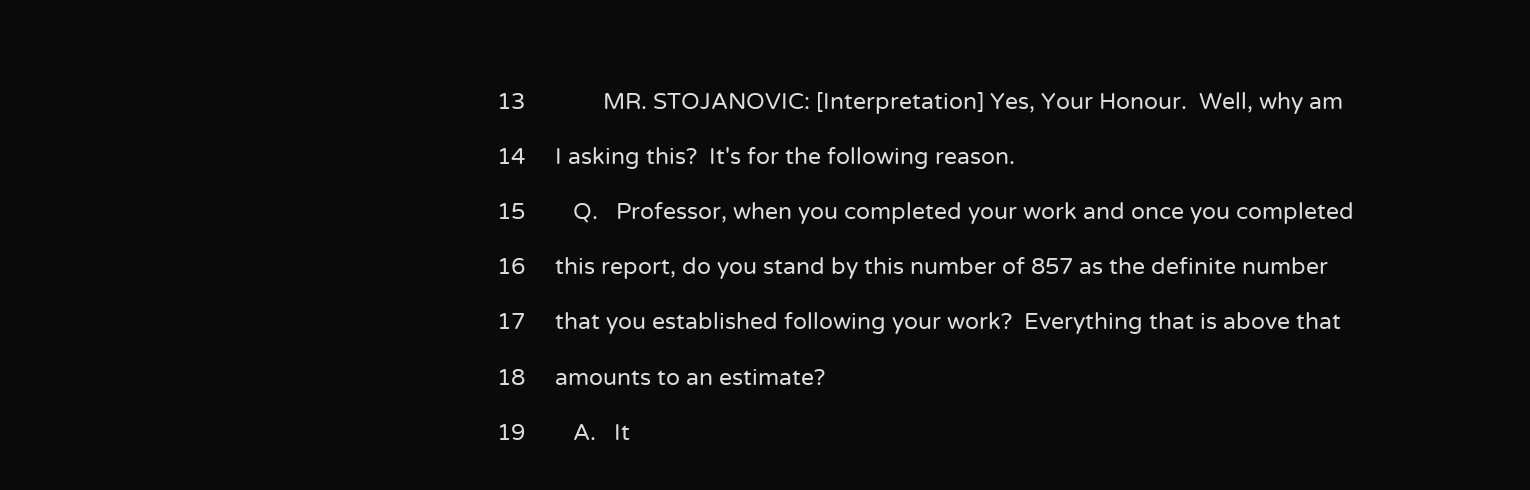13             MR. STOJANOVIC: [Interpretation] Yes, Your Honour.  Well, why am

14     I asking this?  It's for the following reason.

15        Q.   Professor, when you completed your work and once you completed

16     this report, do you stand by this number of 857 as the definite number

17     that you established following your work?  Everything that is above that

18     amounts to an estimate?

19        A.   It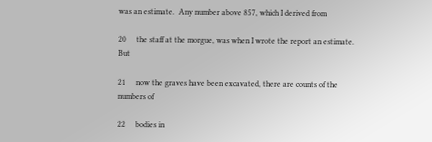was an estimate.  Any number above 857, which I derived from

20     the staff at the morgue, was when I wrote the report an estimate.  But

21     now the graves have been excavated, there are counts of the numbers of

22     bodies in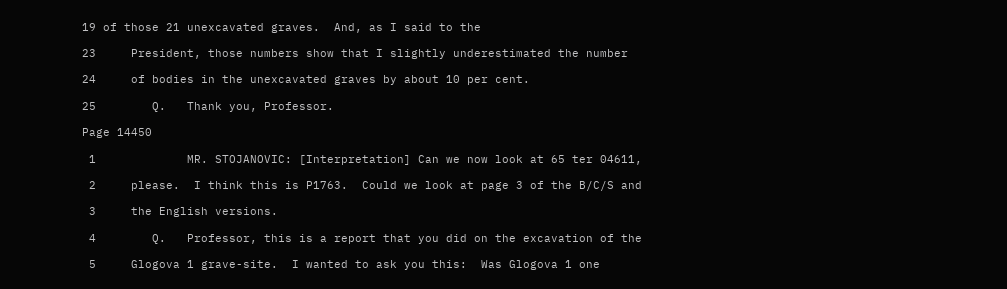19 of those 21 unexcavated graves.  And, as I said to the

23     President, those numbers show that I slightly underestimated the number

24     of bodies in the unexcavated graves by about 10 per cent.

25        Q.   Thank you, Professor.

Page 14450

 1             MR. STOJANOVIC: [Interpretation] Can we now look at 65 ter 04611,

 2     please.  I think this is P1763.  Could we look at page 3 of the B/C/S and

 3     the English versions.

 4        Q.   Professor, this is a report that you did on the excavation of the

 5     Glogova 1 grave-site.  I wanted to ask you this:  Was Glogova 1 one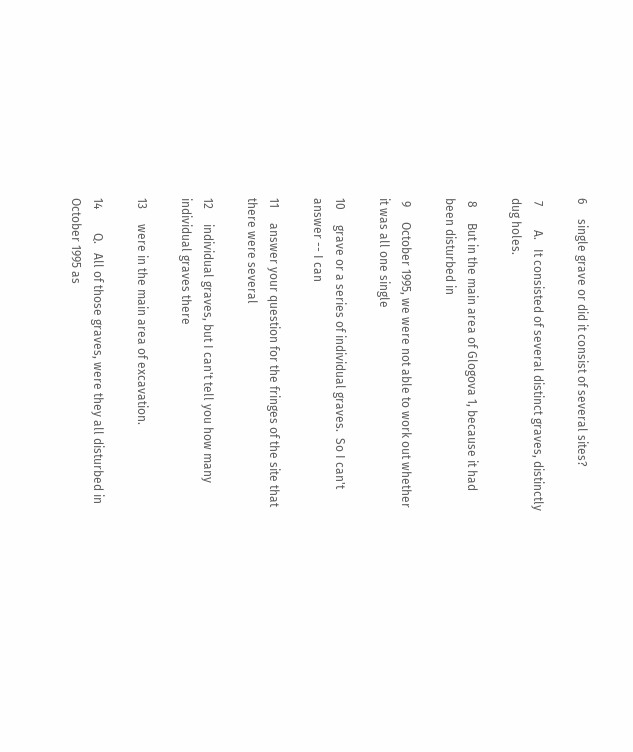6     single grave or did it consist of several sites?

 7        A.   It consisted of several distinct graves, distinctly dug holes.

 8     But in the main area of Glogova 1, because it had been disturbed in

 9     October 1995, we were not able to work out whether it was all one single

10     grave or a series of individual graves.  So I can't answer -- I can

11     answer your question for the fringes of the site that there were several

12     individual graves, but I can't tell you how many individual graves there

13     were in the main area of excavation.

14        Q.   All of those graves, were they all disturbed in October 1995 as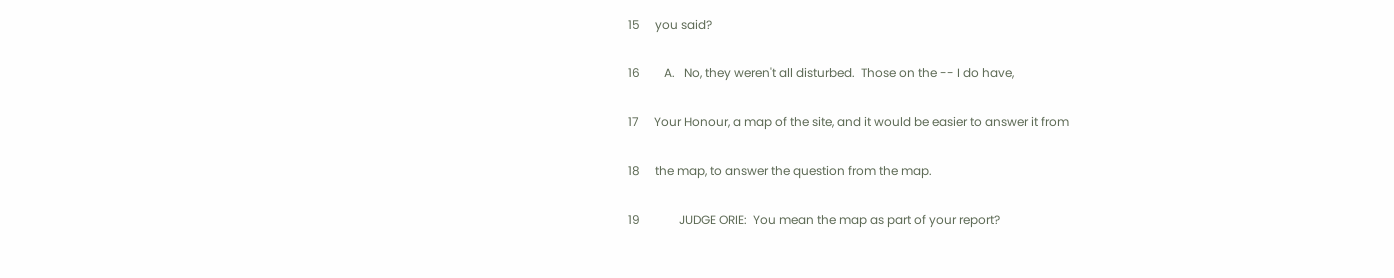15     you said?

16        A.   No, they weren't all disturbed.  Those on the -- I do have,

17     Your Honour, a map of the site, and it would be easier to answer it from

18     the map, to answer the question from the map.

19             JUDGE ORIE:  You mean the map as part of your report?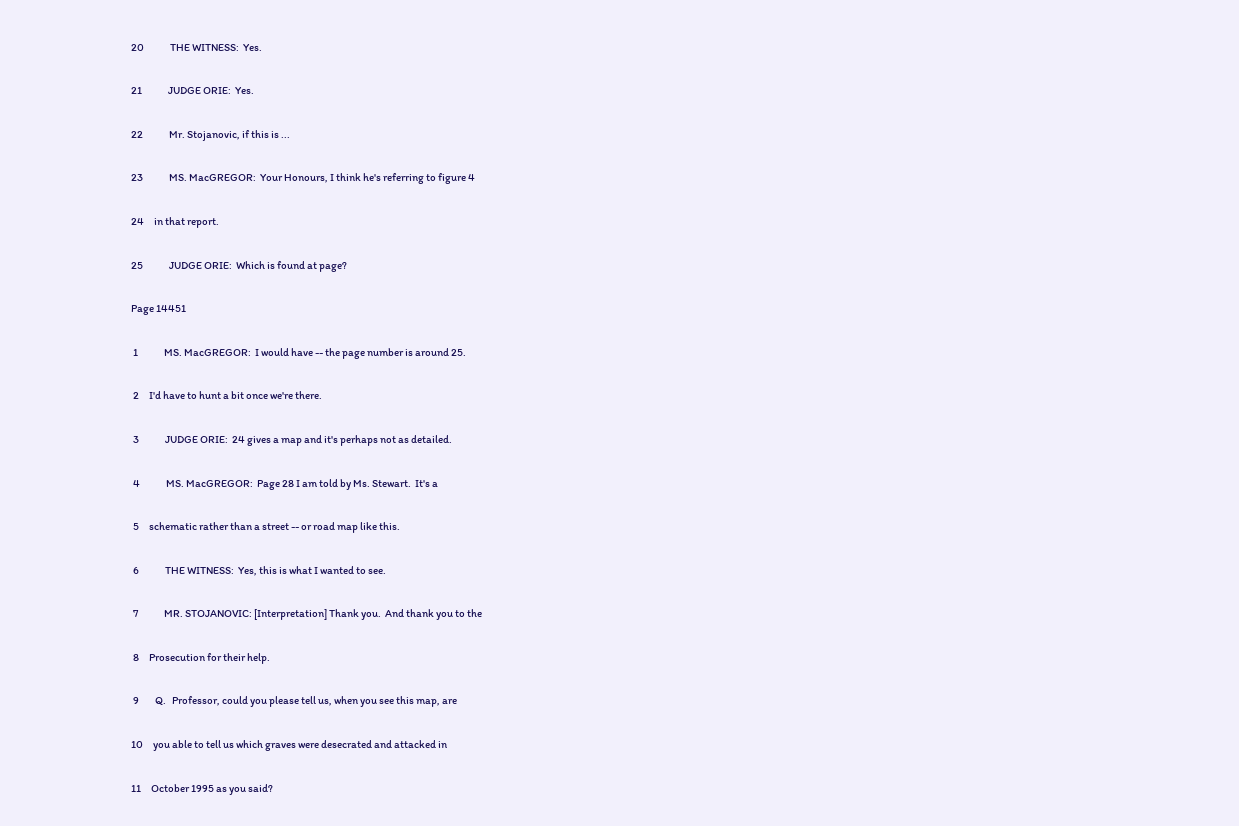20             THE WITNESS:  Yes.

21             JUDGE ORIE:  Yes.

22             Mr. Stojanovic, if this is ...

23             MS. MacGREGOR:  Your Honours, I think he's referring to figure 4

24     in that report.

25             JUDGE ORIE:  Which is found at page?

Page 14451

 1             MS. MacGREGOR:  I would have -- the page number is around 25.

 2     I'd have to hunt a bit once we're there.

 3             JUDGE ORIE:  24 gives a map and it's perhaps not as detailed.

 4             MS. MacGREGOR:  Page 28 I am told by Ms. Stewart.  It's a

 5     schematic rather than a street -- or road map like this.

 6             THE WITNESS:  Yes, this is what I wanted to see.

 7             MR. STOJANOVIC: [Interpretation] Thank you.  And thank you to the

 8     Prosecution for their help.

 9        Q.   Professor, could you please tell us, when you see this map, are

10     you able to tell us which graves were desecrated and attacked in

11     October 1995 as you said?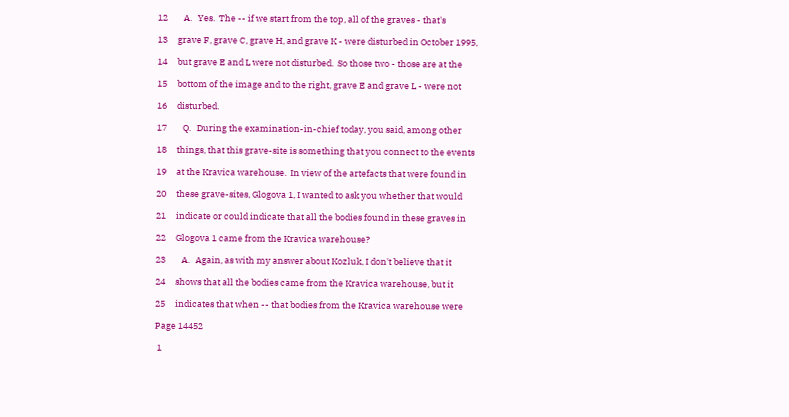12        A.   Yes.  The -- if we start from the top, all of the graves - that's

13     grave F, grave C, grave H, and grave K - were disturbed in October 1995,

14     but grave E and L were not disturbed.  So those two - those are at the

15     bottom of the image and to the right, grave E and grave L - were not

16     disturbed.

17        Q.   During the examination-in-chief today, you said, among other

18     things, that this grave-site is something that you connect to the events

19     at the Kravica warehouse.  In view of the artefacts that were found in

20     these grave-sites, Glogova 1, I wanted to ask you whether that would

21     indicate or could indicate that all the bodies found in these graves in

22     Glogova 1 came from the Kravica warehouse?

23        A.   Again, as with my answer about Kozluk, I don't believe that it

24     shows that all the bodies came from the Kravica warehouse, but it

25     indicates that when -- that bodies from the Kravica warehouse were

Page 14452

 1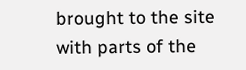brought to the site with parts of the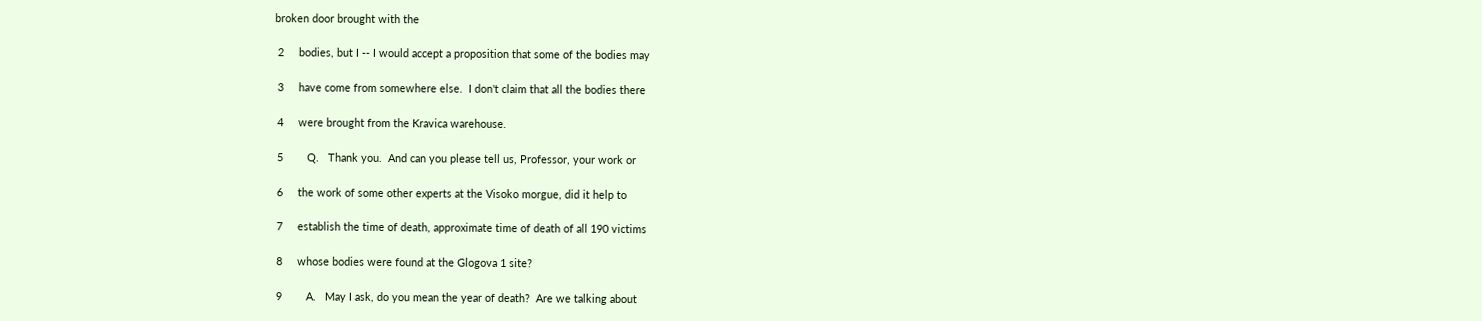broken door brought with the

 2     bodies, but I -- I would accept a proposition that some of the bodies may

 3     have come from somewhere else.  I don't claim that all the bodies there

 4     were brought from the Kravica warehouse.

 5        Q.   Thank you.  And can you please tell us, Professor, your work or

 6     the work of some other experts at the Visoko morgue, did it help to

 7     establish the time of death, approximate time of death of all 190 victims

 8     whose bodies were found at the Glogova 1 site?

 9        A.   May I ask, do you mean the year of death?  Are we talking about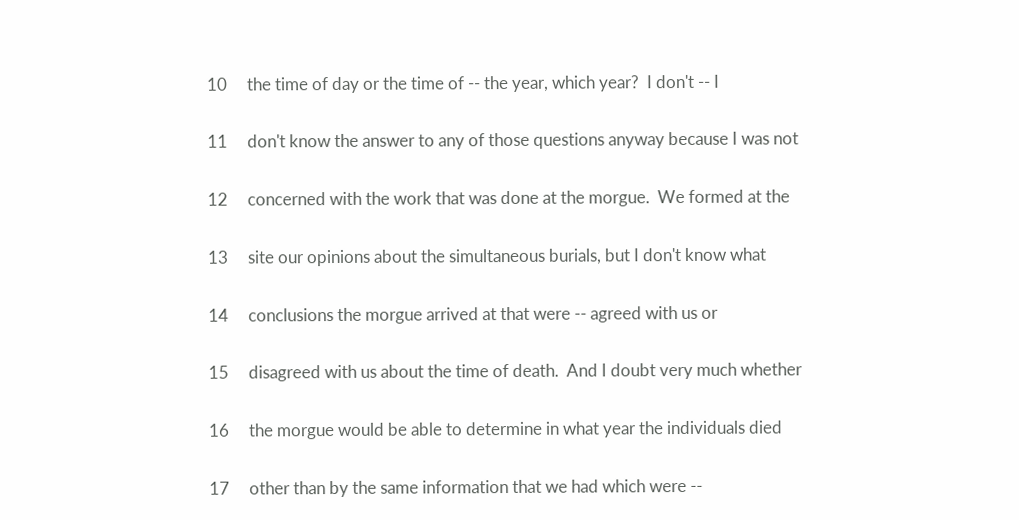10     the time of day or the time of -- the year, which year?  I don't -- I

11     don't know the answer to any of those questions anyway because I was not

12     concerned with the work that was done at the morgue.  We formed at the

13     site our opinions about the simultaneous burials, but I don't know what

14     conclusions the morgue arrived at that were -- agreed with us or

15     disagreed with us about the time of death.  And I doubt very much whether

16     the morgue would be able to determine in what year the individuals died

17     other than by the same information that we had which were --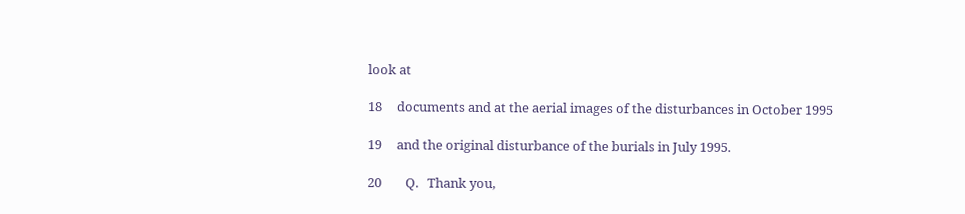look at

18     documents and at the aerial images of the disturbances in October 1995

19     and the original disturbance of the burials in July 1995.

20        Q.   Thank you,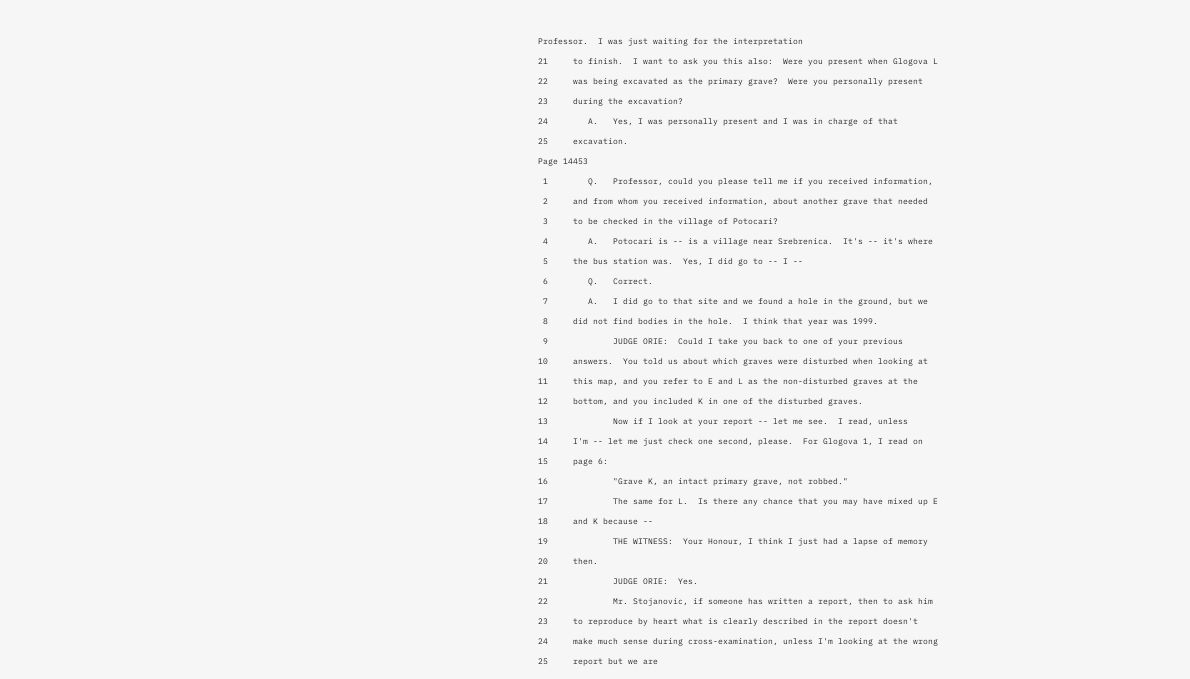Professor.  I was just waiting for the interpretation

21     to finish.  I want to ask you this also:  Were you present when Glogova L

22     was being excavated as the primary grave?  Were you personally present

23     during the excavation?

24        A.   Yes, I was personally present and I was in charge of that

25     excavation.

Page 14453

 1        Q.   Professor, could you please tell me if you received information,

 2     and from whom you received information, about another grave that needed

 3     to be checked in the village of Potocari?

 4        A.   Potocari is -- is a village near Srebrenica.  It's -- it's where

 5     the bus station was.  Yes, I did go to -- I --

 6        Q.   Correct.

 7        A.   I did go to that site and we found a hole in the ground, but we

 8     did not find bodies in the hole.  I think that year was 1999.

 9             JUDGE ORIE:  Could I take you back to one of your previous

10     answers.  You told us about which graves were disturbed when looking at

11     this map, and you refer to E and L as the non-disturbed graves at the

12     bottom, and you included K in one of the disturbed graves.

13             Now if I look at your report -- let me see.  I read, unless

14     I'm -- let me just check one second, please.  For Glogova 1, I read on

15     page 6:

16             "Grave K, an intact primary grave, not robbed."

17             The same for L.  Is there any chance that you may have mixed up E

18     and K because --

19             THE WITNESS:  Your Honour, I think I just had a lapse of memory

20     then.

21             JUDGE ORIE:  Yes.

22             Mr. Stojanovic, if someone has written a report, then to ask him

23     to reproduce by heart what is clearly described in the report doesn't

24     make much sense during cross-examination, unless I'm looking at the wrong

25     report but we are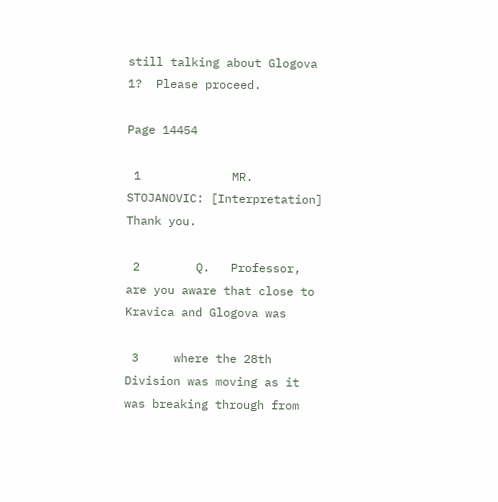still talking about Glogova 1?  Please proceed.

Page 14454

 1             MR. STOJANOVIC: [Interpretation] Thank you.

 2        Q.   Professor, are you aware that close to Kravica and Glogova was

 3     where the 28th Division was moving as it was breaking through from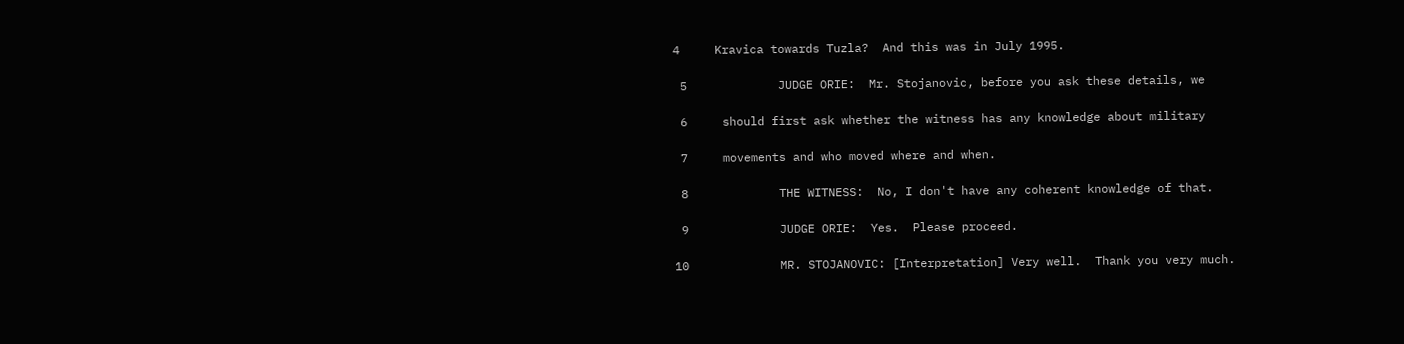4     Kravica towards Tuzla?  And this was in July 1995.

 5             JUDGE ORIE:  Mr. Stojanovic, before you ask these details, we

 6     should first ask whether the witness has any knowledge about military

 7     movements and who moved where and when.

 8             THE WITNESS:  No, I don't have any coherent knowledge of that.

 9             JUDGE ORIE:  Yes.  Please proceed.

10             MR. STOJANOVIC: [Interpretation] Very well.  Thank you very much.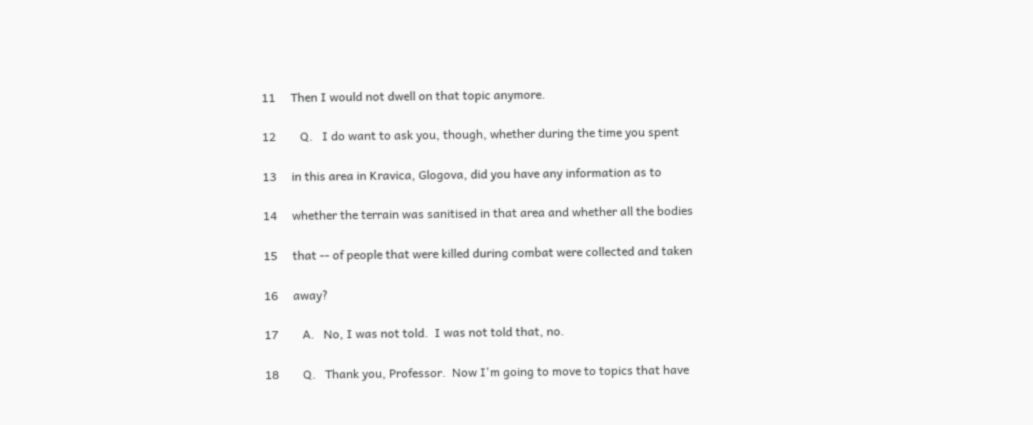11     Then I would not dwell on that topic anymore.

12        Q.   I do want to ask you, though, whether during the time you spent

13     in this area in Kravica, Glogova, did you have any information as to

14     whether the terrain was sanitised in that area and whether all the bodies

15     that -- of people that were killed during combat were collected and taken

16     away?

17        A.   No, I was not told.  I was not told that, no.

18        Q.   Thank you, Professor.  Now I'm going to move to topics that have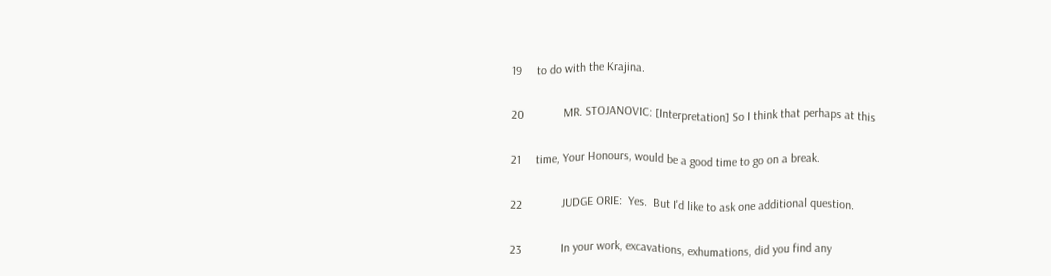19     to do with the Krajina.

20             MR. STOJANOVIC: [Interpretation] So I think that perhaps at this

21     time, Your Honours, would be a good time to go on a break.

22             JUDGE ORIE:  Yes.  But I'd like to ask one additional question.

23             In your work, excavations, exhumations, did you find any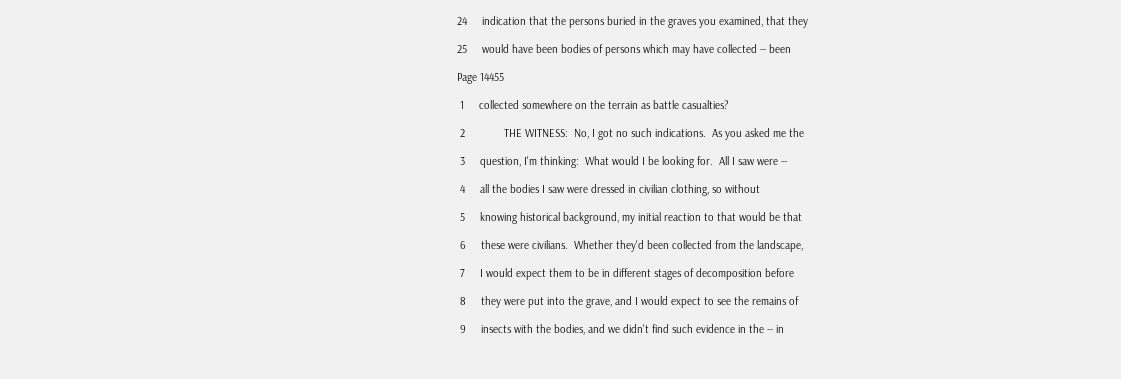24     indication that the persons buried in the graves you examined, that they

25     would have been bodies of persons which may have collected -- been

Page 14455

 1     collected somewhere on the terrain as battle casualties?

 2             THE WITNESS:  No, I got no such indications.  As you asked me the

 3     question, I'm thinking:  What would I be looking for.  All I saw were --

 4     all the bodies I saw were dressed in civilian clothing, so without

 5     knowing historical background, my initial reaction to that would be that

 6     these were civilians.  Whether they'd been collected from the landscape,

 7     I would expect them to be in different stages of decomposition before

 8     they were put into the grave, and I would expect to see the remains of

 9     insects with the bodies, and we didn't find such evidence in the -- in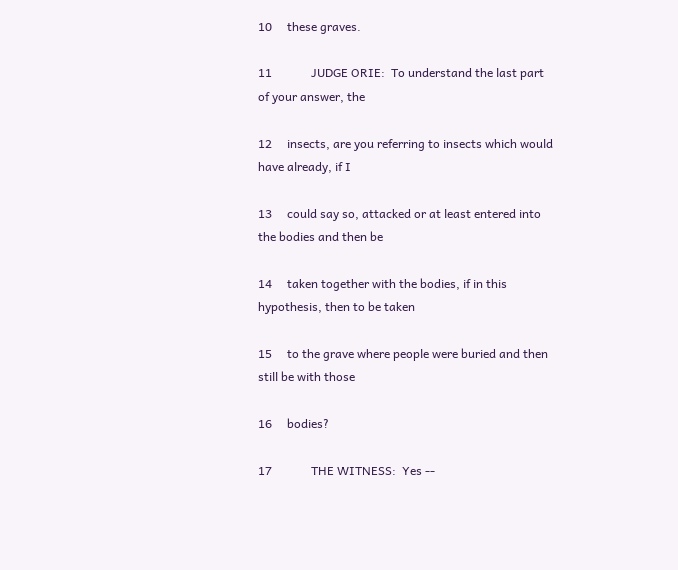10     these graves.

11             JUDGE ORIE:  To understand the last part of your answer, the

12     insects, are you referring to insects which would have already, if I

13     could say so, attacked or at least entered into the bodies and then be

14     taken together with the bodies, if in this hypothesis, then to be taken

15     to the grave where people were buried and then still be with those

16     bodies?

17             THE WITNESS:  Yes --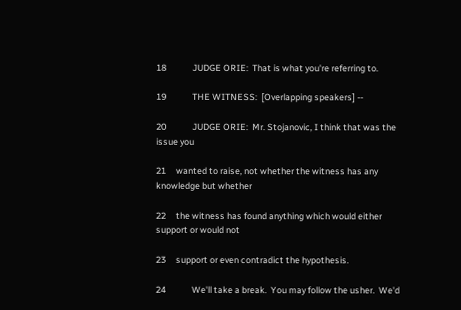18             JUDGE ORIE:  That is what you're referring to.

19             THE WITNESS:  [Overlapping speakers] --

20             JUDGE ORIE:  Mr. Stojanovic, I think that was the issue you

21     wanted to raise, not whether the witness has any knowledge but whether

22     the witness has found anything which would either support or would not

23     support or even contradict the hypothesis.

24             We'll take a break.  You may follow the usher.  We'd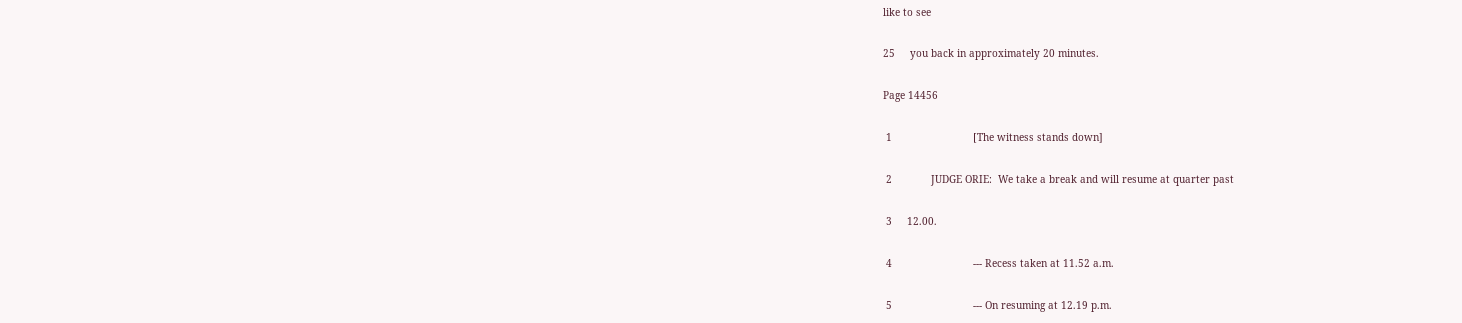like to see

25     you back in approximately 20 minutes.

Page 14456

 1                           [The witness stands down]

 2             JUDGE ORIE:  We take a break and will resume at quarter past

 3     12.00.

 4                           --- Recess taken at 11.52 a.m.

 5                           --- On resuming at 12.19 p.m.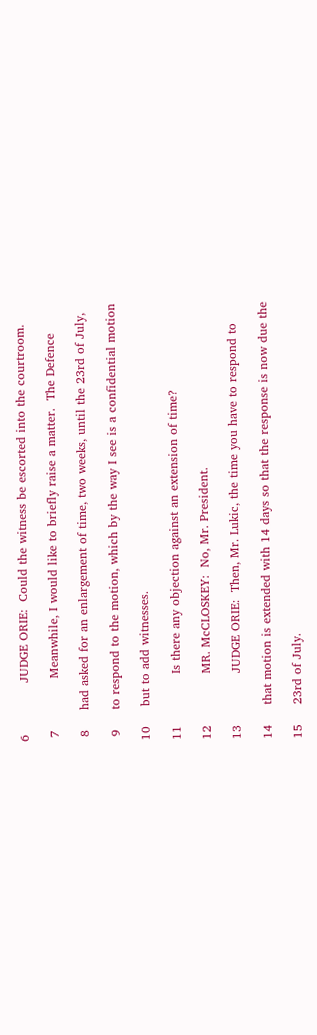6             JUDGE ORIE:  Could the witness be escorted into the courtroom.

 7             Meanwhile, I would like to briefly raise a matter.  The Defence

 8     had asked for an enlargement of time, two weeks, until the 23rd of July,

 9     to respond to the motion, which by the way I see is a confidential motion

10     but to add witnesses.

11             Is there any objection against an extension of time?

12             MR. McCLOSKEY:  No, Mr. President.

13             JUDGE ORIE:  Then, Mr. Lukic, the time you have to respond to

14     that motion is extended with 14 days so that the response is now due the

15     23rd of July.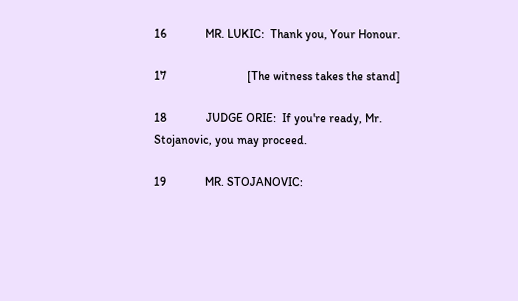16             MR. LUKIC:  Thank you, Your Honour.

17                           [The witness takes the stand]

18             JUDGE ORIE:  If you're ready, Mr. Stojanovic, you may proceed.

19             MR. STOJANOVIC: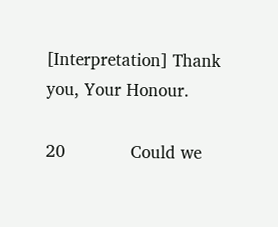[Interpretation] Thank you, Your Honour.

20             Could we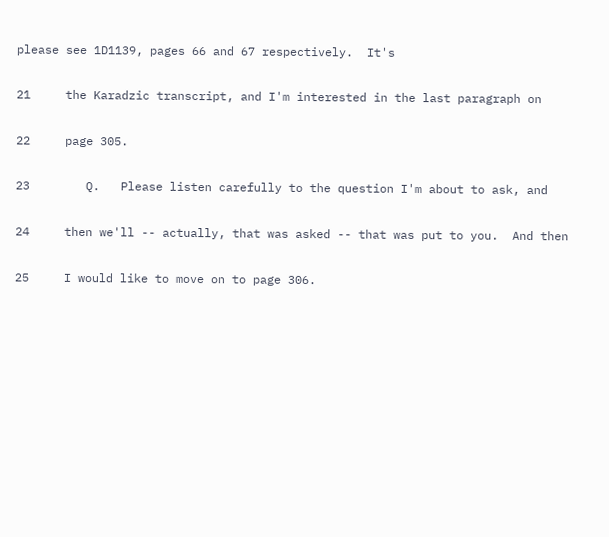please see 1D1139, pages 66 and 67 respectively.  It's

21     the Karadzic transcript, and I'm interested in the last paragraph on

22     page 305.

23        Q.   Please listen carefully to the question I'm about to ask, and

24     then we'll -- actually, that was asked -- that was put to you.  And then

25     I would like to move on to page 306.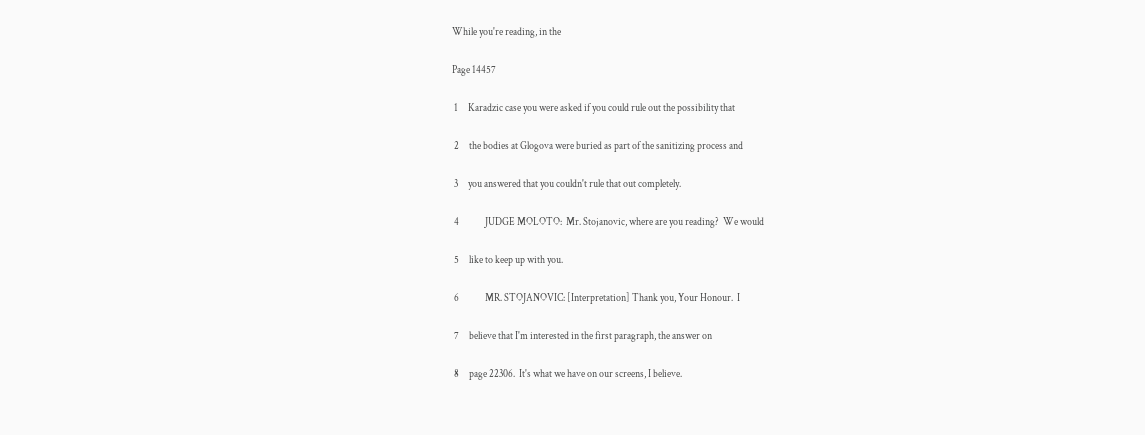While you're reading, in the

Page 14457

 1     Karadzic case you were asked if you could rule out the possibility that

 2     the bodies at Glogova were buried as part of the sanitizing process and

 3     you answered that you couldn't rule that out completely.

 4             JUDGE MOLOTO:  Mr. Stojanovic, where are you reading?  We would

 5     like to keep up with you.

 6             MR. STOJANOVIC: [Interpretation] Thank you, Your Honour.  I

 7     believe that I'm interested in the first paragraph, the answer on

 8     page 22306.  It's what we have on our screens, I believe.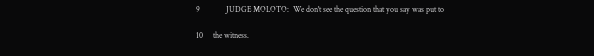9             JUDGE MOLOTO:  We don't see the question that you say was put to

10     the witness.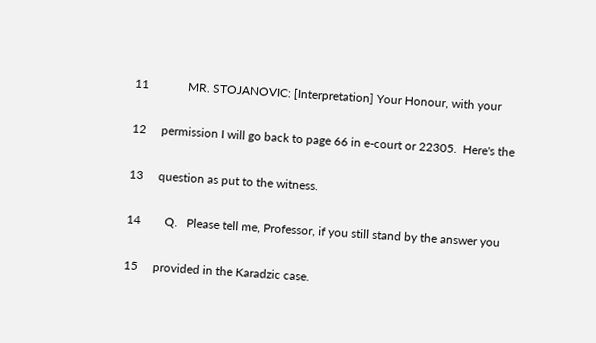11             MR. STOJANOVIC: [Interpretation] Your Honour, with your

12     permission I will go back to page 66 in e-court or 22305.  Here's the

13     question as put to the witness.

14        Q.   Please tell me, Professor, if you still stand by the answer you

15     provided in the Karadzic case.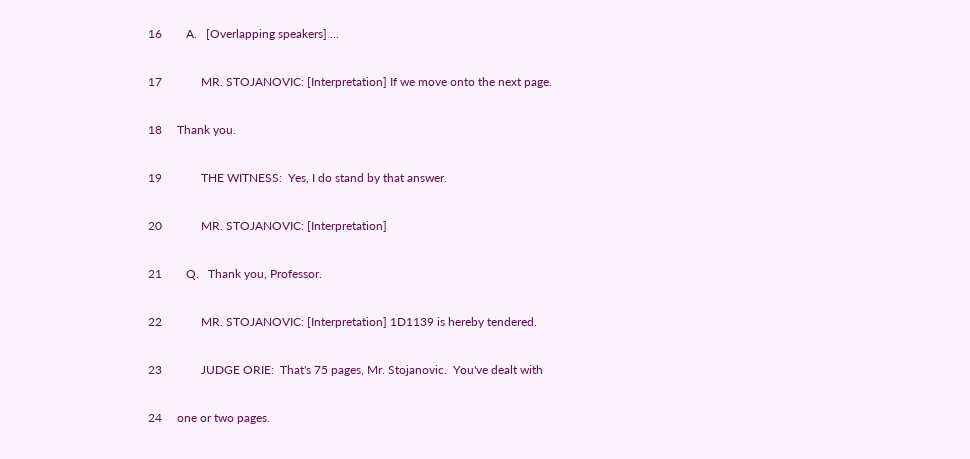16        A.   [Overlapping speakers] ...

17             MR. STOJANOVIC: [Interpretation] If we move onto the next page.

18     Thank you.

19             THE WITNESS:  Yes, I do stand by that answer.

20             MR. STOJANOVIC: [Interpretation]

21        Q.   Thank you, Professor.

22             MR. STOJANOVIC: [Interpretation] 1D1139 is hereby tendered.

23             JUDGE ORIE:  That's 75 pages, Mr. Stojanovic.  You've dealt with

24     one or two pages.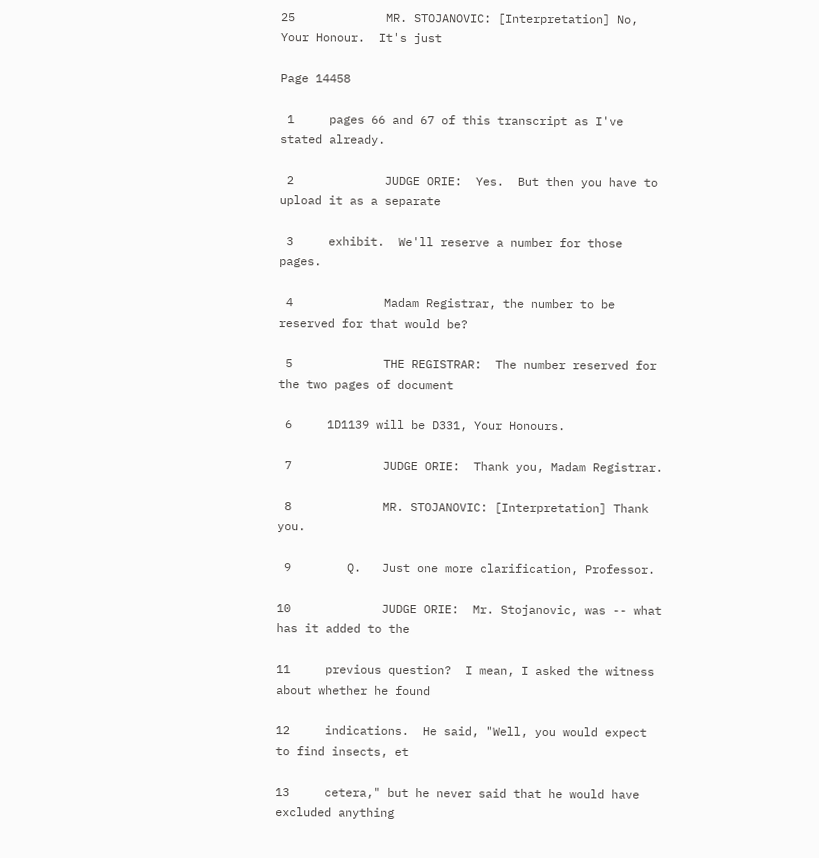25             MR. STOJANOVIC: [Interpretation] No, Your Honour.  It's just

Page 14458

 1     pages 66 and 67 of this transcript as I've stated already.

 2             JUDGE ORIE:  Yes.  But then you have to upload it as a separate

 3     exhibit.  We'll reserve a number for those pages.

 4             Madam Registrar, the number to be reserved for that would be?

 5             THE REGISTRAR:  The number reserved for the two pages of document

 6     1D1139 will be D331, Your Honours.

 7             JUDGE ORIE:  Thank you, Madam Registrar.

 8             MR. STOJANOVIC: [Interpretation] Thank you.

 9        Q.   Just one more clarification, Professor.

10             JUDGE ORIE:  Mr. Stojanovic, was -- what has it added to the

11     previous question?  I mean, I asked the witness about whether he found

12     indications.  He said, "Well, you would expect to find insects, et

13     cetera," but he never said that he would have excluded anything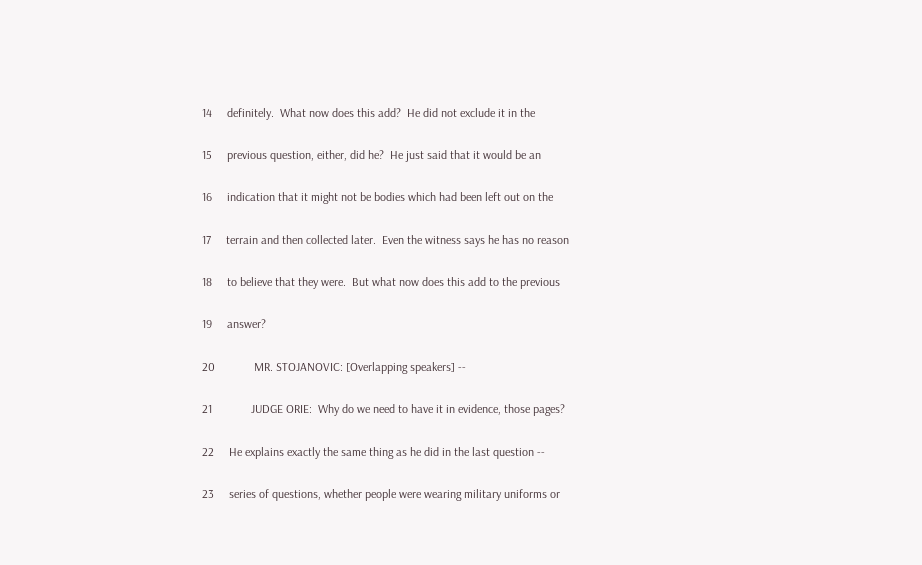14     definitely.  What now does this add?  He did not exclude it in the

15     previous question, either, did he?  He just said that it would be an

16     indication that it might not be bodies which had been left out on the

17     terrain and then collected later.  Even the witness says he has no reason

18     to believe that they were.  But what now does this add to the previous

19     answer?

20             MR. STOJANOVIC: [Overlapping speakers] --

21             JUDGE ORIE:  Why do we need to have it in evidence, those pages?

22     He explains exactly the same thing as he did in the last question --

23     series of questions, whether people were wearing military uniforms or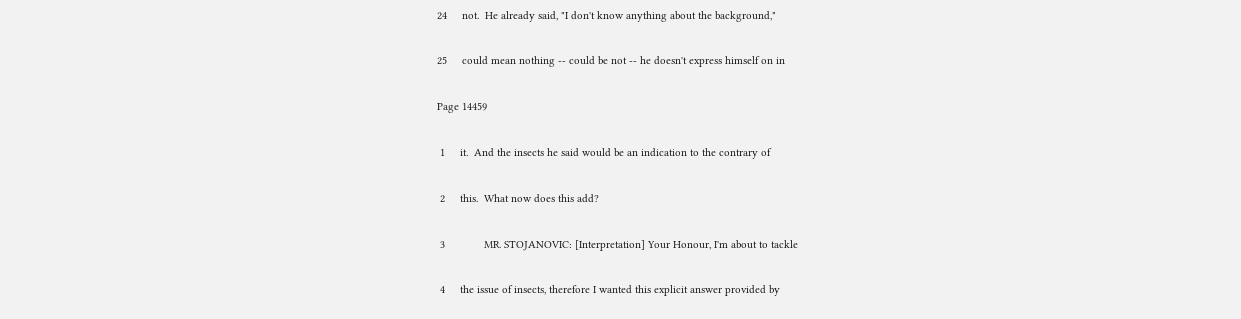24     not.  He already said, "I don't know anything about the background,"

25     could mean nothing -- could be not -- he doesn't express himself on in

Page 14459

 1     it.  And the insects he said would be an indication to the contrary of

 2     this.  What now does this add?

 3             MR. STOJANOVIC: [Interpretation] Your Honour, I'm about to tackle

 4     the issue of insects, therefore I wanted this explicit answer provided by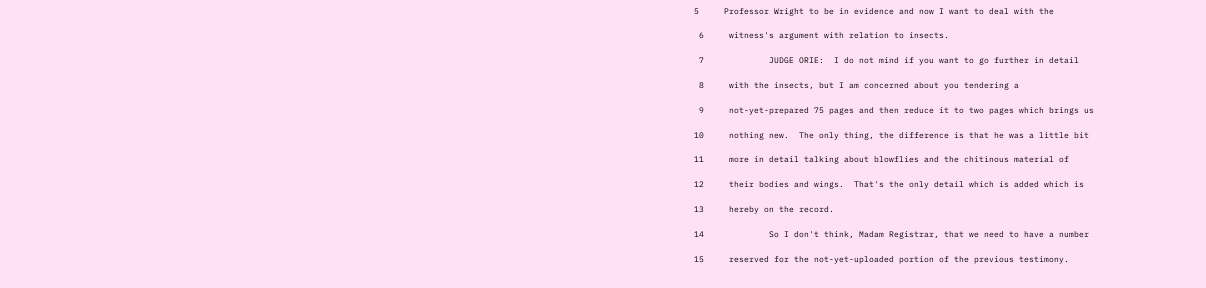5     Professor Wright to be in evidence and now I want to deal with the

 6     witness's argument with relation to insects.

 7             JUDGE ORIE:  I do not mind if you want to go further in detail

 8     with the insects, but I am concerned about you tendering a

 9     not-yet-prepared 75 pages and then reduce it to two pages which brings us

10     nothing new.  The only thing, the difference is that he was a little bit

11     more in detail talking about blowflies and the chitinous material of

12     their bodies and wings.  That's the only detail which is added which is

13     hereby on the record.

14             So I don't think, Madam Registrar, that we need to have a number

15     reserved for the not-yet-uploaded portion of the previous testimony.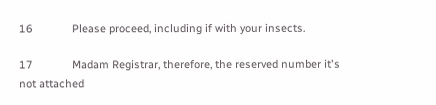16             Please proceed, including if with your insects.

17             Madam Registrar, therefore, the reserved number it's not attached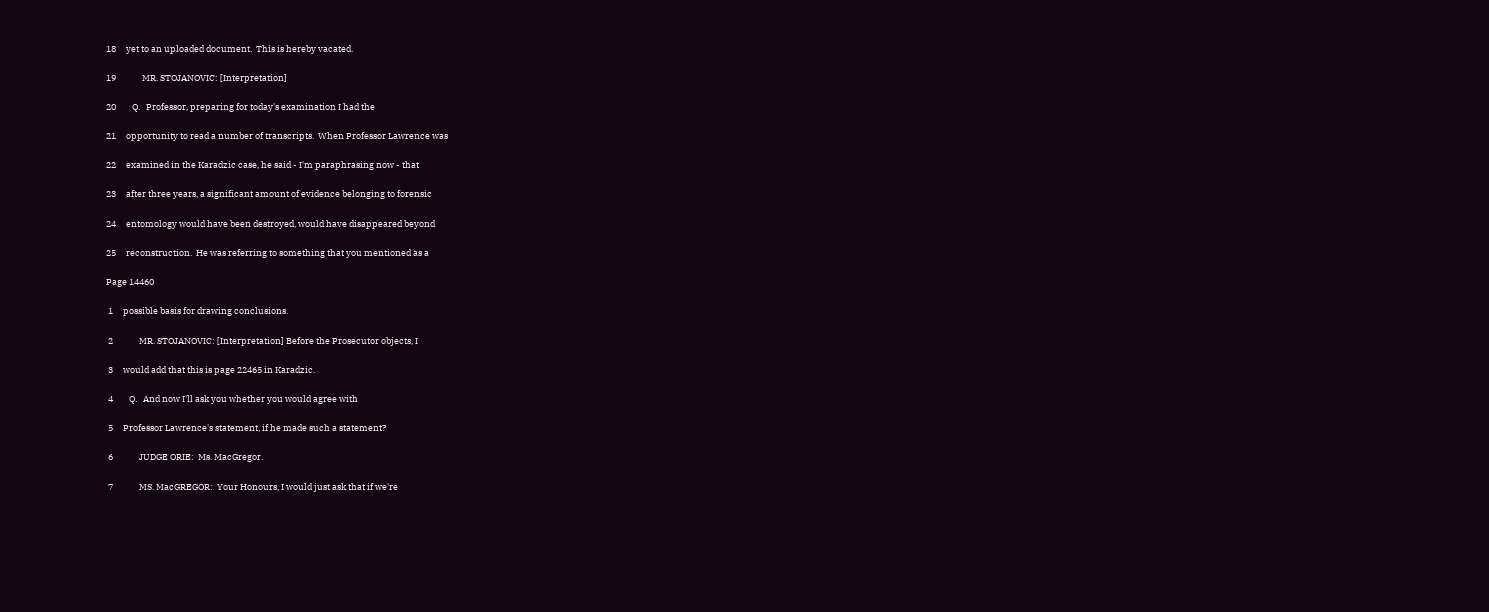18     yet to an uploaded document.  This is hereby vacated.

19             MR. STOJANOVIC: [Interpretation]

20        Q.   Professor, preparing for today's examination I had the

21     opportunity to read a number of transcripts.  When Professor Lawrence was

22     examined in the Karadzic case, he said - I'm paraphrasing now - that

23     after three years, a significant amount of evidence belonging to forensic

24     entomology would have been destroyed, would have disappeared beyond

25     reconstruction.  He was referring to something that you mentioned as a

Page 14460

 1     possible basis for drawing conclusions.

 2             MR. STOJANOVIC: [Interpretation] Before the Prosecutor objects, I

 3     would add that this is page 22465 in Karadzic.

 4        Q.   And now I'll ask you whether you would agree with

 5     Professor Lawrence's statement, if he made such a statement?

 6             JUDGE ORIE:  Ms. MacGregor.

 7             MS. MacGREGOR:  Your Honours, I would just ask that if we're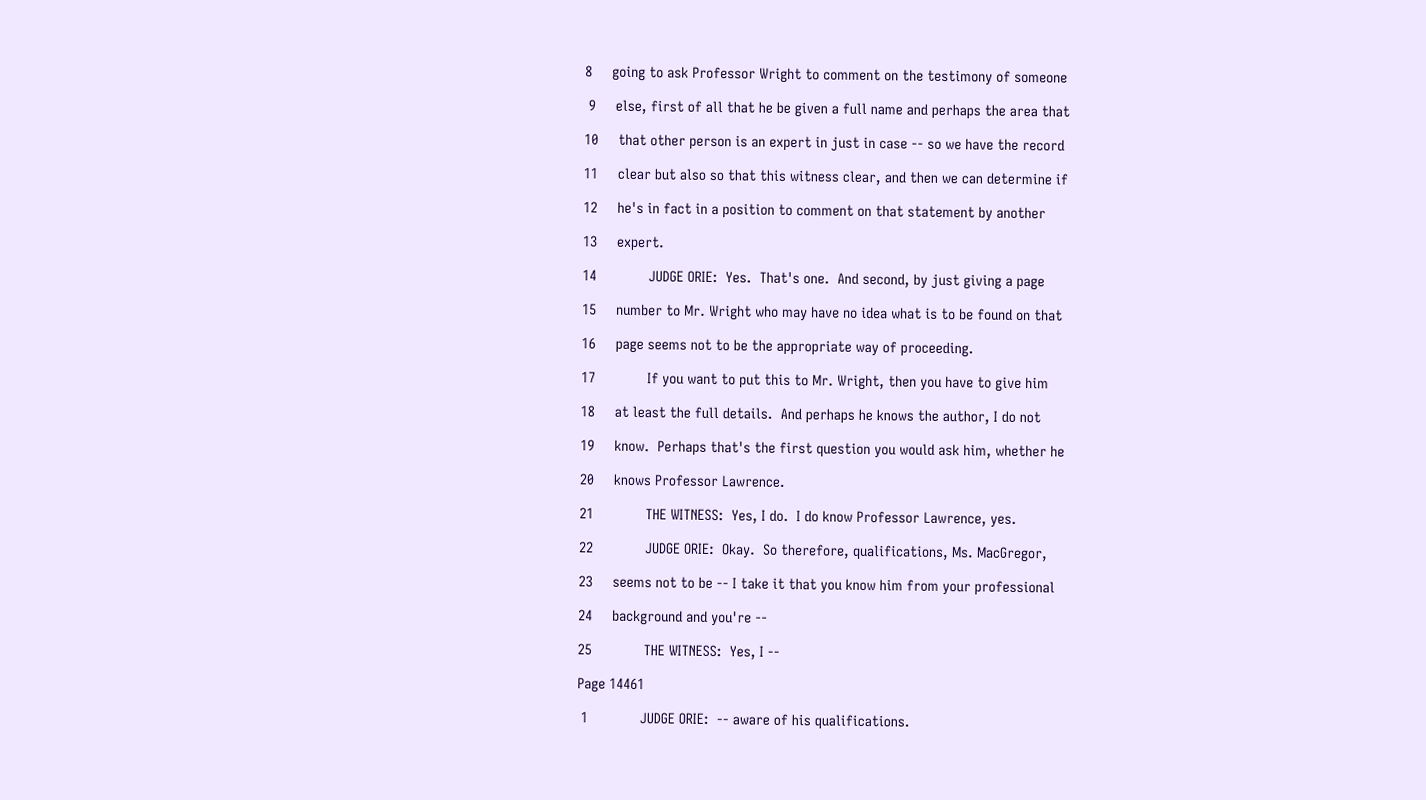8     going to ask Professor Wright to comment on the testimony of someone

 9     else, first of all that he be given a full name and perhaps the area that

10     that other person is an expert in just in case -- so we have the record

11     clear but also so that this witness clear, and then we can determine if

12     he's in fact in a position to comment on that statement by another

13     expert.

14             JUDGE ORIE:  Yes.  That's one.  And second, by just giving a page

15     number to Mr. Wright who may have no idea what is to be found on that

16     page seems not to be the appropriate way of proceeding.

17             If you want to put this to Mr. Wright, then you have to give him

18     at least the full details.  And perhaps he knows the author, I do not

19     know.  Perhaps that's the first question you would ask him, whether he

20     knows Professor Lawrence.

21             THE WITNESS:  Yes, I do.  I do know Professor Lawrence, yes.

22             JUDGE ORIE:  Okay.  So therefore, qualifications, Ms. MacGregor,

23     seems not to be -- I take it that you know him from your professional

24     background and you're --

25             THE WITNESS:  Yes, I --

Page 14461

 1             JUDGE ORIE:  -- aware of his qualifications.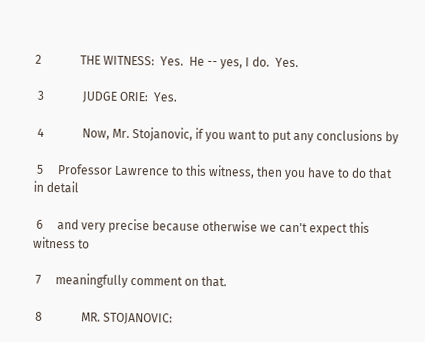2             THE WITNESS:  Yes.  He -- yes, I do.  Yes.

 3             JUDGE ORIE:  Yes.

 4             Now, Mr. Stojanovic, if you want to put any conclusions by

 5     Professor Lawrence to this witness, then you have to do that in detail

 6     and very precise because otherwise we can't expect this witness to

 7     meaningfully comment on that.

 8             MR. STOJANOVIC: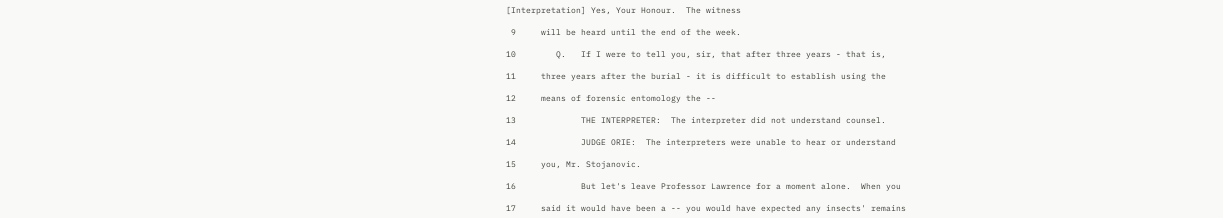[Interpretation] Yes, Your Honour.  The witness

 9     will be heard until the end of the week.

10        Q.   If I were to tell you, sir, that after three years - that is,

11     three years after the burial - it is difficult to establish using the

12     means of forensic entomology the --

13             THE INTERPRETER:  The interpreter did not understand counsel.

14             JUDGE ORIE:  The interpreters were unable to hear or understand

15     you, Mr. Stojanovic.

16             But let's leave Professor Lawrence for a moment alone.  When you

17     said it would have been a -- you would have expected any insects' remains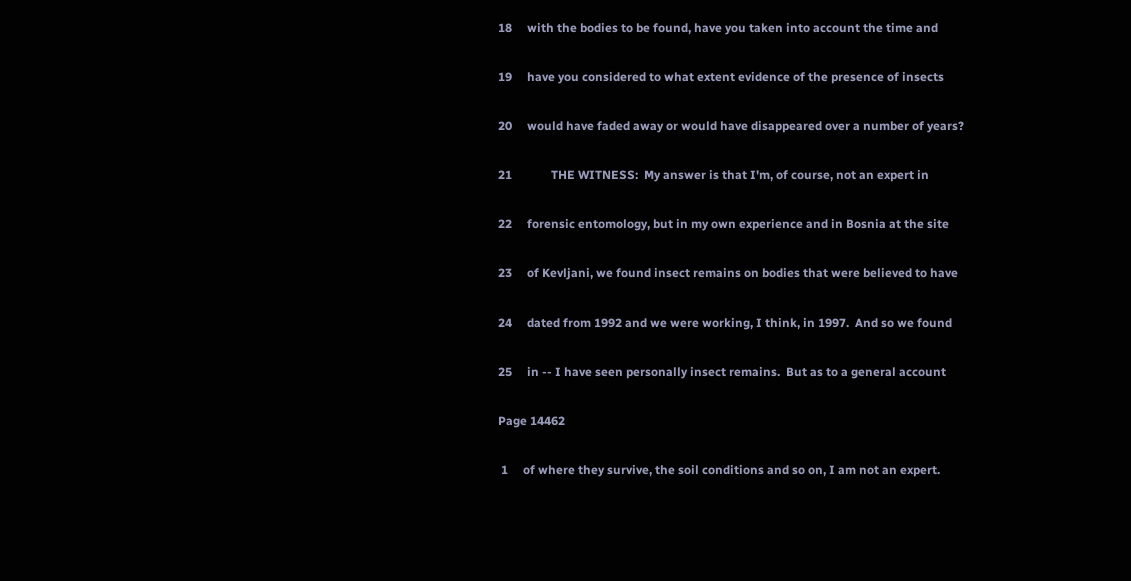18     with the bodies to be found, have you taken into account the time and

19     have you considered to what extent evidence of the presence of insects

20     would have faded away or would have disappeared over a number of years?

21             THE WITNESS:  My answer is that I'm, of course, not an expert in

22     forensic entomology, but in my own experience and in Bosnia at the site

23     of Kevljani, we found insect remains on bodies that were believed to have

24     dated from 1992 and we were working, I think, in 1997.  And so we found

25     in -- I have seen personally insect remains.  But as to a general account

Page 14462

 1     of where they survive, the soil conditions and so on, I am not an expert.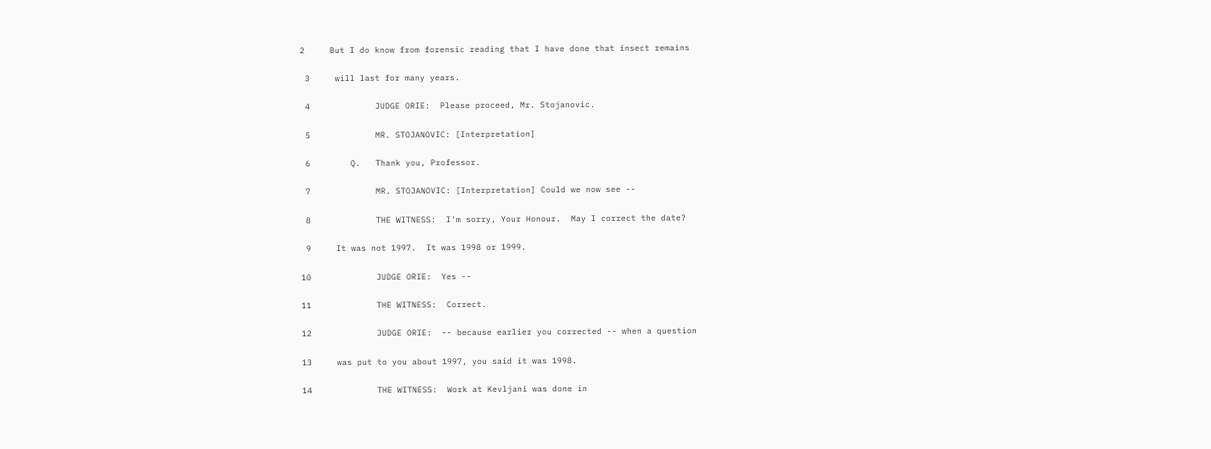2     But I do know from forensic reading that I have done that insect remains

 3     will last for many years.

 4             JUDGE ORIE:  Please proceed, Mr. Stojanovic.

 5             MR. STOJANOVIC: [Interpretation]

 6        Q.   Thank you, Professor.

 7             MR. STOJANOVIC: [Interpretation] Could we now see --

 8             THE WITNESS:  I'm sorry, Your Honour.  May I correct the date?

 9     It was not 1997.  It was 1998 or 1999.

10             JUDGE ORIE:  Yes --

11             THE WITNESS:  Correct.

12             JUDGE ORIE:  -- because earlier you corrected -- when a question

13     was put to you about 1997, you said it was 1998.

14             THE WITNESS:  Work at Kevljani was done in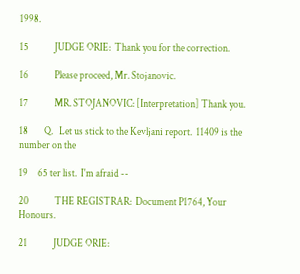1998.

15             JUDGE ORIE:  Thank you for the correction.

16             Please proceed, Mr. Stojanovic.

17             MR. STOJANOVIC: [Interpretation] Thank you.

18        Q.   Let us stick to the Kevljani report.  11409 is the number on the

19     65 ter list.  I'm afraid --

20             THE REGISTRAR:  Document P1764, Your Honours.

21             JUDGE ORIE: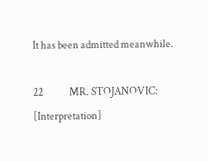It has been admitted meanwhile.

22             MR. STOJANOVIC: [Interpretation]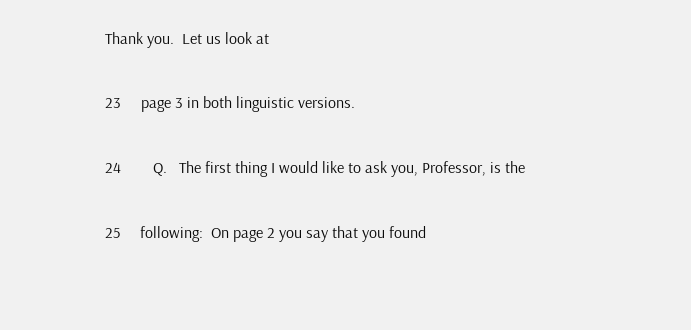Thank you.  Let us look at

23     page 3 in both linguistic versions.

24        Q.   The first thing I would like to ask you, Professor, is the

25     following:  On page 2 you say that you found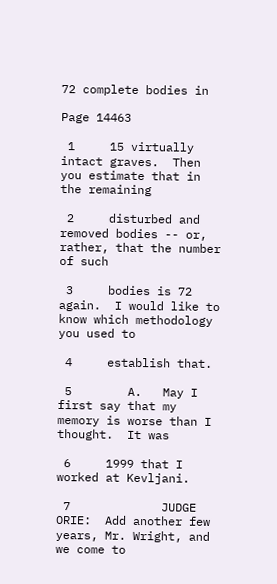72 complete bodies in

Page 14463

 1     15 virtually intact graves.  Then you estimate that in the remaining

 2     disturbed and removed bodies -- or, rather, that the number of such

 3     bodies is 72 again.  I would like to know which methodology you used to

 4     establish that.

 5        A.   May I first say that my memory is worse than I thought.  It was

 6     1999 that I worked at Kevljani.

 7             JUDGE ORIE:  Add another few years, Mr. Wright, and we come to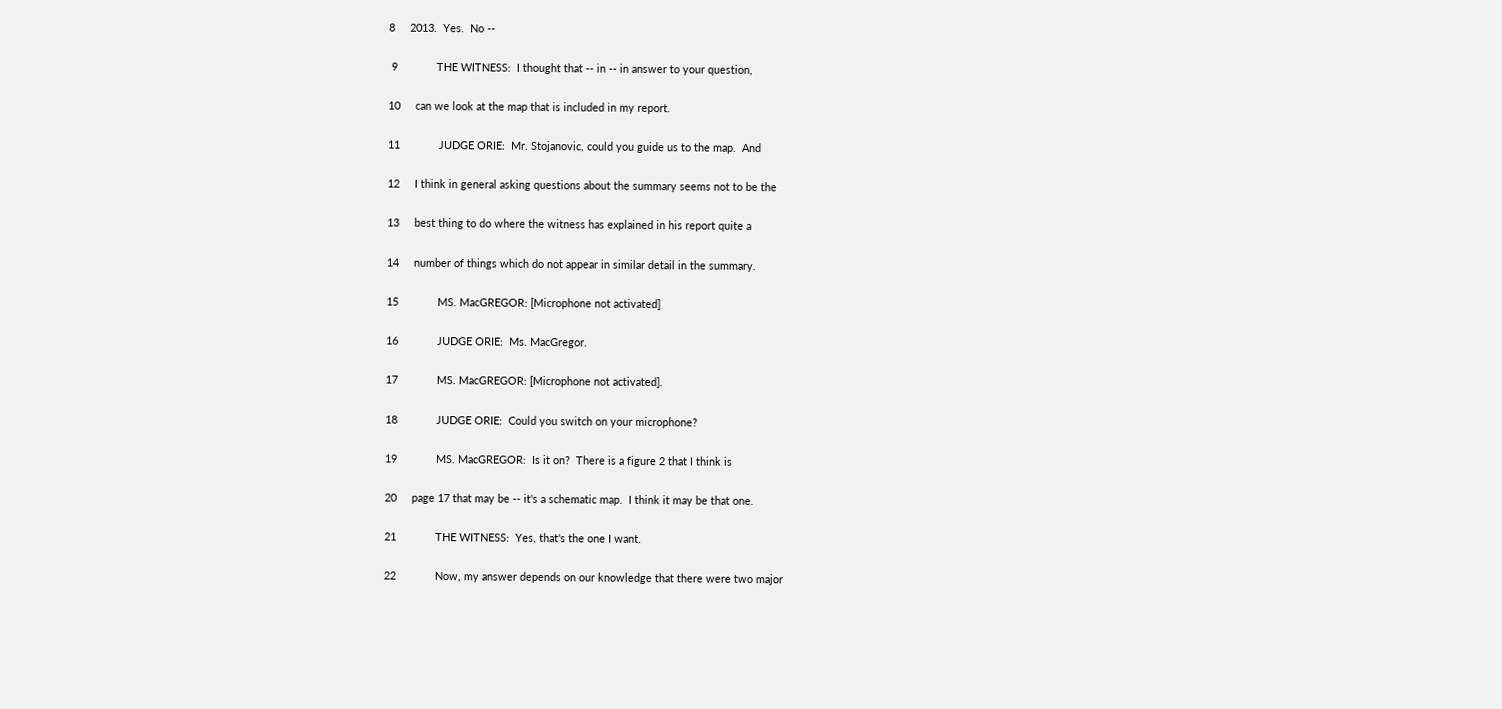8     2013.  Yes.  No --

 9             THE WITNESS:  I thought that -- in -- in answer to your question,

10     can we look at the map that is included in my report.

11             JUDGE ORIE:  Mr. Stojanovic, could you guide us to the map.  And

12     I think in general asking questions about the summary seems not to be the

13     best thing to do where the witness has explained in his report quite a

14     number of things which do not appear in similar detail in the summary.

15             MS. MacGREGOR: [Microphone not activated]

16             JUDGE ORIE:  Ms. MacGregor.

17             MS. MacGREGOR: [Microphone not activated].

18             JUDGE ORIE:  Could you switch on your microphone?

19             MS. MacGREGOR:  Is it on?  There is a figure 2 that I think is

20     page 17 that may be -- it's a schematic map.  I think it may be that one.

21             THE WITNESS:  Yes, that's the one I want.

22             Now, my answer depends on our knowledge that there were two major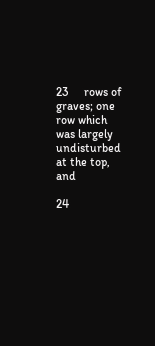23     rows of graves; one row which was largely undisturbed at the top, and

24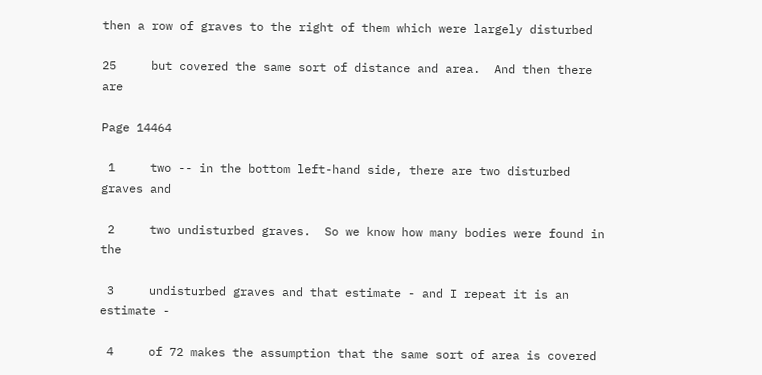then a row of graves to the right of them which were largely disturbed

25     but covered the same sort of distance and area.  And then there are

Page 14464

 1     two -- in the bottom left-hand side, there are two disturbed graves and

 2     two undisturbed graves.  So we know how many bodies were found in the

 3     undisturbed graves and that estimate - and I repeat it is an estimate -

 4     of 72 makes the assumption that the same sort of area is covered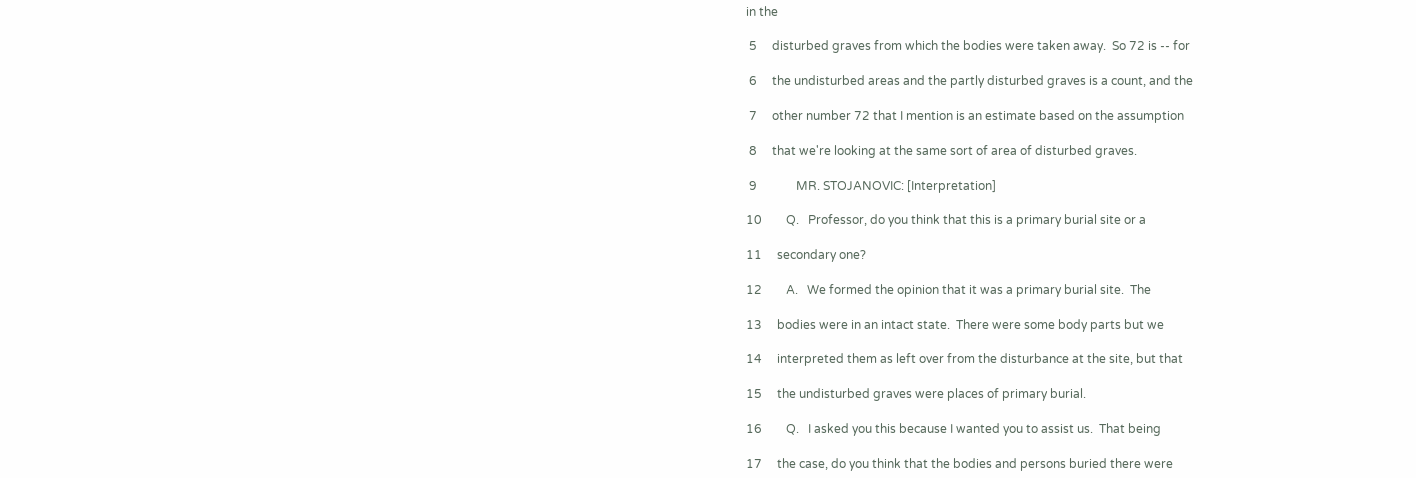in the

 5     disturbed graves from which the bodies were taken away.  So 72 is -- for

 6     the undisturbed areas and the partly disturbed graves is a count, and the

 7     other number 72 that I mention is an estimate based on the assumption

 8     that we're looking at the same sort of area of disturbed graves.

 9             MR. STOJANOVIC: [Interpretation]

10        Q.   Professor, do you think that this is a primary burial site or a

11     secondary one?

12        A.   We formed the opinion that it was a primary burial site.  The

13     bodies were in an intact state.  There were some body parts but we

14     interpreted them as left over from the disturbance at the site, but that

15     the undisturbed graves were places of primary burial.

16        Q.   I asked you this because I wanted you to assist us.  That being

17     the case, do you think that the bodies and persons buried there were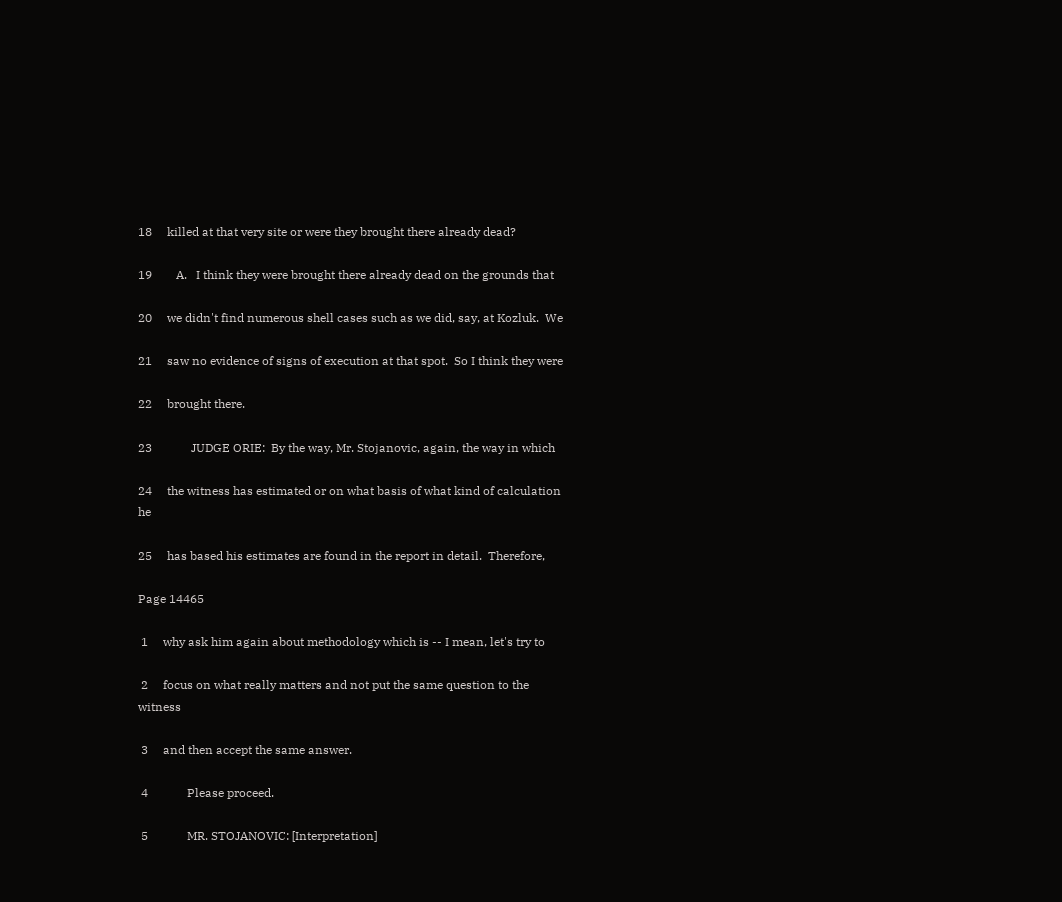18     killed at that very site or were they brought there already dead?

19        A.   I think they were brought there already dead on the grounds that

20     we didn't find numerous shell cases such as we did, say, at Kozluk.  We

21     saw no evidence of signs of execution at that spot.  So I think they were

22     brought there.

23             JUDGE ORIE:  By the way, Mr. Stojanovic, again, the way in which

24     the witness has estimated or on what basis of what kind of calculation he

25     has based his estimates are found in the report in detail.  Therefore,

Page 14465

 1     why ask him again about methodology which is -- I mean, let's try to

 2     focus on what really matters and not put the same question to the witness

 3     and then accept the same answer.

 4             Please proceed.

 5             MR. STOJANOVIC: [Interpretation]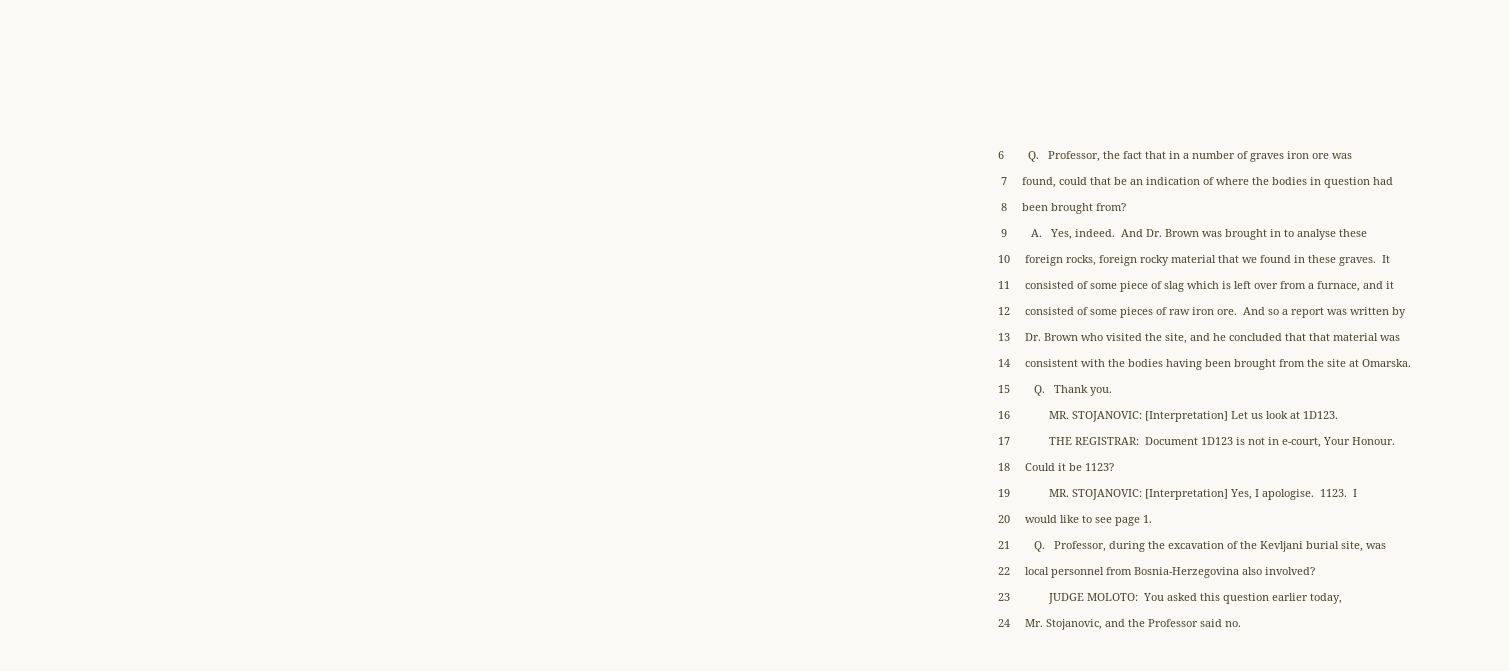6        Q.   Professor, the fact that in a number of graves iron ore was

 7     found, could that be an indication of where the bodies in question had

 8     been brought from?

 9        A.   Yes, indeed.  And Dr. Brown was brought in to analyse these

10     foreign rocks, foreign rocky material that we found in these graves.  It

11     consisted of some piece of slag which is left over from a furnace, and it

12     consisted of some pieces of raw iron ore.  And so a report was written by

13     Dr. Brown who visited the site, and he concluded that that material was

14     consistent with the bodies having been brought from the site at Omarska.

15        Q.   Thank you.

16             MR. STOJANOVIC: [Interpretation] Let us look at 1D123.

17             THE REGISTRAR:  Document 1D123 is not in e-court, Your Honour.

18     Could it be 1123?

19             MR. STOJANOVIC: [Interpretation] Yes, I apologise.  1123.  I

20     would like to see page 1.

21        Q.   Professor, during the excavation of the Kevljani burial site, was

22     local personnel from Bosnia-Herzegovina also involved?

23             JUDGE MOLOTO:  You asked this question earlier today,

24     Mr. Stojanovic, and the Professor said no.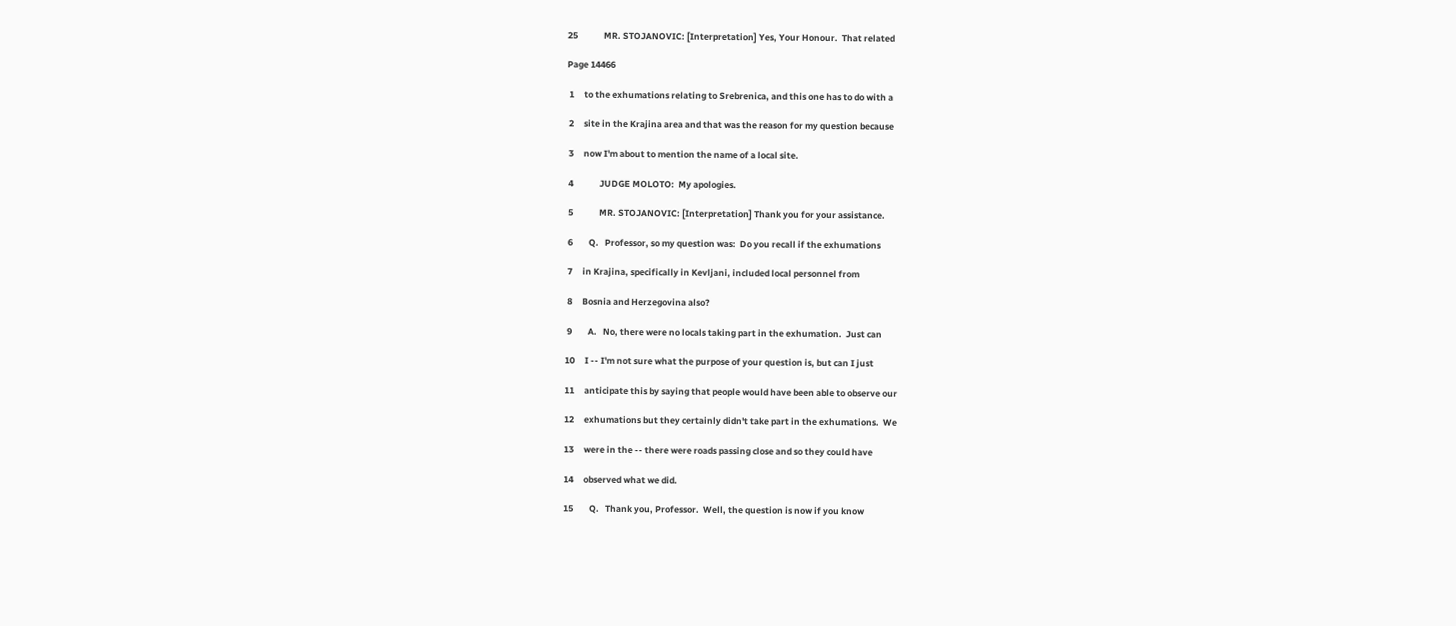25             MR. STOJANOVIC: [Interpretation] Yes, Your Honour.  That related

Page 14466

 1     to the exhumations relating to Srebrenica, and this one has to do with a

 2     site in the Krajina area and that was the reason for my question because

 3     now I'm about to mention the name of a local site.

 4             JUDGE MOLOTO:  My apologies.

 5             MR. STOJANOVIC: [Interpretation] Thank you for your assistance.

 6        Q.   Professor, so my question was:  Do you recall if the exhumations

 7     in Krajina, specifically in Kevljani, included local personnel from

 8     Bosnia and Herzegovina also?

 9        A.   No, there were no locals taking part in the exhumation.  Just can

10     I -- I'm not sure what the purpose of your question is, but can I just

11     anticipate this by saying that people would have been able to observe our

12     exhumations but they certainly didn't take part in the exhumations.  We

13     were in the -- there were roads passing close and so they could have

14     observed what we did.

15        Q.   Thank you, Professor.  Well, the question is now if you know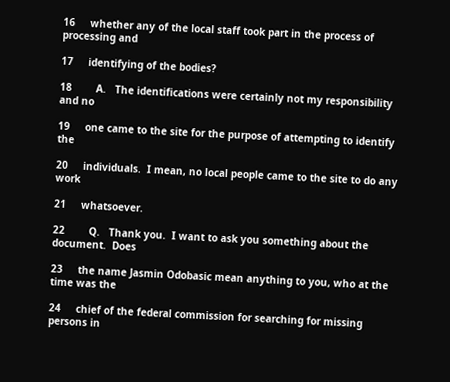16     whether any of the local staff took part in the process of processing and

17     identifying of the bodies?

18        A.   The identifications were certainly not my responsibility and no

19     one came to the site for the purpose of attempting to identify the

20     individuals.  I mean, no local people came to the site to do any work

21     whatsoever.

22        Q.   Thank you.  I want to ask you something about the document.  Does

23     the name Jasmin Odobasic mean anything to you, who at the time was the

24     chief of the federal commission for searching for missing persons in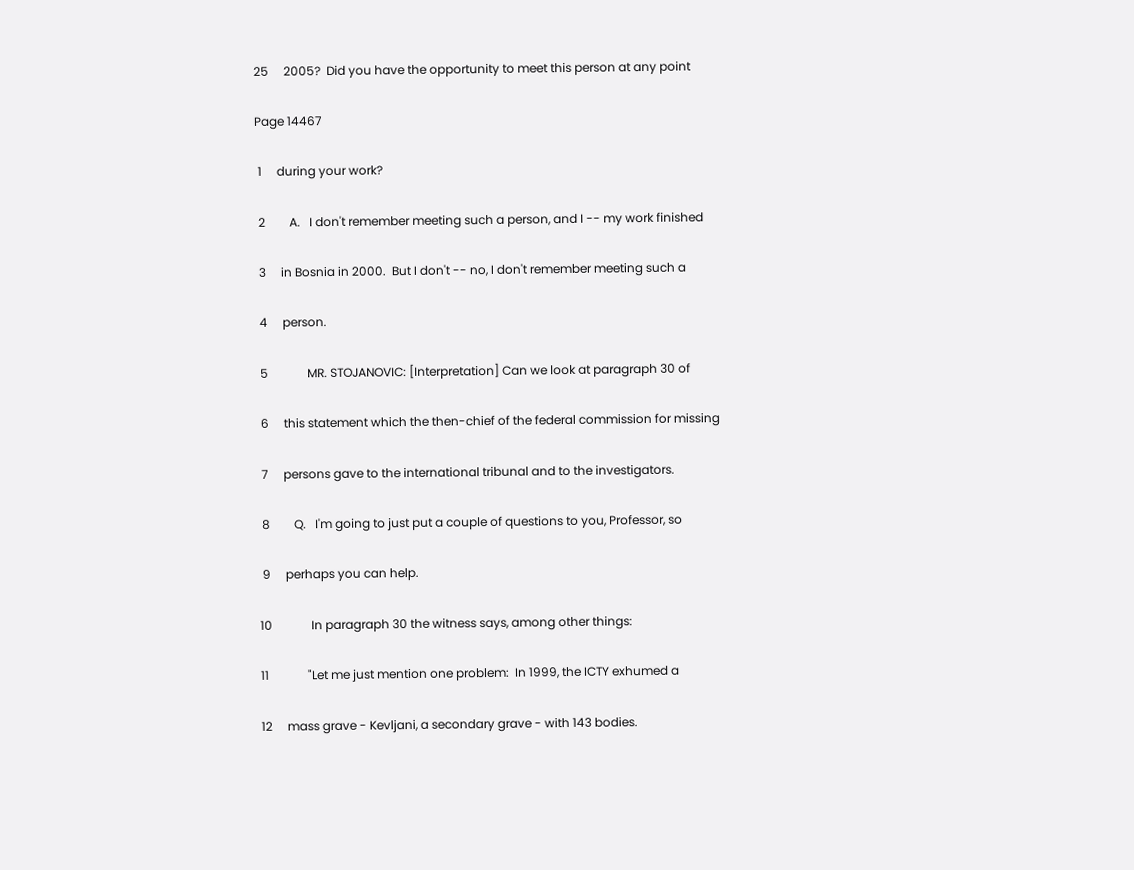25     2005?  Did you have the opportunity to meet this person at any point

Page 14467

 1     during your work?

 2        A.   I don't remember meeting such a person, and I -- my work finished

 3     in Bosnia in 2000.  But I don't -- no, I don't remember meeting such a

 4     person.

 5             MR. STOJANOVIC: [Interpretation] Can we look at paragraph 30 of

 6     this statement which the then-chief of the federal commission for missing

 7     persons gave to the international tribunal and to the investigators.

 8        Q.   I'm going to just put a couple of questions to you, Professor, so

 9     perhaps you can help.

10             In paragraph 30 the witness says, among other things:

11             "Let me just mention one problem:  In 1999, the ICTY exhumed a

12     mass grave - Kevljani, a secondary grave - with 143 bodies.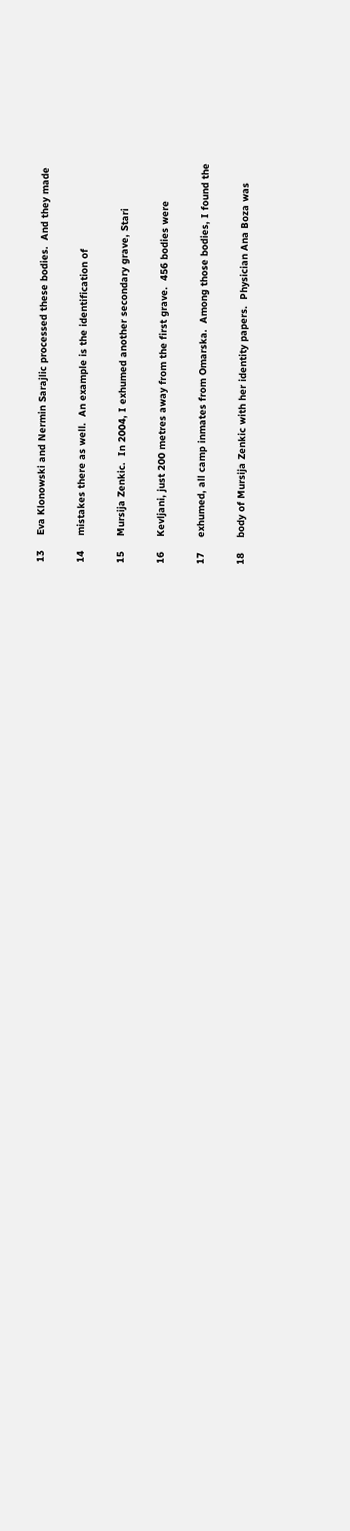13     Eva Klonowski and Nermin Sarajlic processed these bodies.  And they made

14     mistakes there as well.  An example is the identification of

15     Mursija Zenkic.  In 2004, I exhumed another secondary grave, Stari

16     Kevljani, just 200 metres away from the first grave.  456 bodies were

17     exhumed, all camp inmates from Omarska.  Among those bodies, I found the

18     body of Mursija Zenkic with her identity papers.  Physician Ana Boza was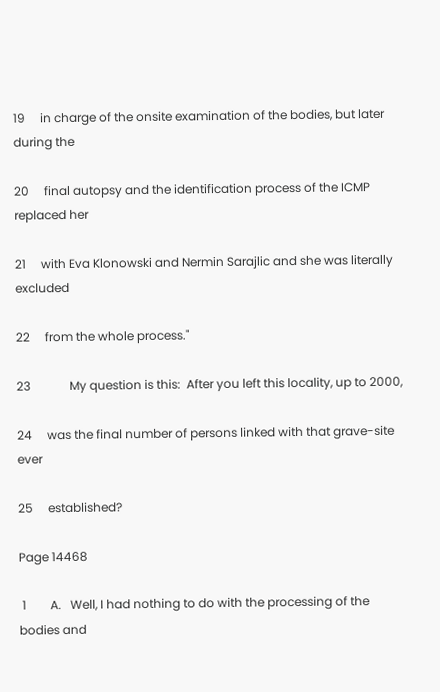19     in charge of the onsite examination of the bodies, but later during the

20     final autopsy and the identification process of the ICMP replaced her

21     with Eva Klonowski and Nermin Sarajlic and she was literally excluded

22     from the whole process."

23             My question is this:  After you left this locality, up to 2000,

24     was the final number of persons linked with that grave-site ever

25     established?

Page 14468

 1        A.   Well, I had nothing to do with the processing of the bodies and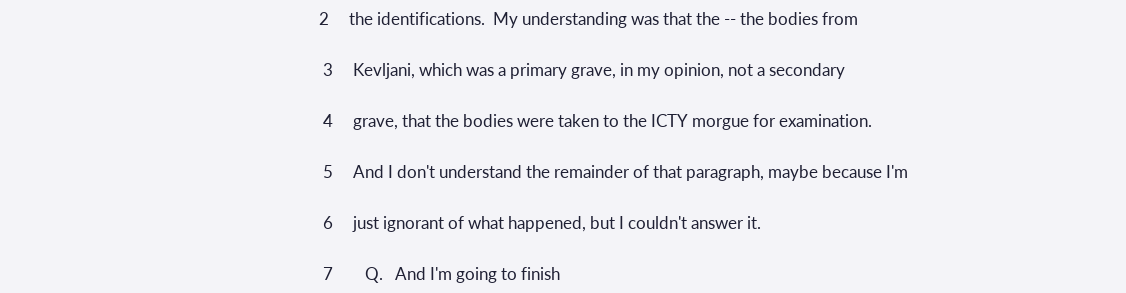2     the identifications.  My understanding was that the -- the bodies from

 3     Kevljani, which was a primary grave, in my opinion, not a secondary

 4     grave, that the bodies were taken to the ICTY morgue for examination.

 5     And I don't understand the remainder of that paragraph, maybe because I'm

 6     just ignorant of what happened, but I couldn't answer it.

 7        Q.   And I'm going to finish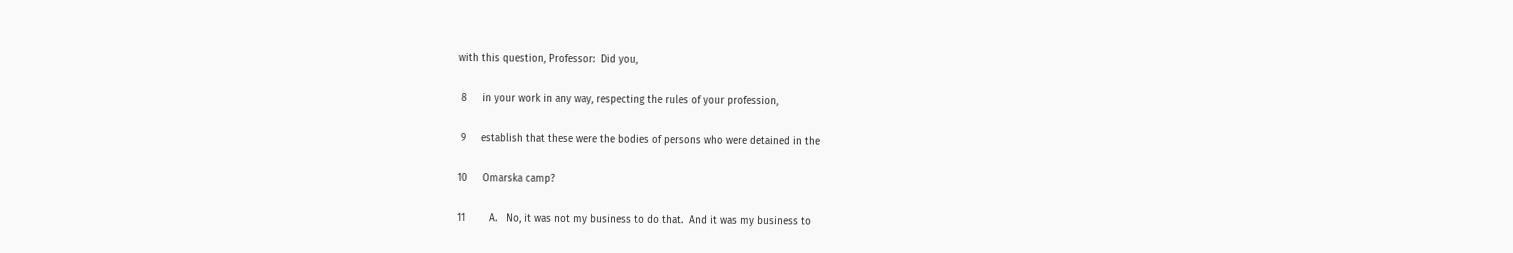with this question, Professor:  Did you,

 8     in your work in any way, respecting the rules of your profession,

 9     establish that these were the bodies of persons who were detained in the

10     Omarska camp?

11        A.   No, it was not my business to do that.  And it was my business to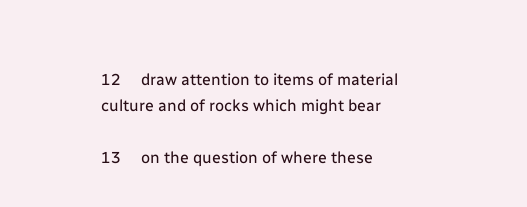12     draw attention to items of material culture and of rocks which might bear

13     on the question of where these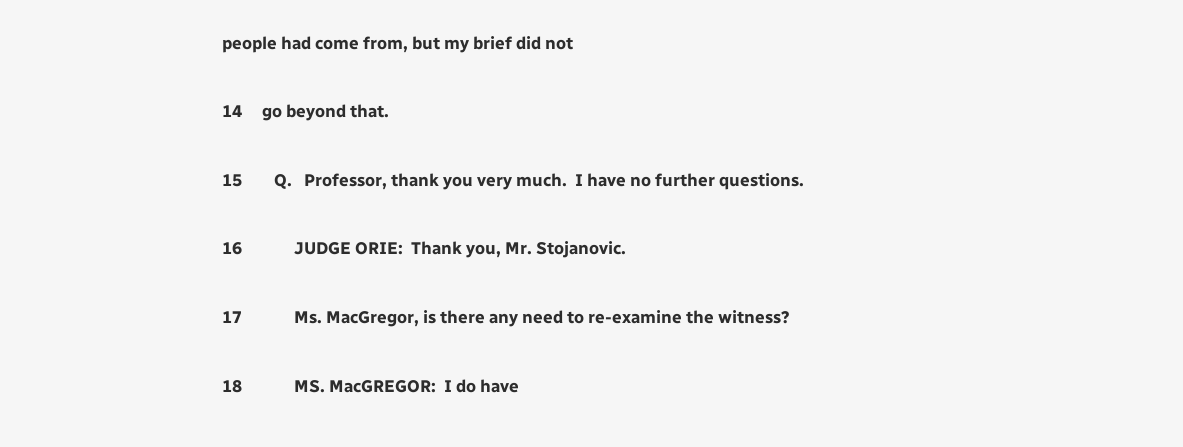people had come from, but my brief did not

14     go beyond that.

15        Q.   Professor, thank you very much.  I have no further questions.

16             JUDGE ORIE:  Thank you, Mr. Stojanovic.

17             Ms. MacGregor, is there any need to re-examine the witness?

18             MS. MacGREGOR:  I do have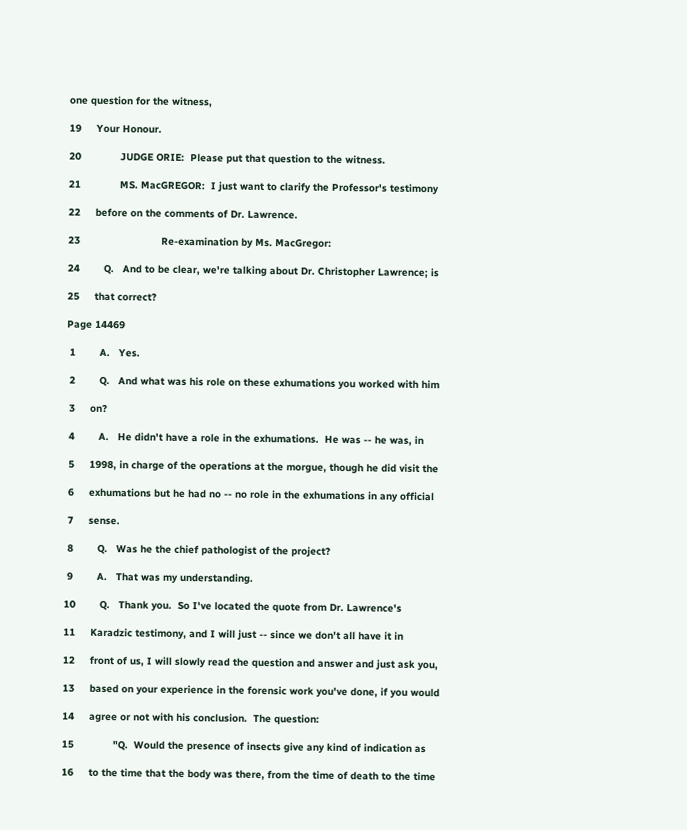one question for the witness,

19     Your Honour.

20             JUDGE ORIE:  Please put that question to the witness.

21             MS. MacGREGOR:  I just want to clarify the Professor's testimony

22     before on the comments of Dr. Lawrence.

23                           Re-examination by Ms. MacGregor:

24        Q.   And to be clear, we're talking about Dr. Christopher Lawrence; is

25     that correct?

Page 14469

 1        A.   Yes.

 2        Q.   And what was his role on these exhumations you worked with him

 3     on?

 4        A.   He didn't have a role in the exhumations.  He was -- he was, in

 5     1998, in charge of the operations at the morgue, though he did visit the

 6     exhumations but he had no -- no role in the exhumations in any official

 7     sense.

 8        Q.   Was he the chief pathologist of the project?

 9        A.   That was my understanding.

10        Q.   Thank you.  So I've located the quote from Dr. Lawrence's

11     Karadzic testimony, and I will just -- since we don't all have it in

12     front of us, I will slowly read the question and answer and just ask you,

13     based on your experience in the forensic work you've done, if you would

14     agree or not with his conclusion.  The question:

15             "Q.  Would the presence of insects give any kind of indication as

16     to the time that the body was there, from the time of death to the time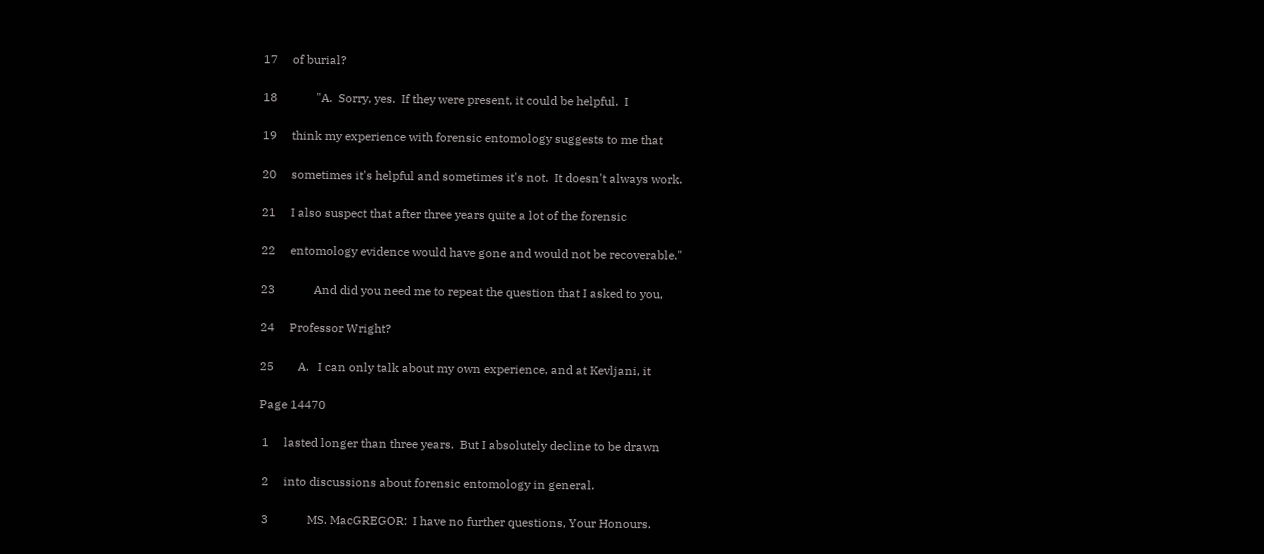17     of burial?

18             "A.  Sorry, yes.  If they were present, it could be helpful.  I

19     think my experience with forensic entomology suggests to me that

20     sometimes it's helpful and sometimes it's not.  It doesn't always work.

21     I also suspect that after three years quite a lot of the forensic

22     entomology evidence would have gone and would not be recoverable."

23             And did you need me to repeat the question that I asked to you,

24     Professor Wright?

25        A.   I can only talk about my own experience, and at Kevljani, it

Page 14470

 1     lasted longer than three years.  But I absolutely decline to be drawn

 2     into discussions about forensic entomology in general.

 3             MS. MacGREGOR:  I have no further questions, Your Honours.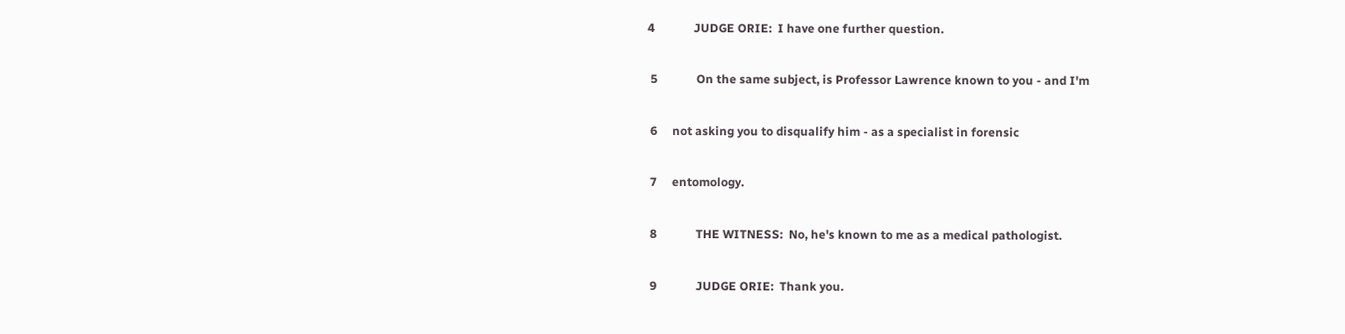4             JUDGE ORIE:  I have one further question.

 5             On the same subject, is Professor Lawrence known to you - and I'm

 6     not asking you to disqualify him - as a specialist in forensic

 7     entomology.

 8             THE WITNESS:  No, he's known to me as a medical pathologist.

 9             JUDGE ORIE:  Thank you.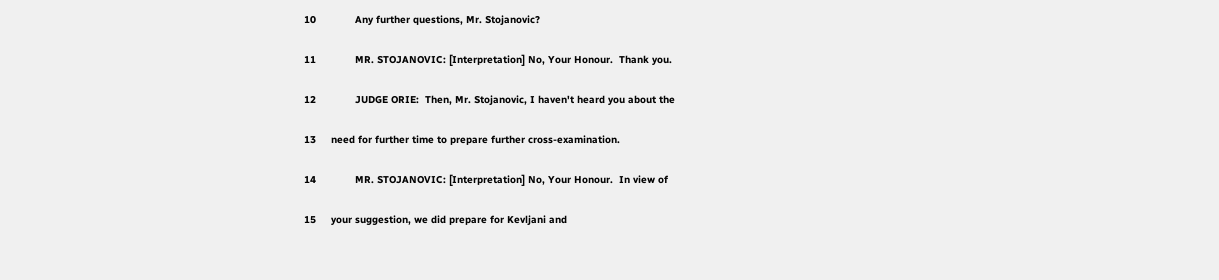10             Any further questions, Mr. Stojanovic?

11             MR. STOJANOVIC: [Interpretation] No, Your Honour.  Thank you.

12             JUDGE ORIE:  Then, Mr. Stojanovic, I haven't heard you about the

13     need for further time to prepare further cross-examination.

14             MR. STOJANOVIC: [Interpretation] No, Your Honour.  In view of

15     your suggestion, we did prepare for Kevljani and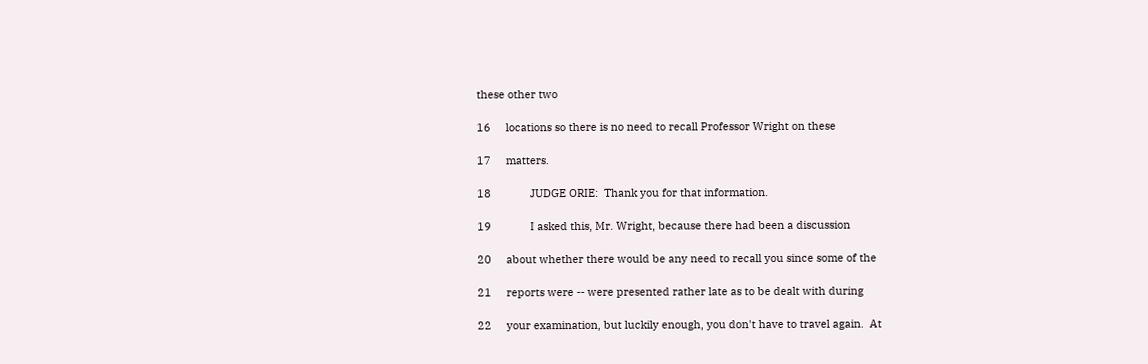these other two

16     locations so there is no need to recall Professor Wright on these

17     matters.

18             JUDGE ORIE:  Thank you for that information.

19             I asked this, Mr. Wright, because there had been a discussion

20     about whether there would be any need to recall you since some of the

21     reports were -- were presented rather late as to be dealt with during

22     your examination, but luckily enough, you don't have to travel again.  At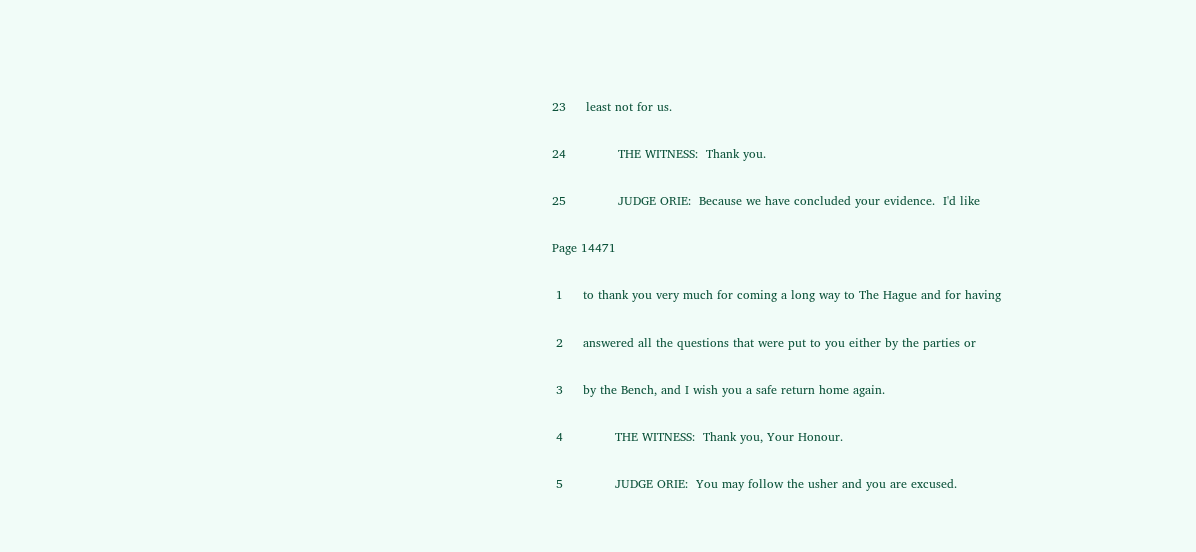23     least not for us.

24             THE WITNESS:  Thank you.

25             JUDGE ORIE:  Because we have concluded your evidence.  I'd like

Page 14471

 1     to thank you very much for coming a long way to The Hague and for having

 2     answered all the questions that were put to you either by the parties or

 3     by the Bench, and I wish you a safe return home again.

 4             THE WITNESS:  Thank you, Your Honour.

 5             JUDGE ORIE:  You may follow the usher and you are excused.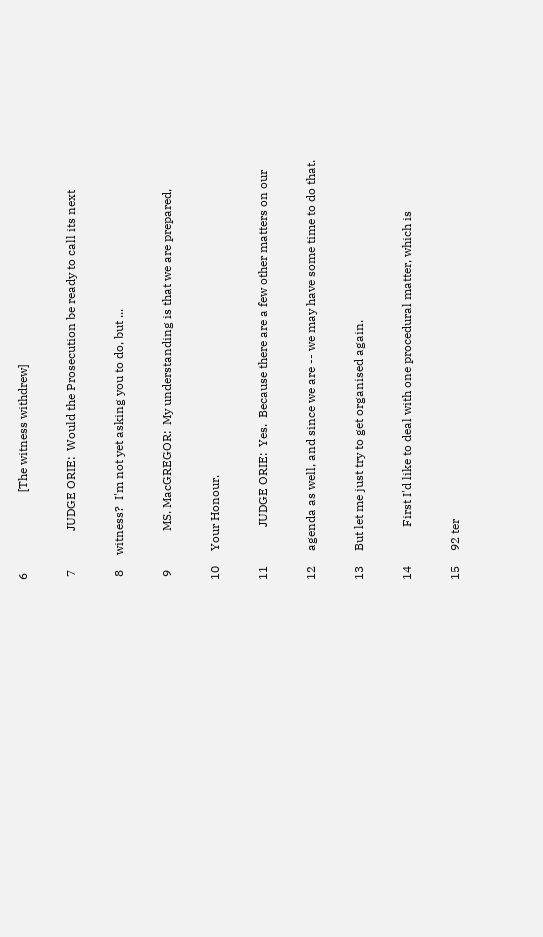6                           [The witness withdrew]

 7             JUDGE ORIE:  Would the Prosecution be ready to call its next

 8     witness?  I'm not yet asking you to do, but ...

 9             MS. MacGREGOR:  My understanding is that we are prepared,

10     Your Honour.

11             JUDGE ORIE:  Yes.  Because there are a few other matters on our

12     agenda as well, and since we are -- we may have some time to do that.

13     But let me just try to get organised again.

14             First I'd like to deal with one procedural matter, which is

15     92 ter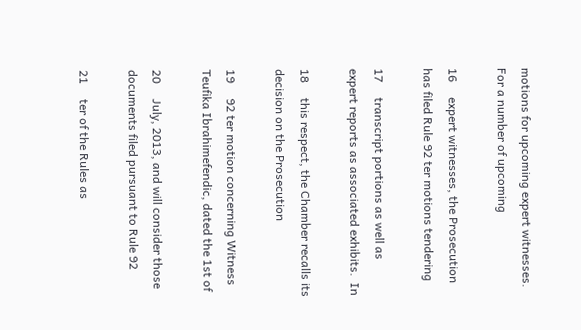motions for upcoming expert witnesses.  For a number of upcoming

16     expert witnesses, the Prosecution has filed Rule 92 ter motions tendering

17     transcript portions as well as expert reports as associated exhibits.  In

18     this respect, the Chamber recalls its decision on the Prosecution

19     92 ter motion concerning Witness Teufika Ibrahimefendic, dated the 1st of

20     July, 2013, and will consider those documents filed pursuant to Rule 92

21     ter of the Rules as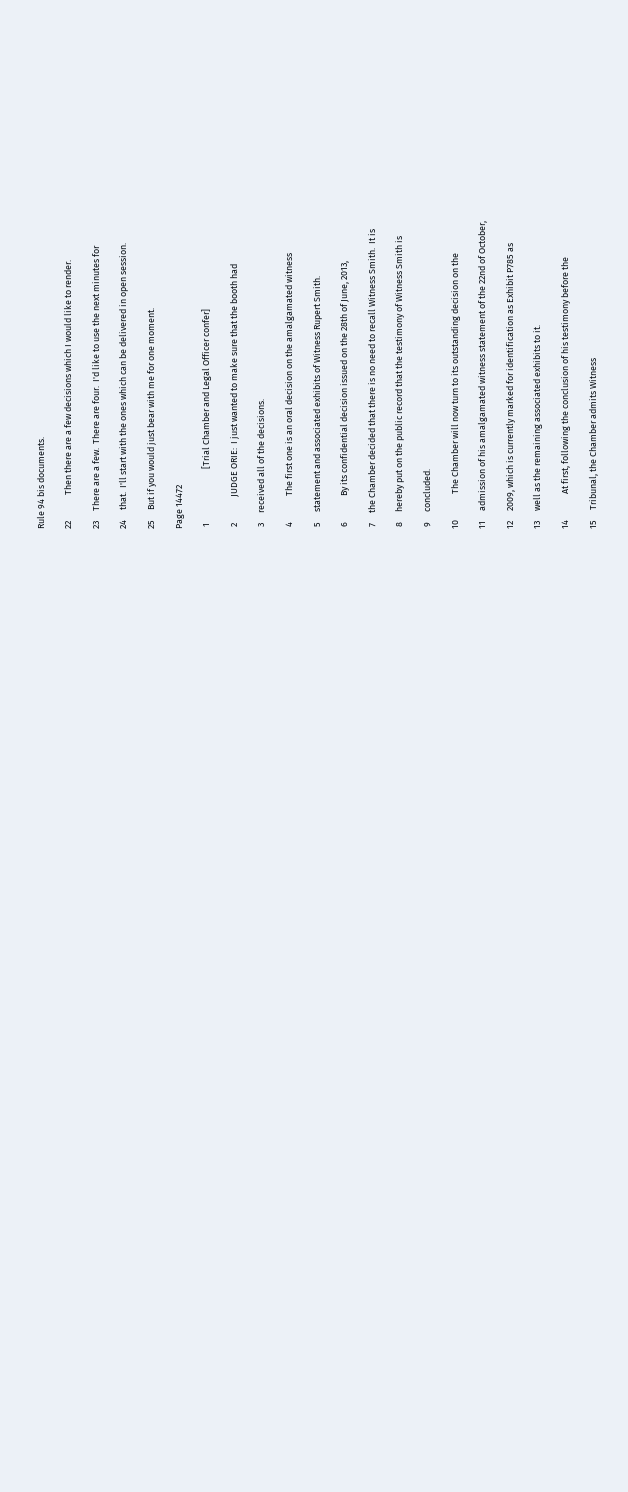Rule 94 bis documents.

22             Then there are a few decisions which I would like to render.

23     There are a few.  There are four.  I'd like to use the next minutes for

24     that.  I'll start with the ones which can be delivered in open session.

25     But if you would just bear with me for one moment.

Page 14472

 1                           [Trial Chamber and Legal Officer confer]

 2             JUDGE ORIE:  I just wanted to make sure that the booth had

 3     received all of the decisions.

 4             The first one is an oral decision on the amalgamated witness

 5     statement and associated exhibits of Witness Rupert Smith.

 6             By its confidential decision issued on the 28th of June, 2013,

 7     the Chamber decided that there is no need to recall Witness Smith.  It is

 8     hereby put on the public record that the testimony of Witness Smith is

 9     concluded.

10             The Chamber will now turn to its outstanding decision on the

11     admission of his amalgamated witness statement of the 22nd of October,

12     2009, which is currently marked for identification as Exhibit P785 as

13     well as the remaining associated exhibits to it.

14             At first, following the conclusion of his testimony before the

15     Tribunal, the Chamber admits Witness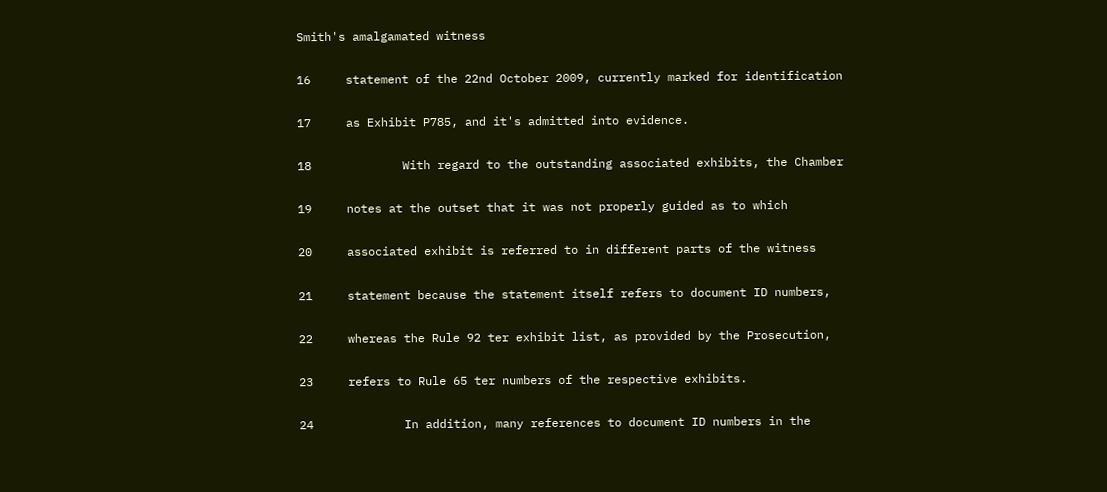Smith's amalgamated witness

16     statement of the 22nd October 2009, currently marked for identification

17     as Exhibit P785, and it's admitted into evidence.

18             With regard to the outstanding associated exhibits, the Chamber

19     notes at the outset that it was not properly guided as to which

20     associated exhibit is referred to in different parts of the witness

21     statement because the statement itself refers to document ID numbers,

22     whereas the Rule 92 ter exhibit list, as provided by the Prosecution,

23     refers to Rule 65 ter numbers of the respective exhibits.

24             In addition, many references to document ID numbers in the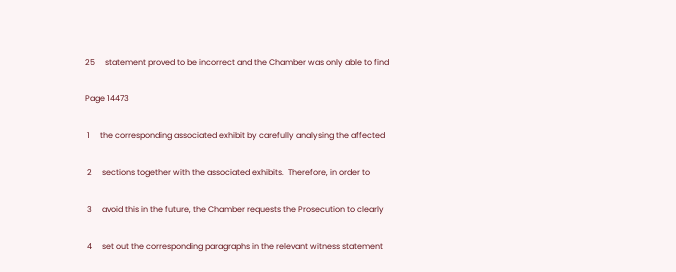25     statement proved to be incorrect and the Chamber was only able to find

Page 14473

 1     the corresponding associated exhibit by carefully analysing the affected

 2     sections together with the associated exhibits.  Therefore, in order to

 3     avoid this in the future, the Chamber requests the Prosecution to clearly

 4     set out the corresponding paragraphs in the relevant witness statement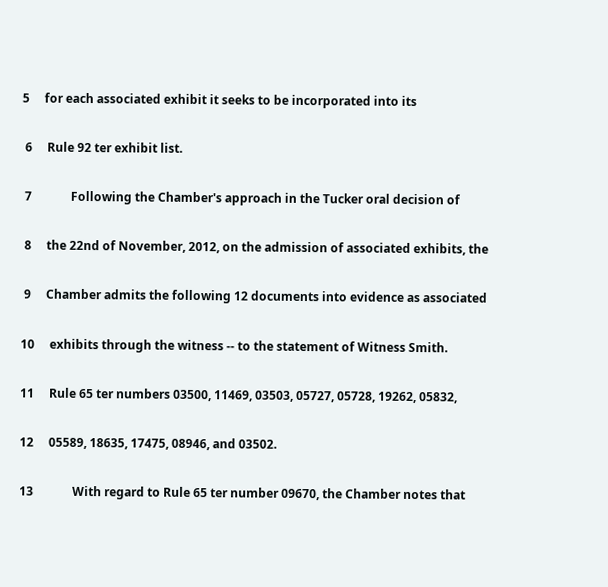5     for each associated exhibit it seeks to be incorporated into its

 6     Rule 92 ter exhibit list.

 7             Following the Chamber's approach in the Tucker oral decision of

 8     the 22nd of November, 2012, on the admission of associated exhibits, the

 9     Chamber admits the following 12 documents into evidence as associated

10     exhibits through the witness -- to the statement of Witness Smith.

11     Rule 65 ter numbers 03500, 11469, 03503, 05727, 05728, 19262, 05832,

12     05589, 18635, 17475, 08946, and 03502.

13             With regard to Rule 65 ter number 09670, the Chamber notes that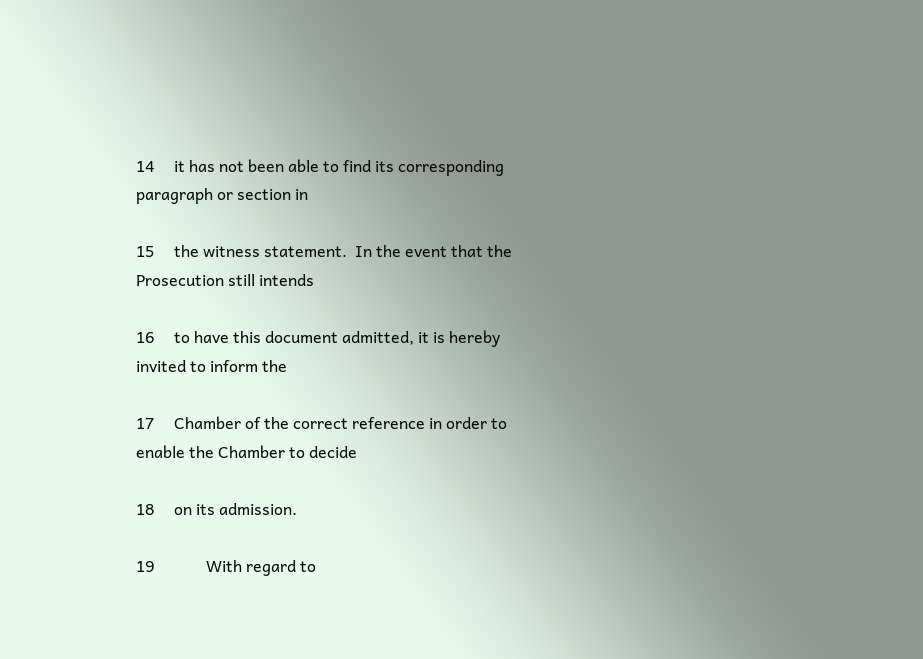14     it has not been able to find its corresponding paragraph or section in

15     the witness statement.  In the event that the Prosecution still intends

16     to have this document admitted, it is hereby invited to inform the

17     Chamber of the correct reference in order to enable the Chamber to decide

18     on its admission.

19             With regard to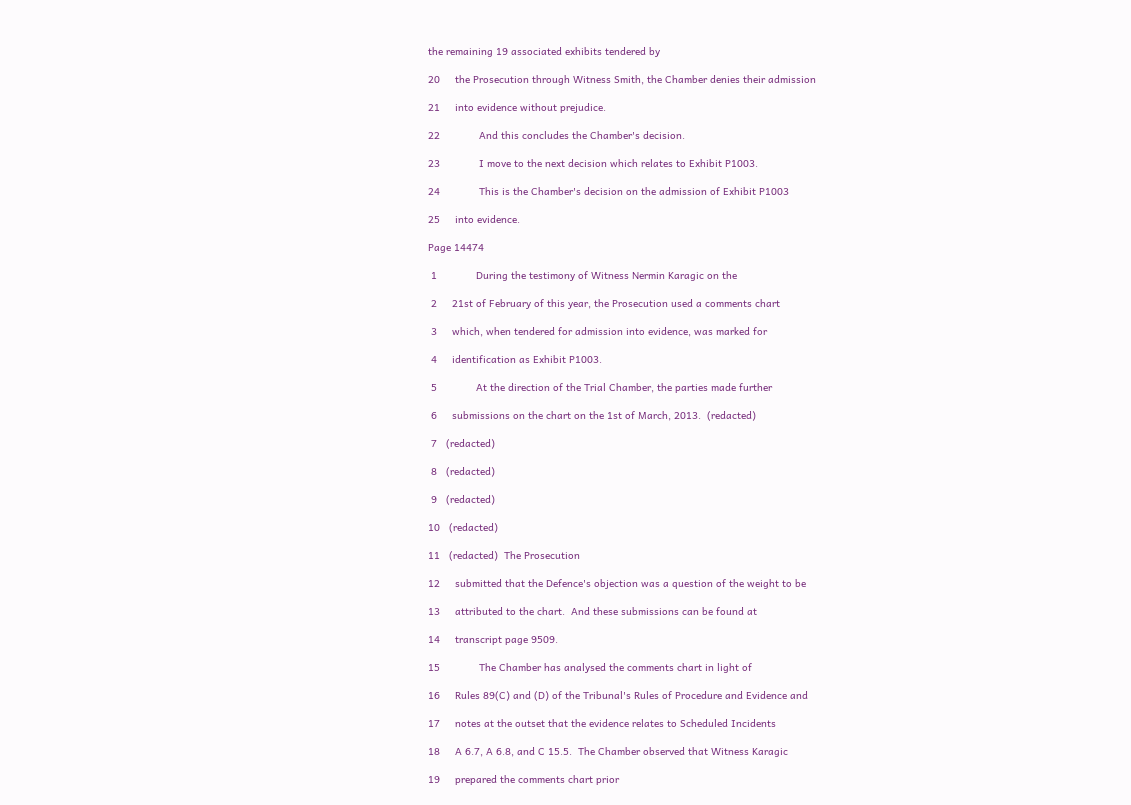the remaining 19 associated exhibits tendered by

20     the Prosecution through Witness Smith, the Chamber denies their admission

21     into evidence without prejudice.

22             And this concludes the Chamber's decision.

23             I move to the next decision which relates to Exhibit P1003.

24             This is the Chamber's decision on the admission of Exhibit P1003

25     into evidence.

Page 14474

 1             During the testimony of Witness Nermin Karagic on the

 2     21st of February of this year, the Prosecution used a comments chart

 3     which, when tendered for admission into evidence, was marked for

 4     identification as Exhibit P1003.

 5             At the direction of the Trial Chamber, the parties made further

 6     submissions on the chart on the 1st of March, 2013.  (redacted)

 7   (redacted)

 8   (redacted)

 9   (redacted)

10   (redacted)

11   (redacted)  The Prosecution

12     submitted that the Defence's objection was a question of the weight to be

13     attributed to the chart.  And these submissions can be found at

14     transcript page 9509.

15             The Chamber has analysed the comments chart in light of

16     Rules 89(C) and (D) of the Tribunal's Rules of Procedure and Evidence and

17     notes at the outset that the evidence relates to Scheduled Incidents

18     A 6.7, A 6.8, and C 15.5.  The Chamber observed that Witness Karagic

19     prepared the comments chart prior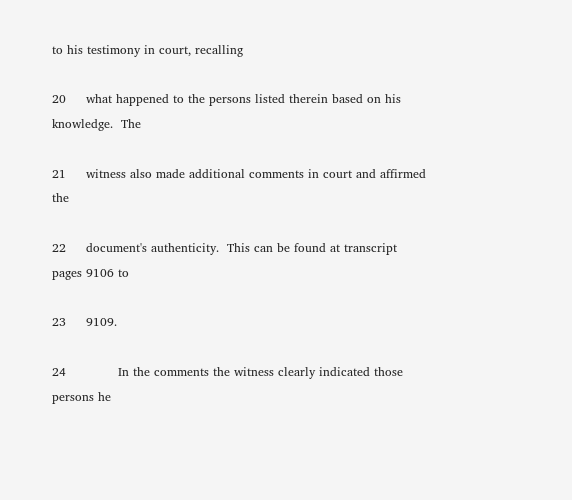to his testimony in court, recalling

20     what happened to the persons listed therein based on his knowledge.  The

21     witness also made additional comments in court and affirmed the

22     document's authenticity.  This can be found at transcript pages 9106 to

23     9109.

24             In the comments the witness clearly indicated those persons he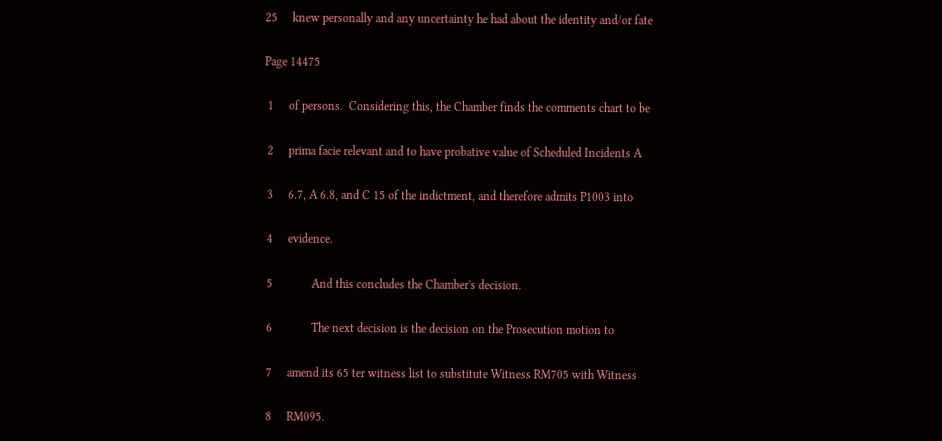25     knew personally and any uncertainty he had about the identity and/or fate

Page 14475

 1     of persons.  Considering this, the Chamber finds the comments chart to be

 2     prima facie relevant and to have probative value of Scheduled Incidents A

 3     6.7, A 6.8, and C 15 of the indictment, and therefore admits P1003 into

 4     evidence.

 5             And this concludes the Chamber's decision.

 6             The next decision is the decision on the Prosecution motion to

 7     amend its 65 ter witness list to substitute Witness RM705 with Witness

 8     RM095.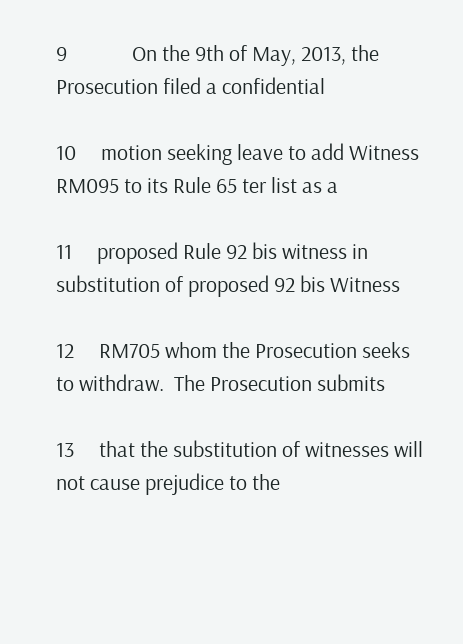9             On the 9th of May, 2013, the Prosecution filed a confidential

10     motion seeking leave to add Witness RM095 to its Rule 65 ter list as a

11     proposed Rule 92 bis witness in substitution of proposed 92 bis Witness

12     RM705 whom the Prosecution seeks to withdraw.  The Prosecution submits

13     that the substitution of witnesses will not cause prejudice to the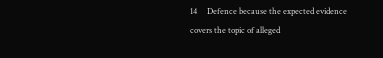14     Defence because the expected evidence covers the topic of alleged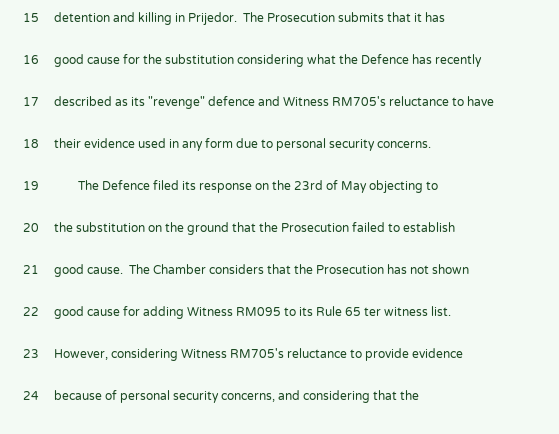15     detention and killing in Prijedor.  The Prosecution submits that it has

16     good cause for the substitution considering what the Defence has recently

17     described as its "revenge" defence and Witness RM705's reluctance to have

18     their evidence used in any form due to personal security concerns.

19             The Defence filed its response on the 23rd of May objecting to

20     the substitution on the ground that the Prosecution failed to establish

21     good cause.  The Chamber considers that the Prosecution has not shown

22     good cause for adding Witness RM095 to its Rule 65 ter witness list.

23     However, considering Witness RM705's reluctance to provide evidence

24     because of personal security concerns, and considering that the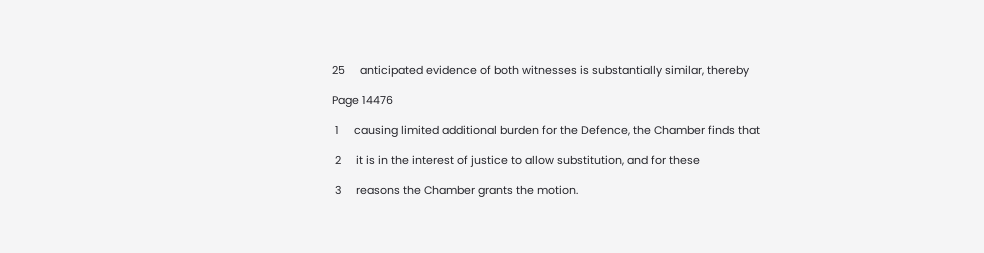25     anticipated evidence of both witnesses is substantially similar, thereby

Page 14476

 1     causing limited additional burden for the Defence, the Chamber finds that

 2     it is in the interest of justice to allow substitution, and for these

 3     reasons the Chamber grants the motion.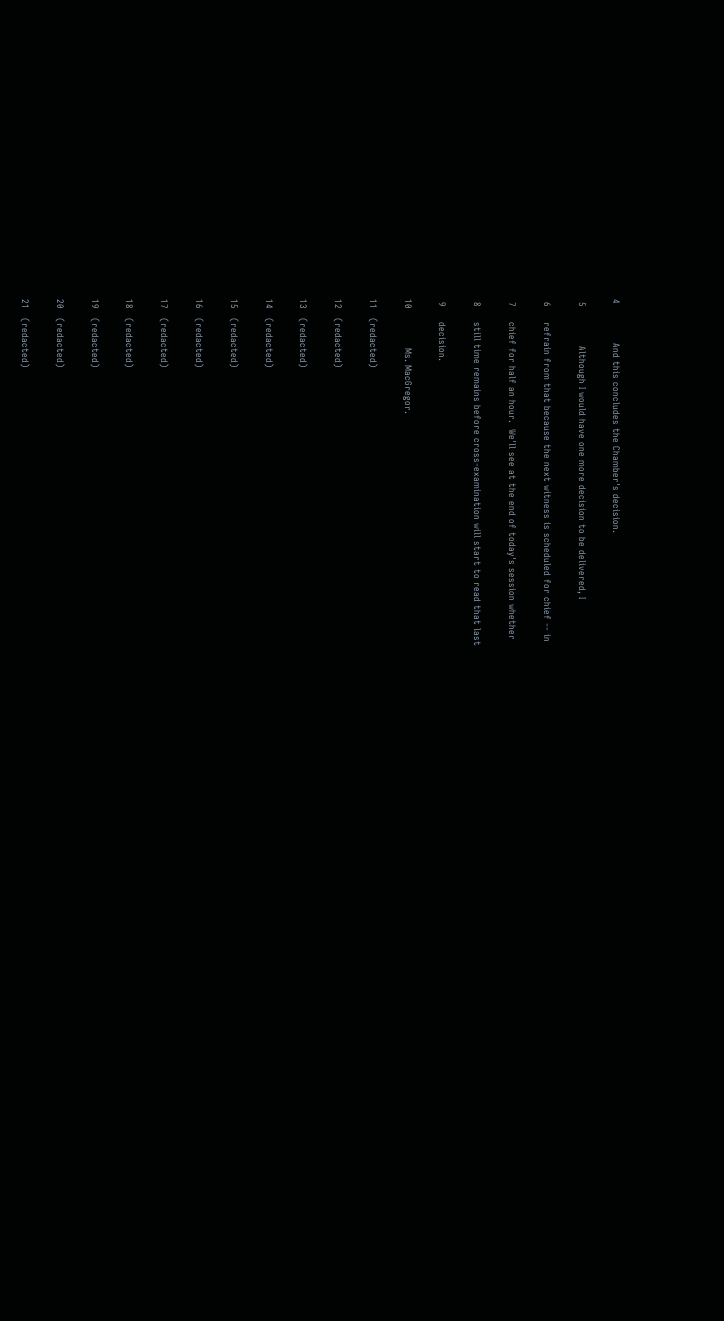4             And this concludes the Chamber's decision.

 5             Although I would have one more decision to be delivered, I

 6     refrain from that because the next witness is scheduled for chief -- in

 7     chief for half an hour.  We'll see at the end of today's session whether

 8     still time remains before cross-examination will start to read that last

 9     decision.

10             Ms. MacGregor.

11   (redacted)

12   (redacted)

13   (redacted)

14   (redacted)

15   (redacted)

16   (redacted)

17   (redacted)

18   (redacted)

19   (redacted)

20   (redacted)

21   (redacted)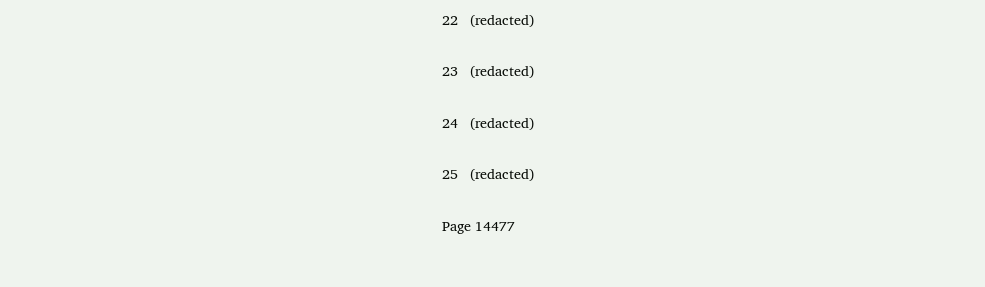22   (redacted)

23   (redacted)

24   (redacted)

25   (redacted)

Page 14477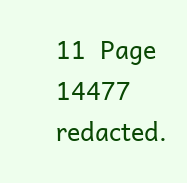11  Page 14477 redacted.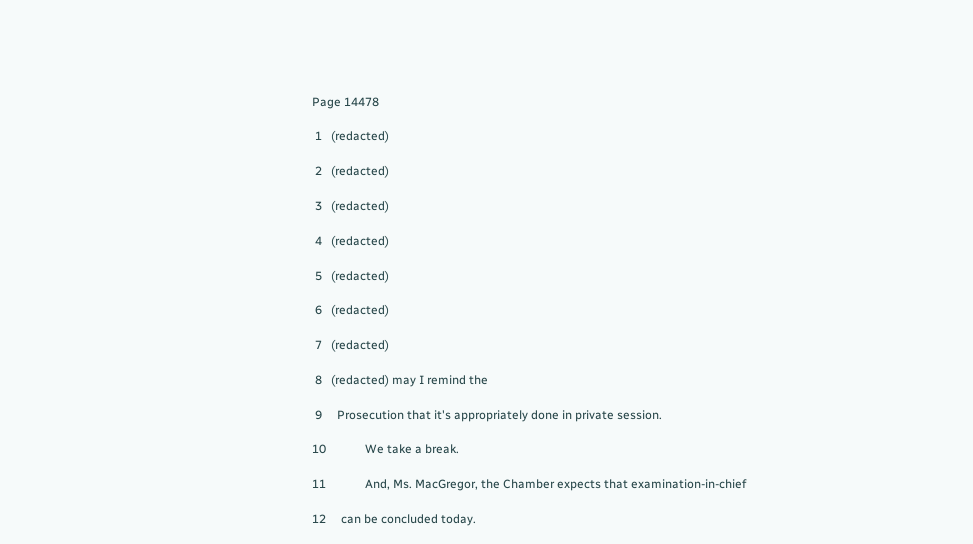Page 14478

 1   (redacted)

 2   (redacted)

 3   (redacted)

 4   (redacted)

 5   (redacted)

 6   (redacted)

 7   (redacted)

 8   (redacted) may I remind the

 9     Prosecution that it's appropriately done in private session.

10             We take a break.

11             And, Ms. MacGregor, the Chamber expects that examination-in-chief

12     can be concluded today.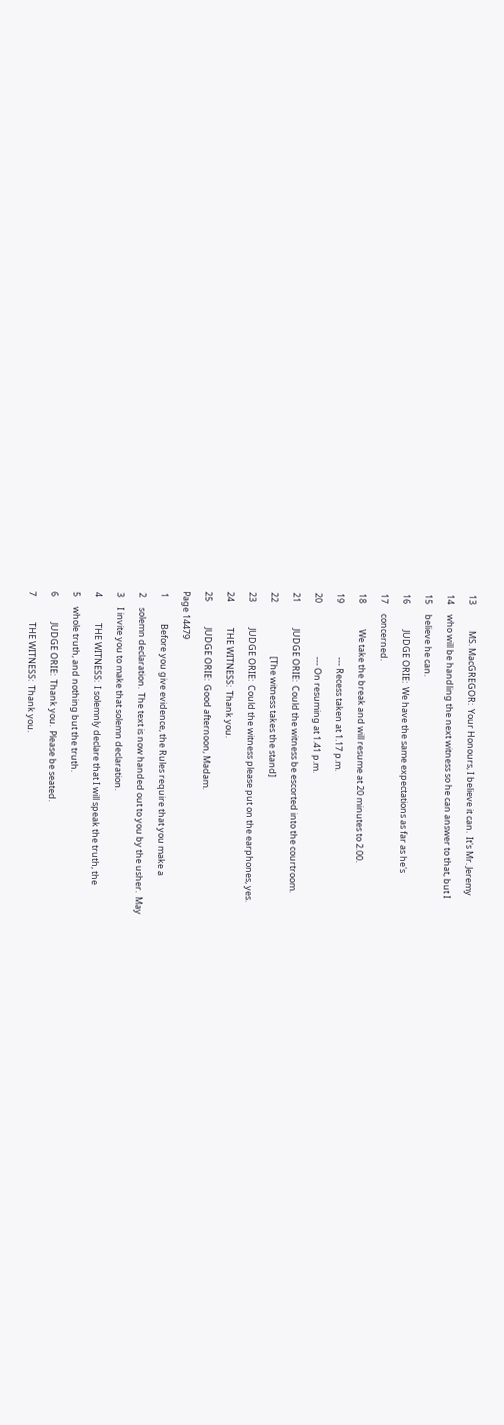13             MS. MacGREGOR:  Your Honours, I believe it can.  It's Mr. Jeremy

14     who will be handling the next witness so he can answer to that, but I

15     believe he can.

16             JUDGE ORIE:  We have the same expectations as far as he's

17     concerned.

18             We take the break and will resume at 20 minutes to 2.00.

19                           --- Recess taken at 1.17 p.m.

20                           --- On resuming at 1.41 p.m.

21             JUDGE ORIE:  Could the witness be escorted into the courtroom.

22                           [The witness takes the stand]

23             JUDGE ORIE:  Could the witness please put on the earphones, yes.

24             THE WITNESS:  Thank you.

25             JUDGE ORIE:  Good afternoon, Madam.

Page 14479

 1             Before you give evidence, the Rules require that you make a

 2     solemn declaration.  The text is now handed out to you by the usher.  May

 3     I invite you to make that solemn declaration.

 4             THE WITNESS:  I solemnly declare that I will speak the truth, the

 5     whole truth, and nothing but the truth.

 6             JUDGE ORIE:  Thank you.  Please be seated.

 7             THE WITNESS:  Thank you.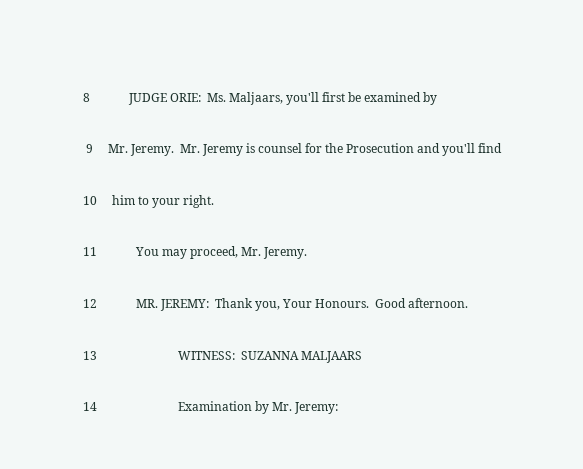8             JUDGE ORIE:  Ms. Maljaars, you'll first be examined by

 9     Mr. Jeremy.  Mr. Jeremy is counsel for the Prosecution and you'll find

10     him to your right.

11             You may proceed, Mr. Jeremy.

12             MR. JEREMY:  Thank you, Your Honours.  Good afternoon.

13                           WITNESS:  SUZANNA MALJAARS

14                           Examination by Mr. Jeremy: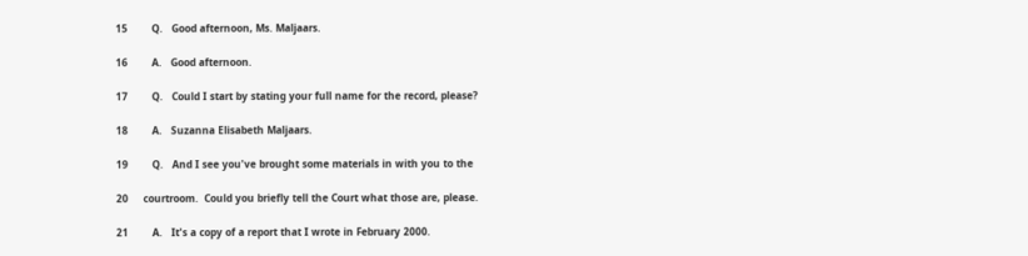15        Q.   Good afternoon, Ms. Maljaars.

16        A.   Good afternoon.

17        Q.   Could I start by stating your full name for the record, please?

18        A.   Suzanna Elisabeth Maljaars.

19        Q.   And I see you've brought some materials in with you to the

20     courtroom.  Could you briefly tell the Court what those are, please.

21        A.   It's a copy of a report that I wrote in February 2000.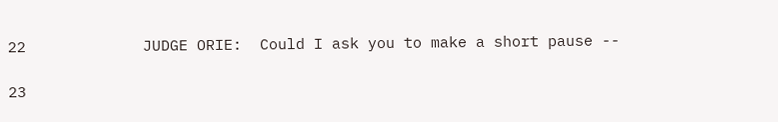22             JUDGE ORIE:  Could I ask you to make a short pause --

23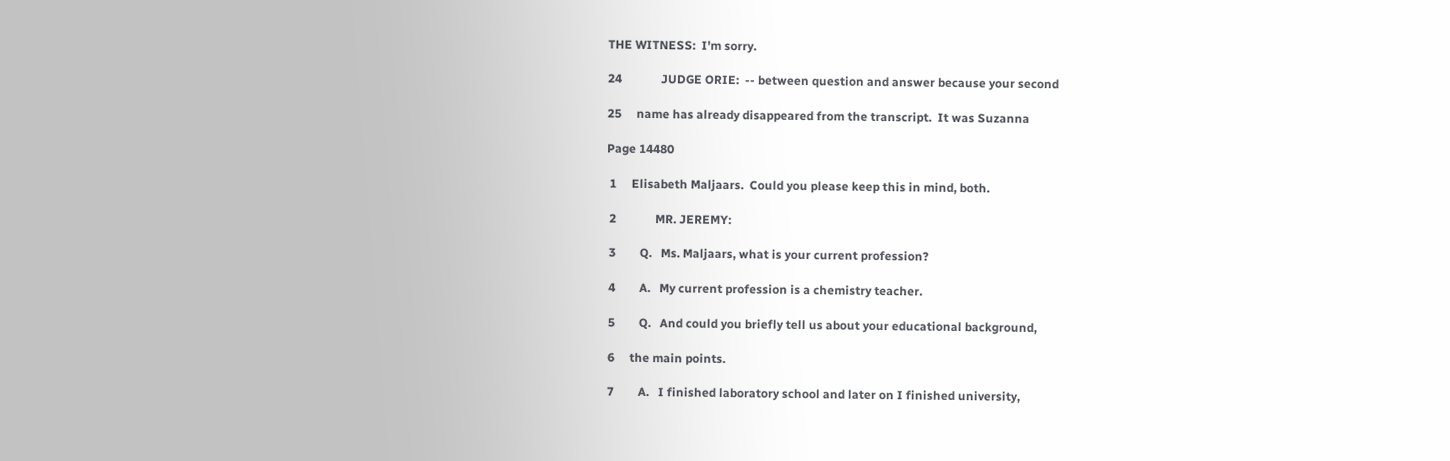THE WITNESS:  I'm sorry.

24             JUDGE ORIE:  -- between question and answer because your second

25     name has already disappeared from the transcript.  It was Suzanna

Page 14480

 1     Elisabeth Maljaars.  Could you please keep this in mind, both.

 2             MR. JEREMY:

 3        Q.   Ms. Maljaars, what is your current profession?

 4        A.   My current profession is a chemistry teacher.

 5        Q.   And could you briefly tell us about your educational background,

 6     the main points.

 7        A.   I finished laboratory school and later on I finished university,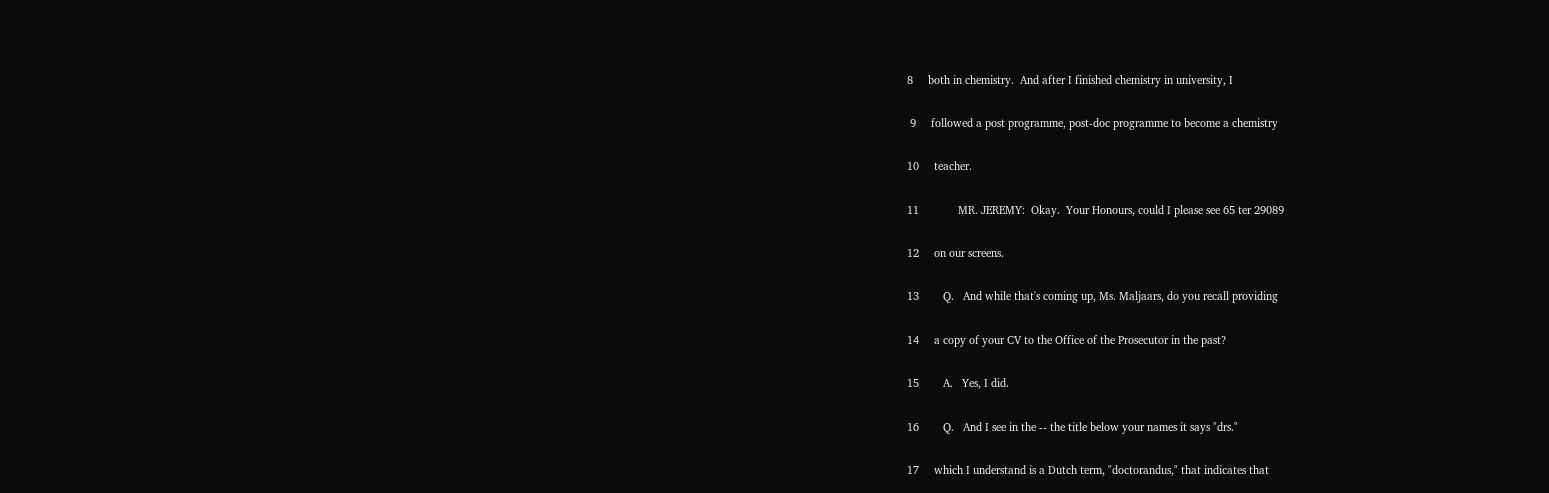8     both in chemistry.  And after I finished chemistry in university, I

 9     followed a post programme, post-doc programme to become a chemistry

10     teacher.

11             MR. JEREMY:  Okay.  Your Honours, could I please see 65 ter 29089

12     on our screens.

13        Q.   And while that's coming up, Ms. Maljaars, do you recall providing

14     a copy of your CV to the Office of the Prosecutor in the past?

15        A.   Yes, I did.

16        Q.   And I see in the -- the title below your names it says "drs."

17     which I understand is a Dutch term, "doctorandus," that indicates that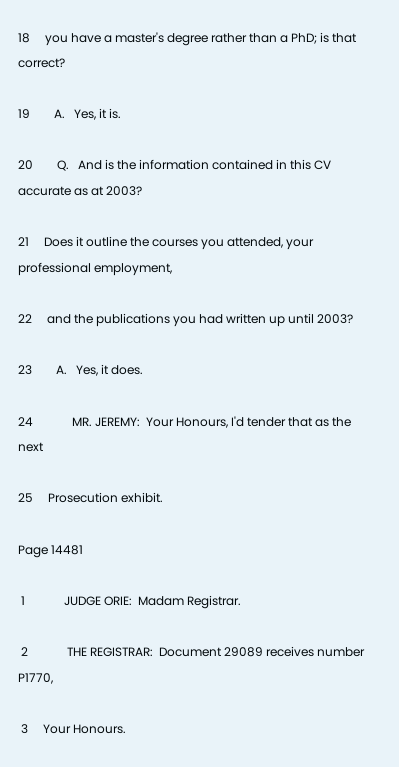18     you have a master's degree rather than a PhD; is that correct?

19        A.   Yes, it is.

20        Q.   And is the information contained in this CV accurate as at 2003?

21     Does it outline the courses you attended, your professional employment,

22     and the publications you had written up until 2003?

23        A.   Yes, it does.

24             MR. JEREMY:  Your Honours, I'd tender that as the next

25     Prosecution exhibit.

Page 14481

 1             JUDGE ORIE:  Madam Registrar.

 2             THE REGISTRAR:  Document 29089 receives number P1770,

 3     Your Honours.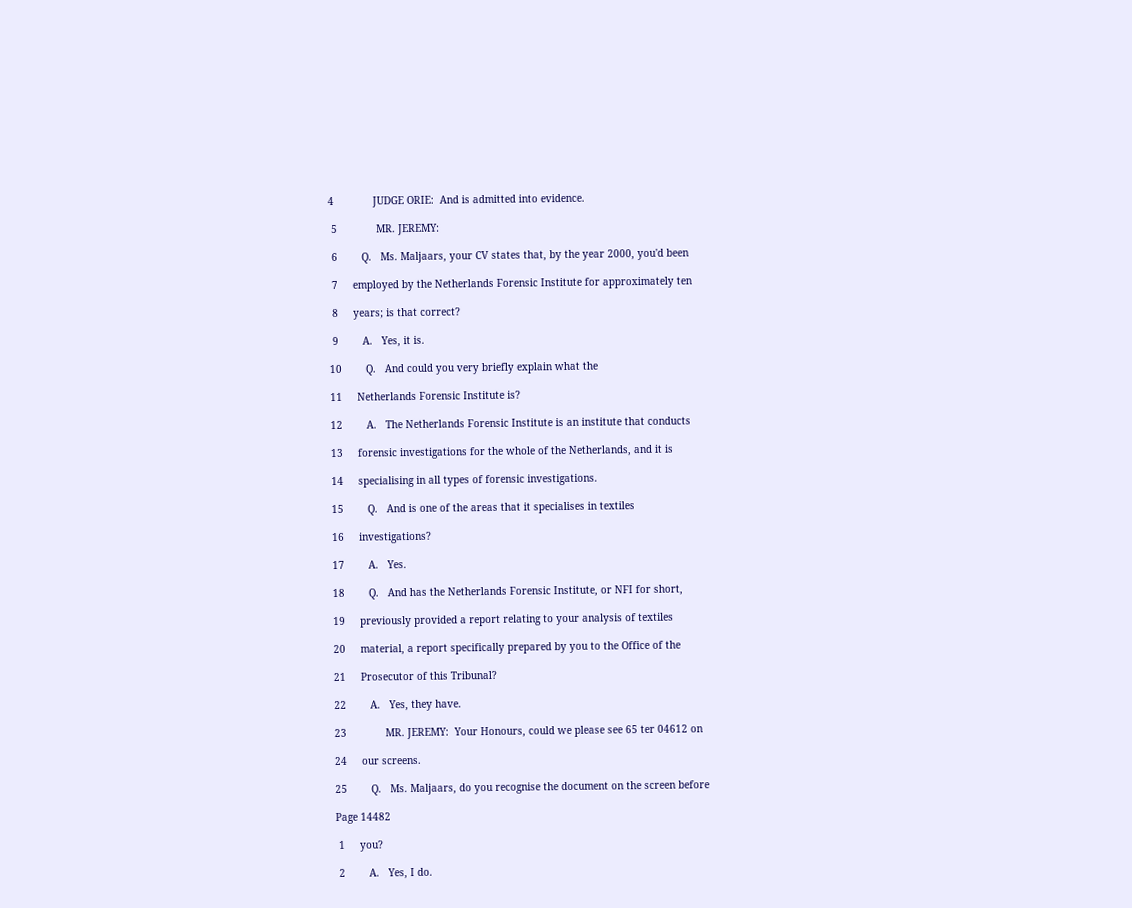4             JUDGE ORIE:  And is admitted into evidence.

 5             MR. JEREMY:

 6        Q.   Ms. Maljaars, your CV states that, by the year 2000, you'd been

 7     employed by the Netherlands Forensic Institute for approximately ten

 8     years; is that correct?

 9        A.   Yes, it is.

10        Q.   And could you very briefly explain what the

11     Netherlands Forensic Institute is?

12        A.   The Netherlands Forensic Institute is an institute that conducts

13     forensic investigations for the whole of the Netherlands, and it is

14     specialising in all types of forensic investigations.

15        Q.   And is one of the areas that it specialises in textiles

16     investigations?

17        A.   Yes.

18        Q.   And has the Netherlands Forensic Institute, or NFI for short,

19     previously provided a report relating to your analysis of textiles

20     material, a report specifically prepared by you to the Office of the

21     Prosecutor of this Tribunal?

22        A.   Yes, they have.

23             MR. JEREMY:  Your Honours, could we please see 65 ter 04612 on

24     our screens.

25        Q.   Ms. Maljaars, do you recognise the document on the screen before

Page 14482

 1     you?

 2        A.   Yes, I do.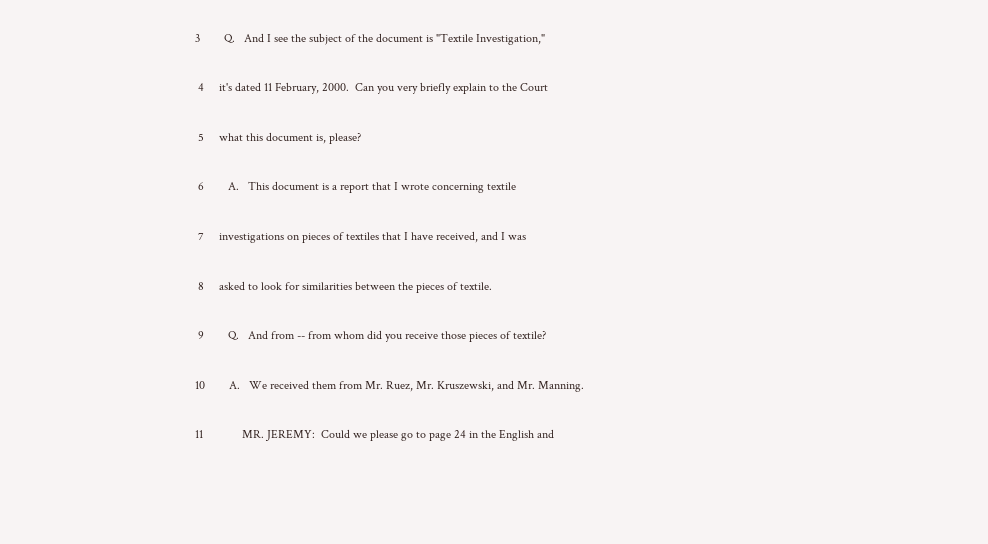3        Q.   And I see the subject of the document is "Textile Investigation,"

 4     it's dated 11 February, 2000.  Can you very briefly explain to the Court

 5     what this document is, please?

 6        A.   This document is a report that I wrote concerning textile

 7     investigations on pieces of textiles that I have received, and I was

 8     asked to look for similarities between the pieces of textile.

 9        Q.   And from -- from whom did you receive those pieces of textile?

10        A.   We received them from Mr. Ruez, Mr. Kruszewski, and Mr. Manning.

11             MR. JEREMY:  Could we please go to page 24 in the English and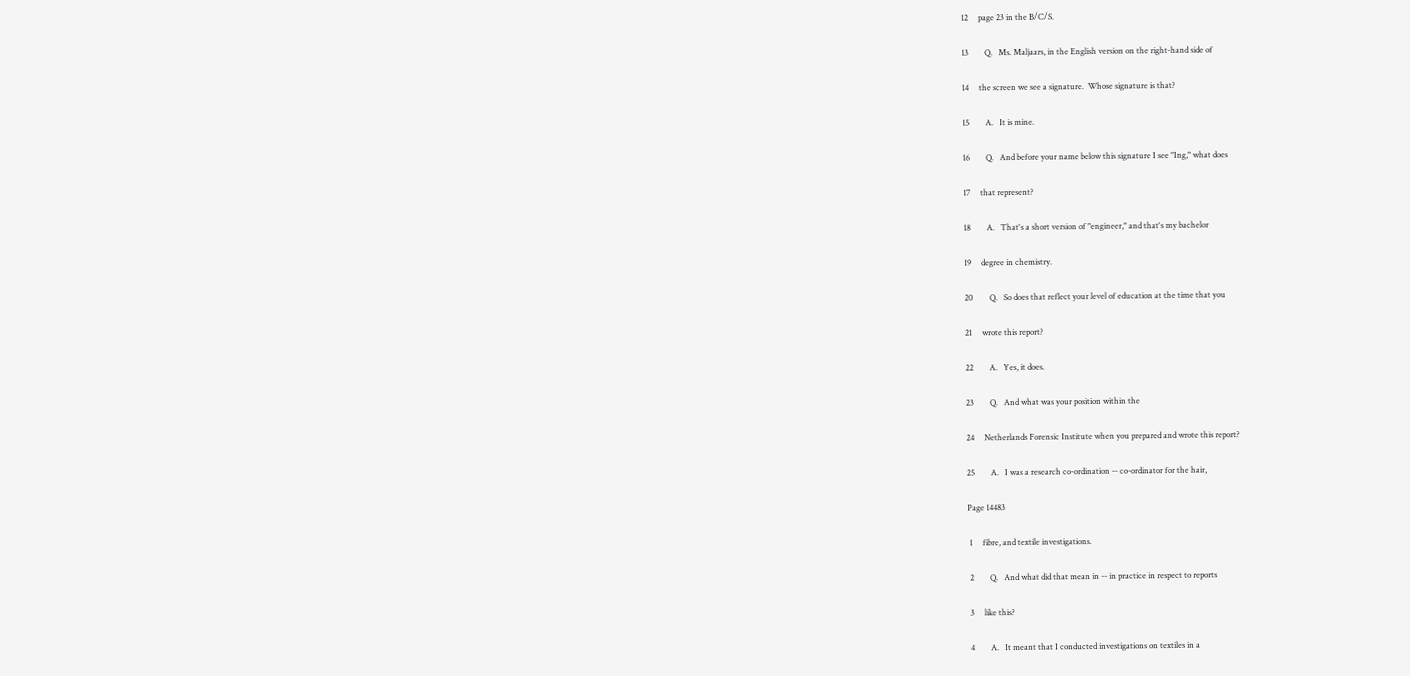12     page 23 in the B/C/S.

13        Q.   Ms. Maljaars, in the English version on the right-hand side of

14     the screen we see a signature.  Whose signature is that?

15        A.   It is mine.

16        Q.   And before your name below this signature I see "Ing," what does

17     that represent?

18        A.   That's a short version of "engineer," and that's my bachelor

19     degree in chemistry.

20        Q.   So does that reflect your level of education at the time that you

21     wrote this report?

22        A.   Yes, it does.

23        Q.   And what was your position within the

24     Netherlands Forensic Institute when you prepared and wrote this report?

25        A.   I was a research co-ordination -- co-ordinator for the hair,

Page 14483

 1     fibre, and textile investigations.

 2        Q.   And what did that mean in -- in practice in respect to reports

 3     like this?

 4        A.   It meant that I conducted investigations on textiles in a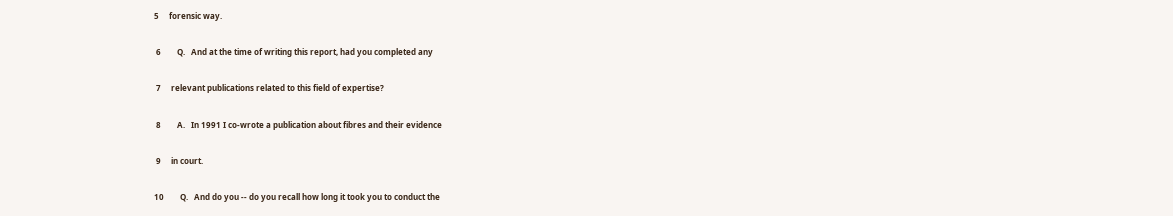5     forensic way.

 6        Q.   And at the time of writing this report, had you completed any

 7     relevant publications related to this field of expertise?

 8        A.   In 1991 I co-wrote a publication about fibres and their evidence

 9     in court.

10        Q.   And do you -- do you recall how long it took you to conduct the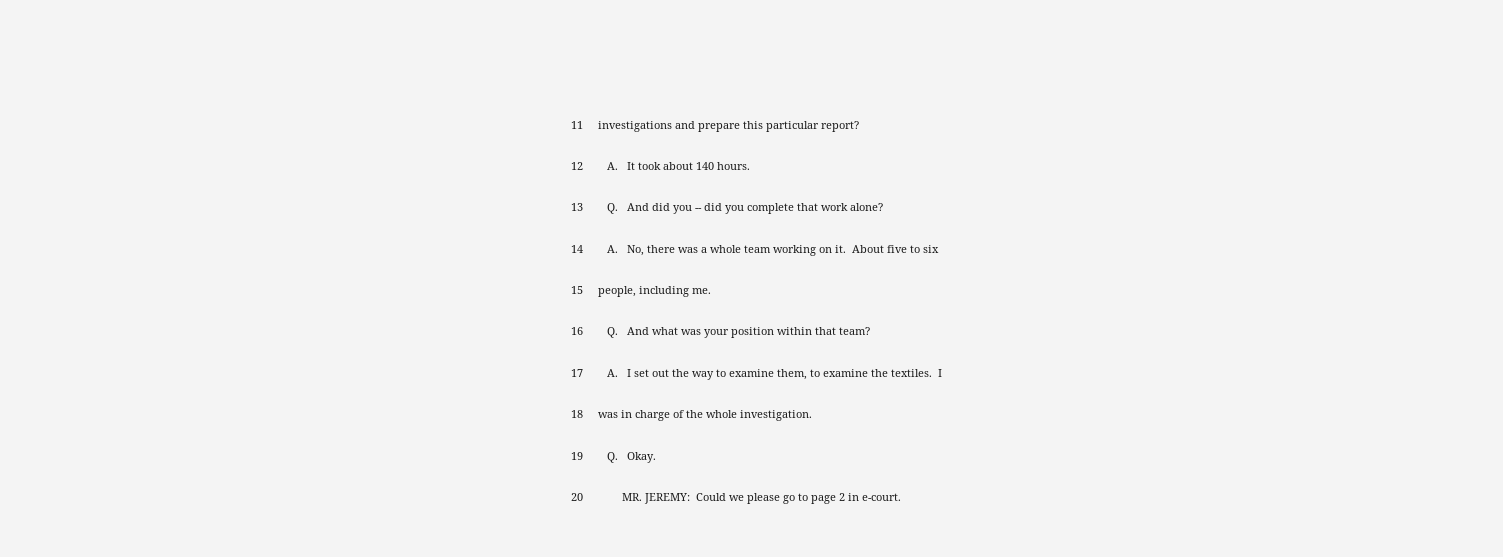11     investigations and prepare this particular report?

12        A.   It took about 140 hours.

13        Q.   And did you -- did you complete that work alone?

14        A.   No, there was a whole team working on it.  About five to six

15     people, including me.

16        Q.   And what was your position within that team?

17        A.   I set out the way to examine them, to examine the textiles.  I

18     was in charge of the whole investigation.

19        Q.   Okay.

20             MR. JEREMY:  Could we please go to page 2 in e-court.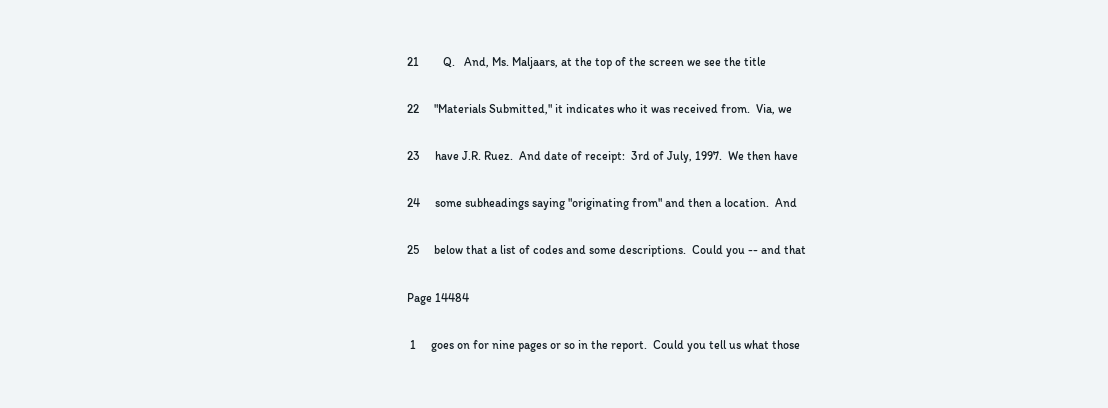21        Q.   And, Ms. Maljaars, at the top of the screen we see the title

22     "Materials Submitted," it indicates who it was received from.  Via, we

23     have J.R. Ruez.  And date of receipt:  3rd of July, 1997.  We then have

24     some subheadings saying "originating from" and then a location.  And

25     below that a list of codes and some descriptions.  Could you -- and that

Page 14484

 1     goes on for nine pages or so in the report.  Could you tell us what those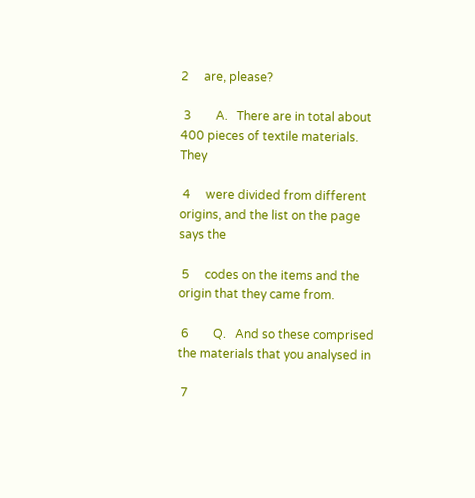2     are, please?

 3        A.   There are in total about 400 pieces of textile materials.  They

 4     were divided from different origins, and the list on the page says the

 5     codes on the items and the origin that they came from.

 6        Q.   And so these comprised the materials that you analysed in

 7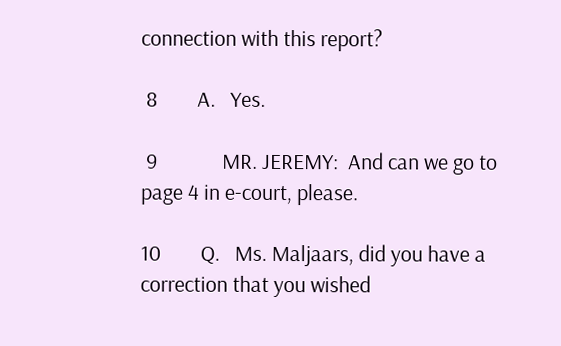connection with this report?

 8        A.   Yes.

 9             MR. JEREMY:  And can we go to page 4 in e-court, please.

10        Q.   Ms. Maljaars, did you have a correction that you wished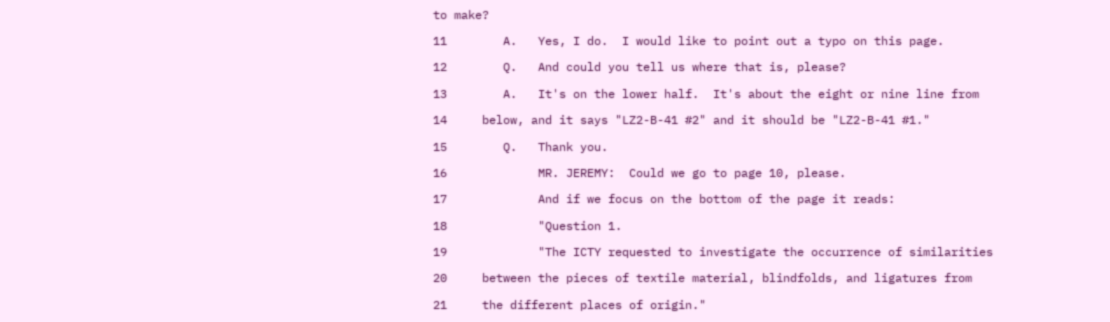to make?

11        A.   Yes, I do.  I would like to point out a typo on this page.

12        Q.   And could you tell us where that is, please?

13        A.   It's on the lower half.  It's about the eight or nine line from

14     below, and it says "LZ2-B-41 #2" and it should be "LZ2-B-41 #1."

15        Q.   Thank you.

16             MR. JEREMY:  Could we go to page 10, please.

17             And if we focus on the bottom of the page it reads:

18             "Question 1.

19             "The ICTY requested to investigate the occurrence of similarities

20     between the pieces of textile material, blindfolds, and ligatures from

21     the different places of origin."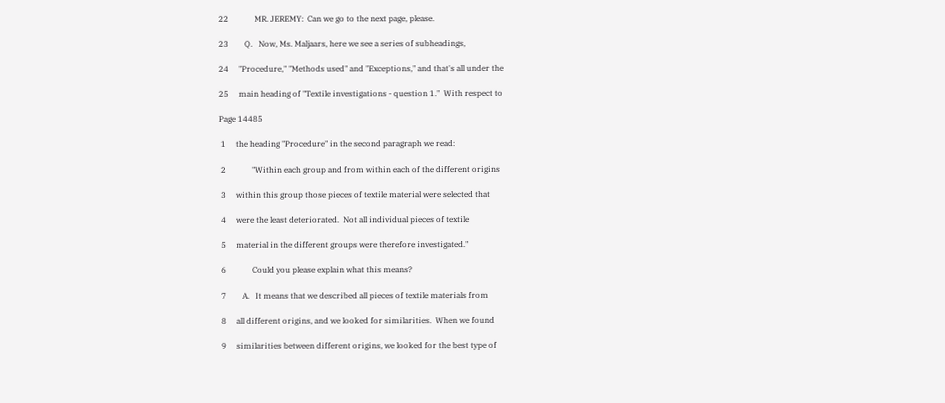22             MR. JEREMY:  Can we go to the next page, please.

23        Q.   Now, Ms. Maljaars, here we see a series of subheadings,

24     "Procedure," "Methods used" and "Exceptions," and that's all under the

25     main heading of "Textile investigations - question 1."  With respect to

Page 14485

 1     the heading "Procedure" in the second paragraph we read:

 2             "Within each group and from within each of the different origins

 3     within this group those pieces of textile material were selected that

 4     were the least deteriorated.  Not all individual pieces of textile

 5     material in the different groups were therefore investigated."

 6             Could you please explain what this means?

 7        A.   It means that we described all pieces of textile materials from

 8     all different origins, and we looked for similarities.  When we found

 9     similarities between different origins, we looked for the best type of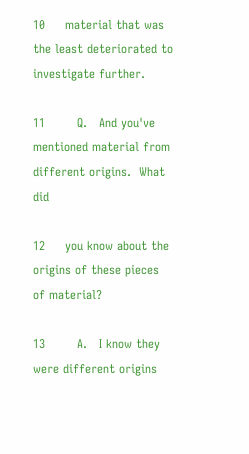10     material that was the least deteriorated to investigate further.

11        Q.   And you've mentioned material from different origins.  What did

12     you know about the origins of these pieces of material?

13        A.   I know they were different origins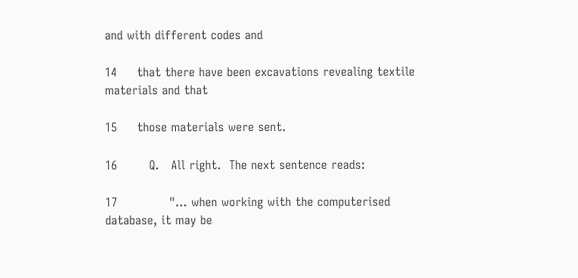and with different codes and

14     that there have been excavations revealing textile materials and that

15     those materials were sent.

16        Q.   All right.  The next sentence reads:

17             "... when working with the computerised database, it may be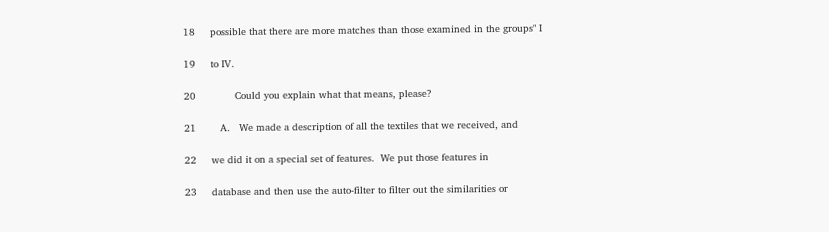18     possible that there are more matches than those examined in the groups" I

19     to IV.

20             Could you explain what that means, please?

21        A.   We made a description of all the textiles that we received, and

22     we did it on a special set of features.  We put those features in

23     database and then use the auto-filter to filter out the similarities or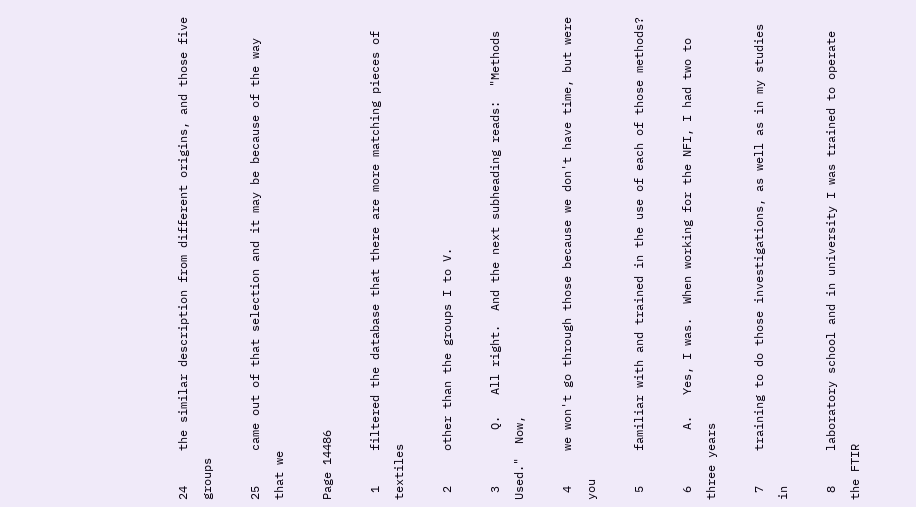24     the similar description from different origins, and those five groups

25     came out of that selection and it may be because of the way that we

Page 14486

 1     filtered the database that there are more matching pieces of textiles

 2     other than the groups I to V.

 3        Q.   All right.  And the next subheading reads:  "Methods Used."  Now,

 4     we won't go through those because we don't have time, but were you

 5     familiar with and trained in the use of each of those methods?

 6        A.   Yes, I was.  When working for the NFI, I had two to three years

 7     training to do those investigations, as well as in my studies in

 8     laboratory school and in university I was trained to operate the FTIR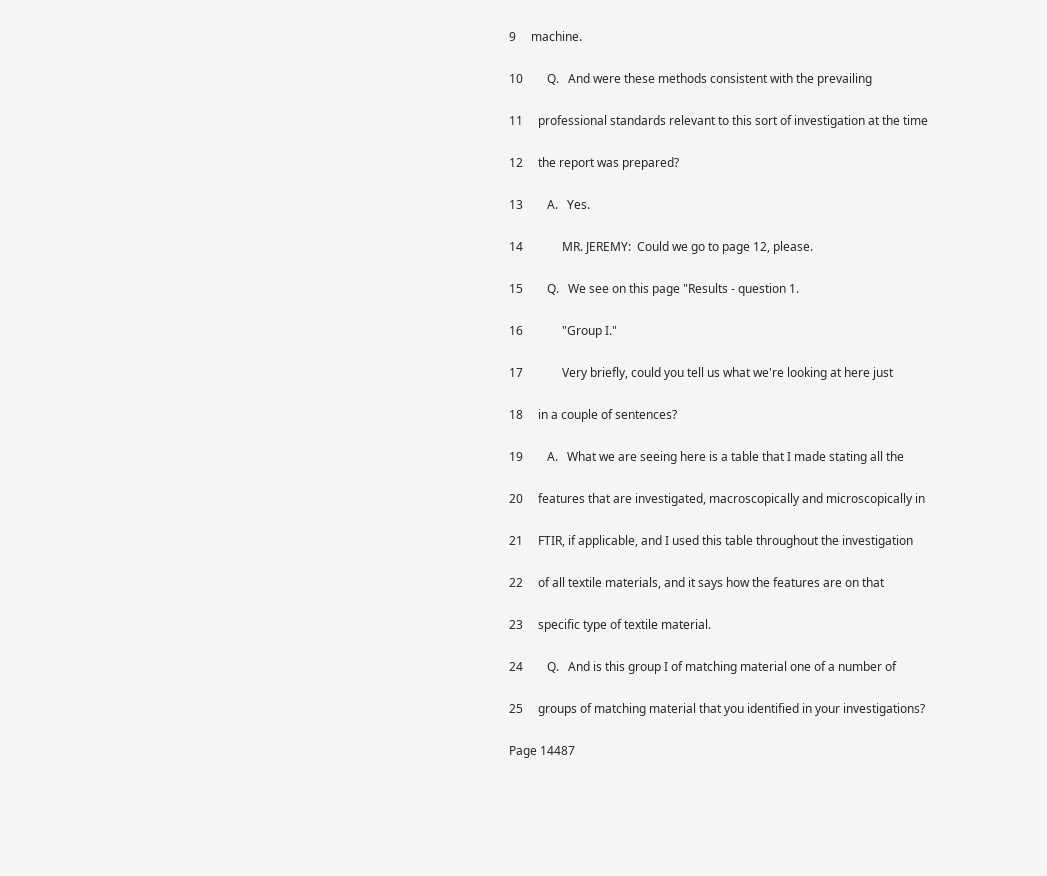9     machine.

10        Q.   And were these methods consistent with the prevailing

11     professional standards relevant to this sort of investigation at the time

12     the report was prepared?

13        A.   Yes.

14             MR. JEREMY:  Could we go to page 12, please.

15        Q.   We see on this page "Results - question 1.

16             "Group I."

17             Very briefly, could you tell us what we're looking at here just

18     in a couple of sentences?

19        A.   What we are seeing here is a table that I made stating all the

20     features that are investigated, macroscopically and microscopically in

21     FTIR, if applicable, and I used this table throughout the investigation

22     of all textile materials, and it says how the features are on that

23     specific type of textile material.

24        Q.   And is this group I of matching material one of a number of

25     groups of matching material that you identified in your investigations?

Page 14487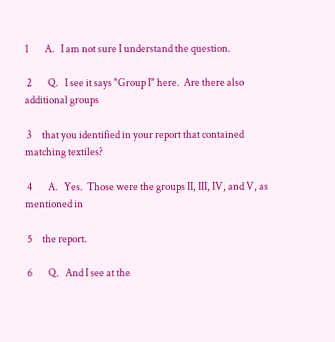1        A.   I am not sure I understand the question.

 2        Q.   I see it says "Group I" here.  Are there also additional groups

 3     that you identified in your report that contained matching textiles?

 4        A.   Yes.  Those were the groups II, III, IV, and V, as mentioned in

 5     the report.

 6        Q.   And I see at the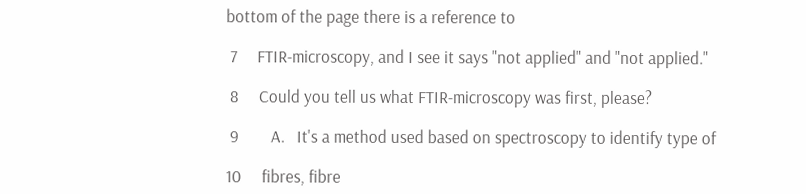bottom of the page there is a reference to

 7     FTIR-microscopy, and I see it says "not applied" and "not applied."

 8     Could you tell us what FTIR-microscopy was first, please?

 9        A.   It's a method used based on spectroscopy to identify type of

10     fibres, fibre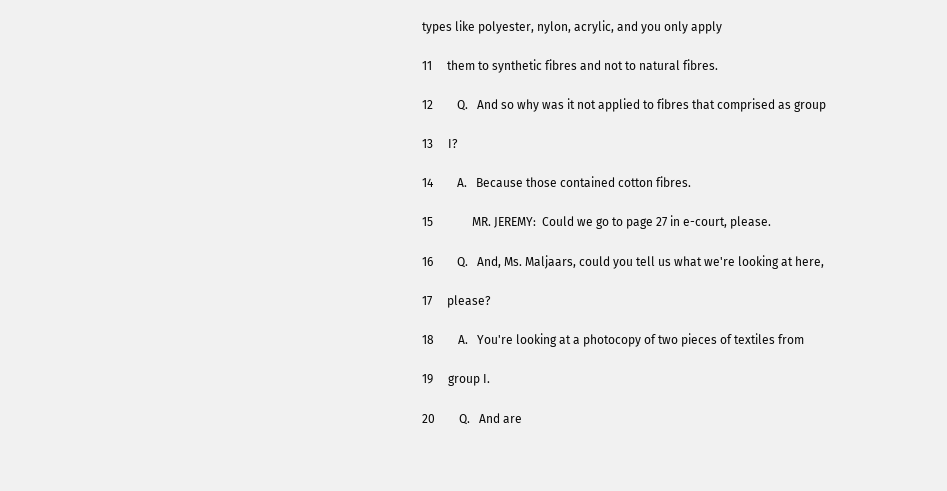types like polyester, nylon, acrylic, and you only apply

11     them to synthetic fibres and not to natural fibres.

12        Q.   And so why was it not applied to fibres that comprised as group

13     I?

14        A.   Because those contained cotton fibres.

15             MR. JEREMY:  Could we go to page 27 in e-court, please.

16        Q.   And, Ms. Maljaars, could you tell us what we're looking at here,

17     please?

18        A.   You're looking at a photocopy of two pieces of textiles from

19     group I.

20        Q.   And are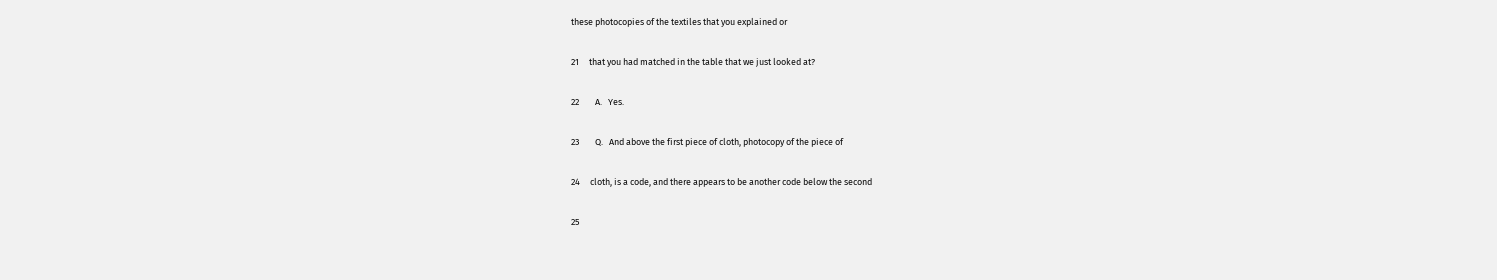these photocopies of the textiles that you explained or

21     that you had matched in the table that we just looked at?

22        A.   Yes.

23        Q.   And above the first piece of cloth, photocopy of the piece of

24     cloth, is a code, and there appears to be another code below the second

25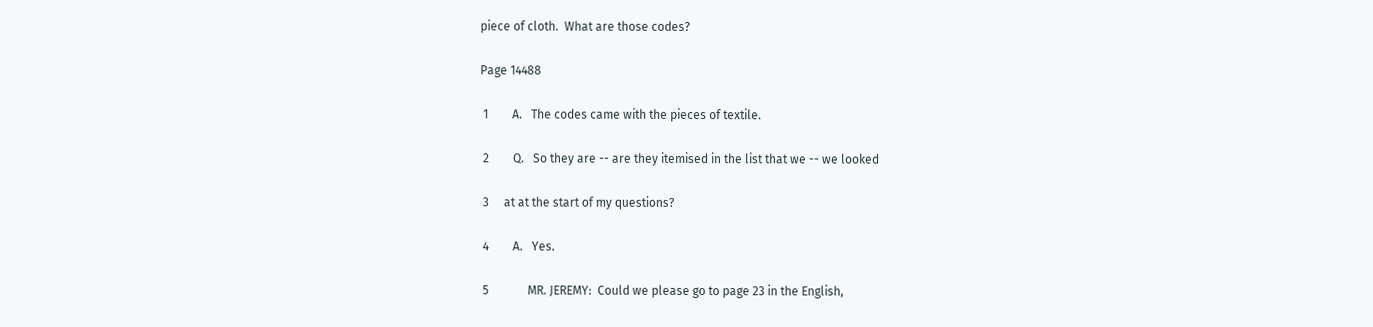piece of cloth.  What are those codes?

Page 14488

 1        A.   The codes came with the pieces of textile.

 2        Q.   So they are -- are they itemised in the list that we -- we looked

 3     at at the start of my questions?

 4        A.   Yes.

 5             MR. JEREMY:  Could we please go to page 23 in the English,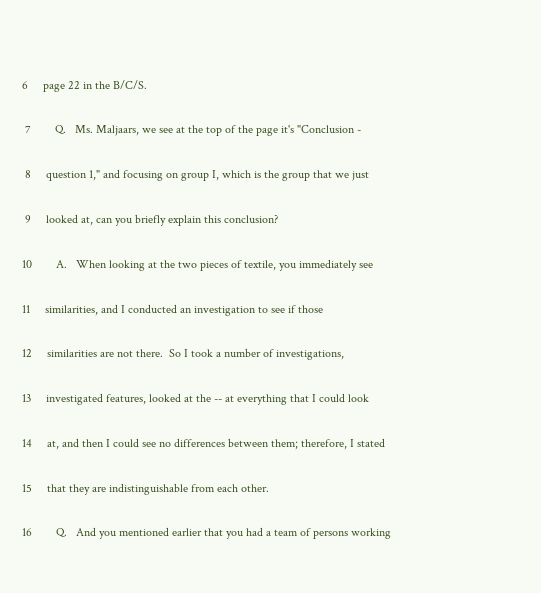6     page 22 in the B/C/S.

 7        Q.   Ms. Maljaars, we see at the top of the page it's "Conclusion -

 8     question 1," and focusing on group I, which is the group that we just

 9     looked at, can you briefly explain this conclusion?

10        A.   When looking at the two pieces of textile, you immediately see

11     similarities, and I conducted an investigation to see if those

12     similarities are not there.  So I took a number of investigations,

13     investigated features, looked at the -- at everything that I could look

14     at, and then I could see no differences between them; therefore, I stated

15     that they are indistinguishable from each other.

16        Q.   And you mentioned earlier that you had a team of persons working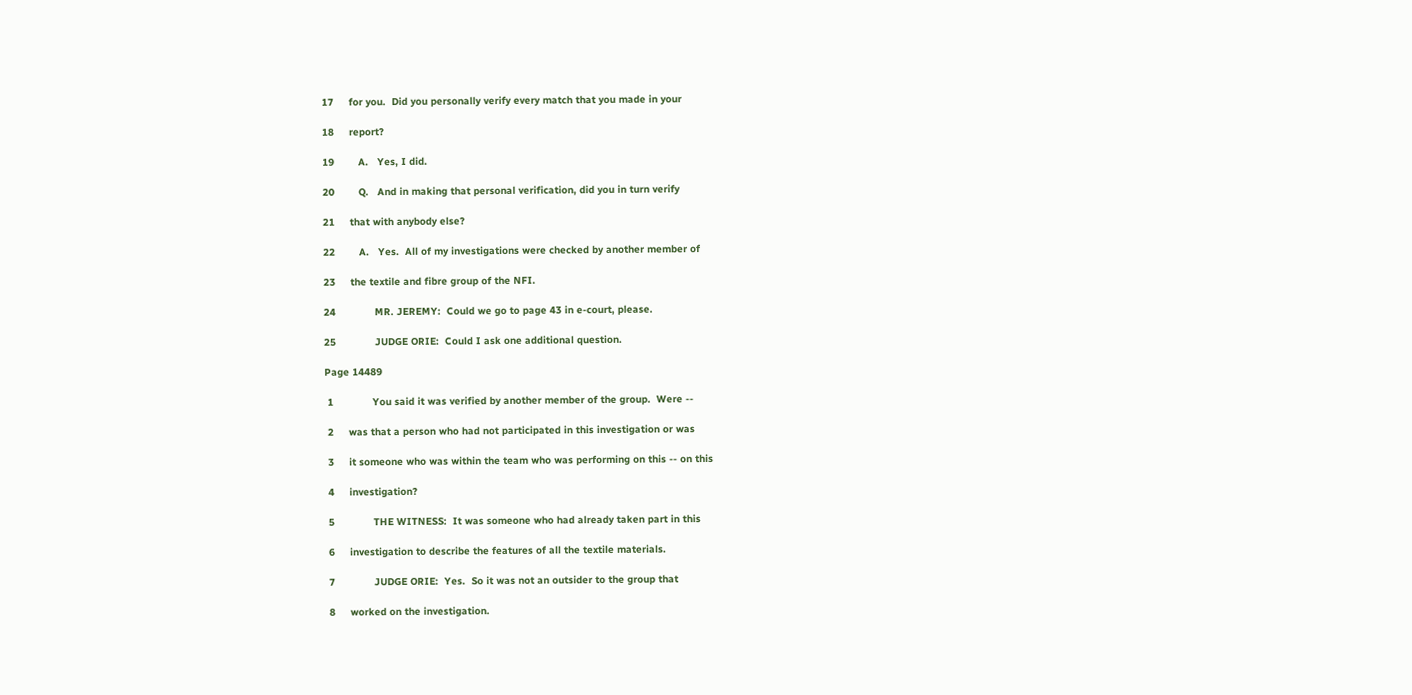17     for you.  Did you personally verify every match that you made in your

18     report?

19        A.   Yes, I did.

20        Q.   And in making that personal verification, did you in turn verify

21     that with anybody else?

22        A.   Yes.  All of my investigations were checked by another member of

23     the textile and fibre group of the NFI.

24             MR. JEREMY:  Could we go to page 43 in e-court, please.

25             JUDGE ORIE:  Could I ask one additional question.

Page 14489

 1             You said it was verified by another member of the group.  Were --

 2     was that a person who had not participated in this investigation or was

 3     it someone who was within the team who was performing on this -- on this

 4     investigation?

 5             THE WITNESS:  It was someone who had already taken part in this

 6     investigation to describe the features of all the textile materials.

 7             JUDGE ORIE:  Yes.  So it was not an outsider to the group that

 8     worked on the investigation.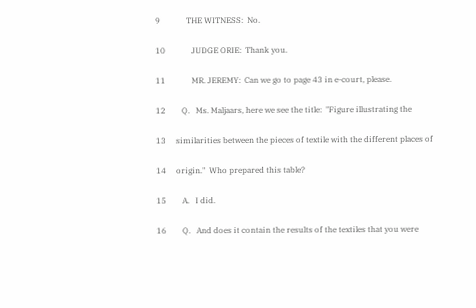9             THE WITNESS:  No.

10             JUDGE ORIE:  Thank you.

11             MR. JEREMY:  Can we go to page 43 in e-court, please.

12        Q.   Ms. Maljaars, here we see the title:  "Figure illustrating the

13     similarities between the pieces of textile with the different places of

14     origin."  Who prepared this table?

15        A.   I did.

16        Q.   And does it contain the results of the textiles that you were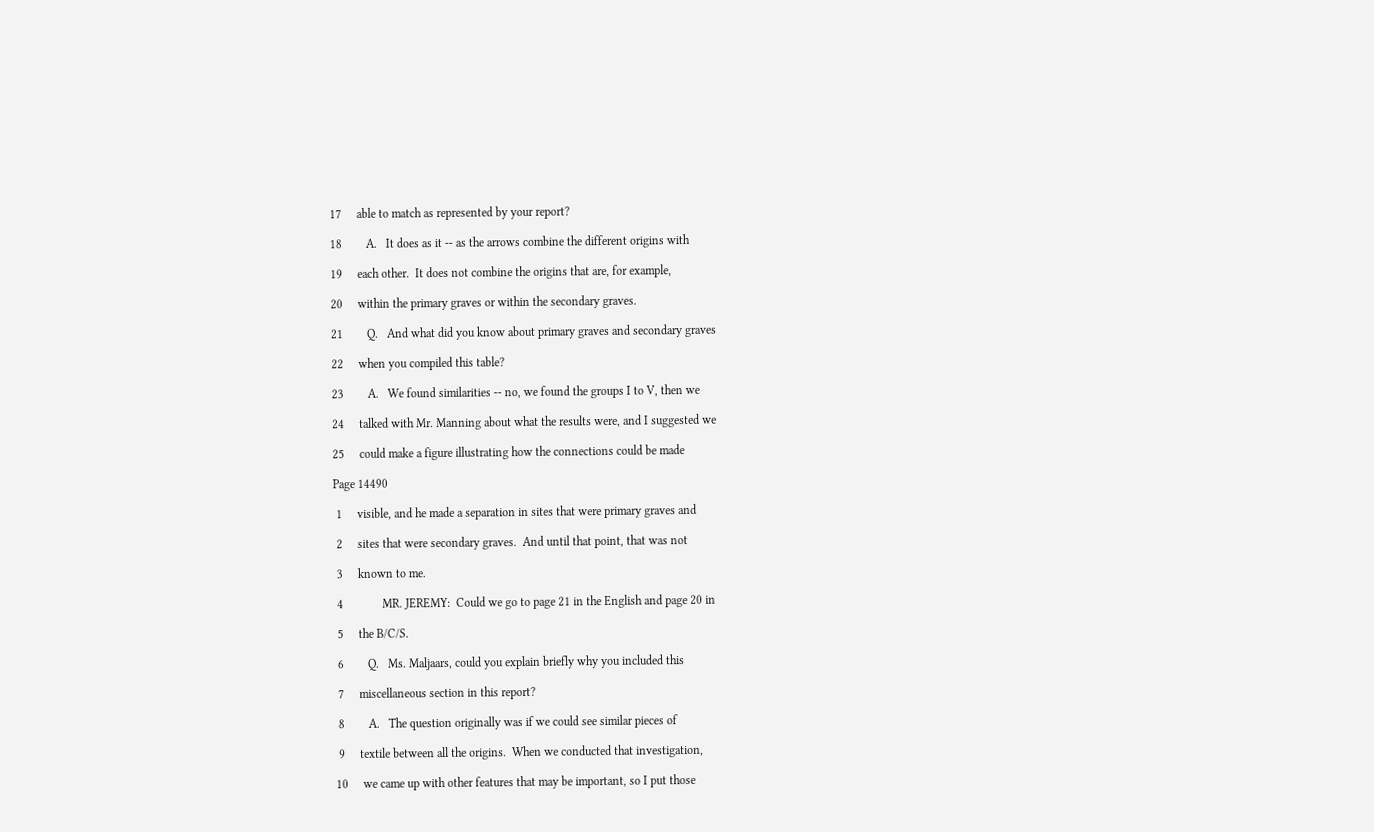17     able to match as represented by your report?

18        A.   It does as it -- as the arrows combine the different origins with

19     each other.  It does not combine the origins that are, for example,

20     within the primary graves or within the secondary graves.

21        Q.   And what did you know about primary graves and secondary graves

22     when you compiled this table?

23        A.   We found similarities -- no, we found the groups I to V, then we

24     talked with Mr. Manning about what the results were, and I suggested we

25     could make a figure illustrating how the connections could be made

Page 14490

 1     visible, and he made a separation in sites that were primary graves and

 2     sites that were secondary graves.  And until that point, that was not

 3     known to me.

 4             MR. JEREMY:  Could we go to page 21 in the English and page 20 in

 5     the B/C/S.

 6        Q.   Ms. Maljaars, could you explain briefly why you included this

 7     miscellaneous section in this report?

 8        A.   The question originally was if we could see similar pieces of

 9     textile between all the origins.  When we conducted that investigation,

10     we came up with other features that may be important, so I put those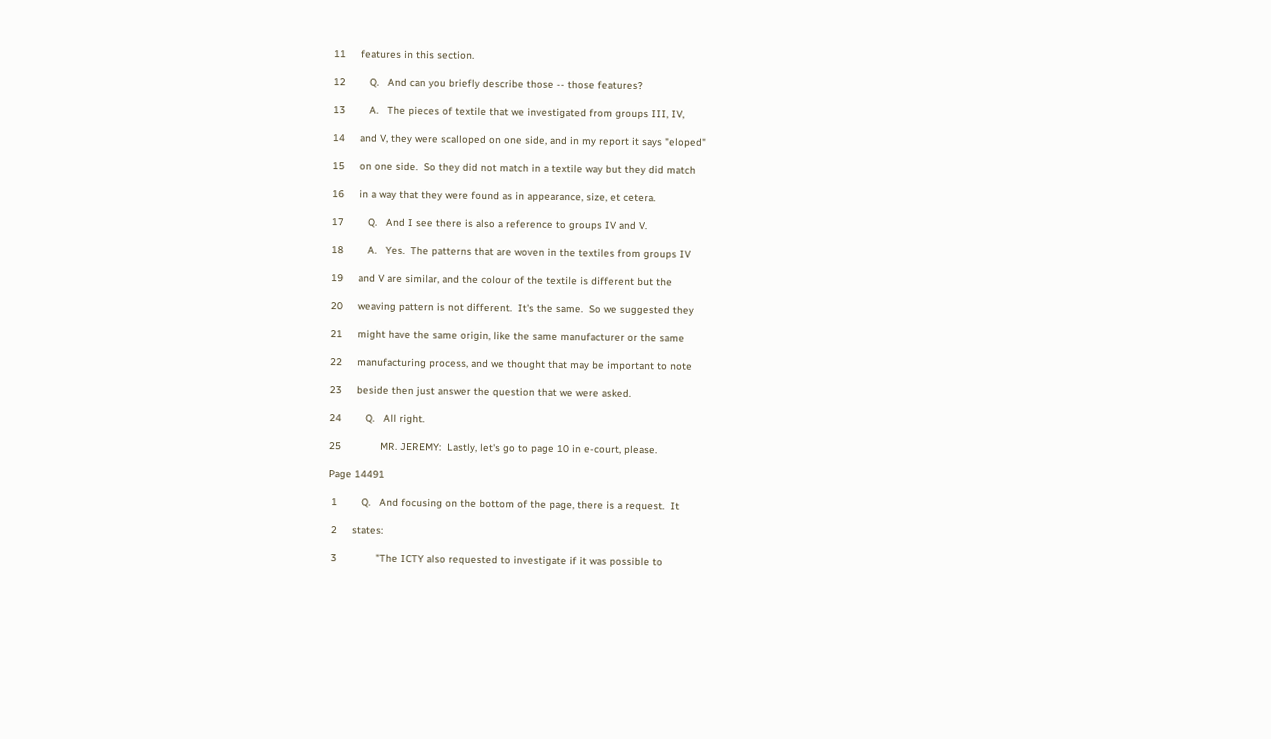11     features in this section.

12        Q.   And can you briefly describe those -- those features?

13        A.   The pieces of textile that we investigated from groups III, IV,

14     and V, they were scalloped on one side, and in my report it says "eloped"

15     on one side.  So they did not match in a textile way but they did match

16     in a way that they were found as in appearance, size, et cetera.

17        Q.   And I see there is also a reference to groups IV and V.

18        A.   Yes.  The patterns that are woven in the textiles from groups IV

19     and V are similar, and the colour of the textile is different but the

20     weaving pattern is not different.  It's the same.  So we suggested they

21     might have the same origin, like the same manufacturer or the same

22     manufacturing process, and we thought that may be important to note

23     beside then just answer the question that we were asked.

24        Q.   All right.

25             MR. JEREMY:  Lastly, let's go to page 10 in e-court, please.

Page 14491

 1        Q.   And focusing on the bottom of the page, there is a request.  It

 2     states:

 3             "The ICTY also requested to investigate if it was possible to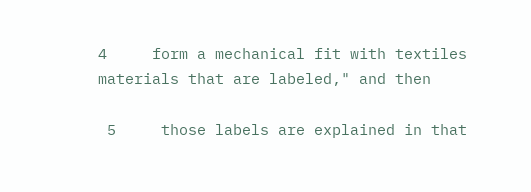4     form a mechanical fit with textiles materials that are labeled," and then

 5     those labels are explained in that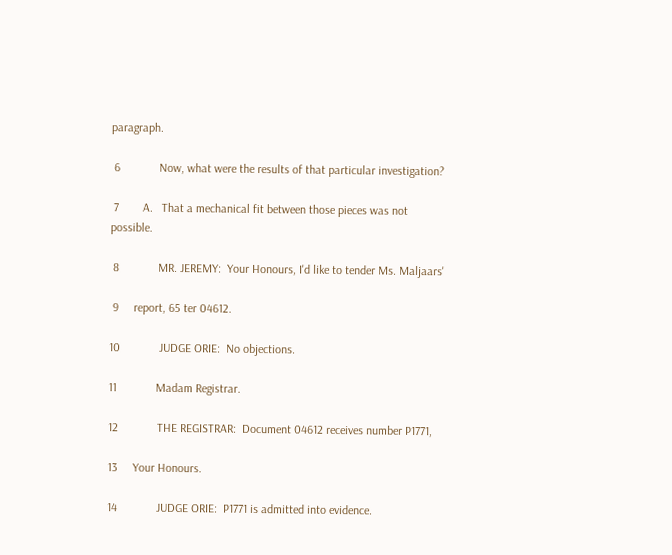paragraph.

 6             Now, what were the results of that particular investigation?

 7        A.   That a mechanical fit between those pieces was not possible.

 8             MR. JEREMY:  Your Honours, I'd like to tender Ms. Maljaars'

 9     report, 65 ter 04612.

10             JUDGE ORIE:  No objections.

11             Madam Registrar.

12             THE REGISTRAR:  Document 04612 receives number P1771,

13     Your Honours.

14             JUDGE ORIE:  P1771 is admitted into evidence.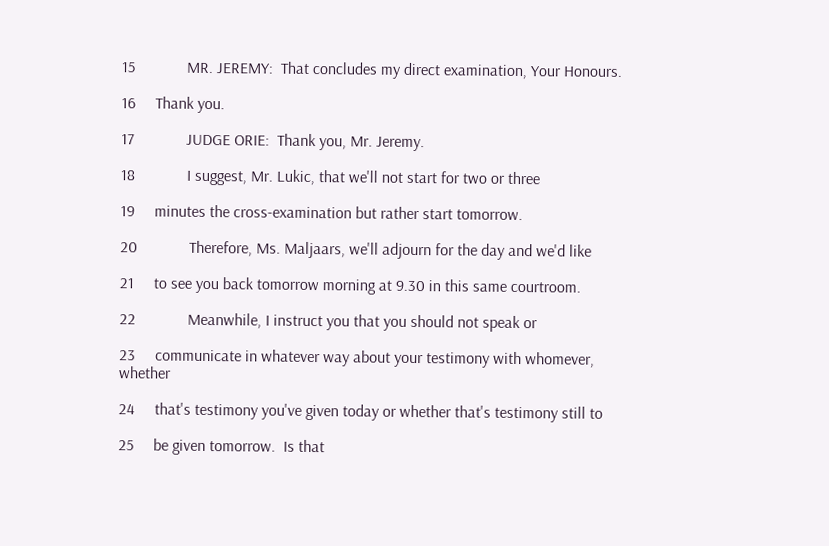15             MR. JEREMY:  That concludes my direct examination, Your Honours.

16     Thank you.

17             JUDGE ORIE:  Thank you, Mr. Jeremy.

18             I suggest, Mr. Lukic, that we'll not start for two or three

19     minutes the cross-examination but rather start tomorrow.

20             Therefore, Ms. Maljaars, we'll adjourn for the day and we'd like

21     to see you back tomorrow morning at 9.30 in this same courtroom.

22             Meanwhile, I instruct you that you should not speak or

23     communicate in whatever way about your testimony with whomever, whether

24     that's testimony you've given today or whether that's testimony still to

25     be given tomorrow.  Is that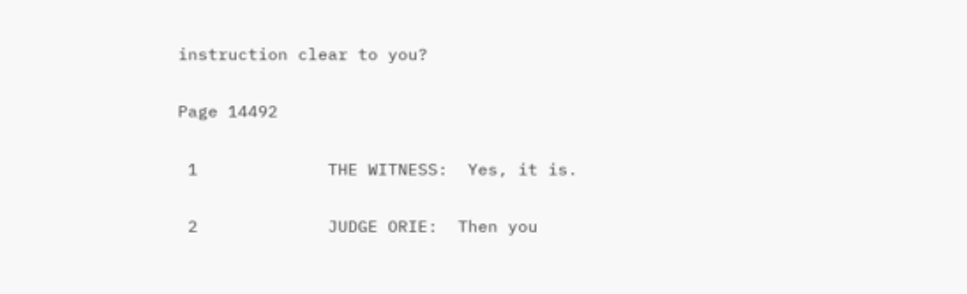instruction clear to you?

Page 14492

 1             THE WITNESS:  Yes, it is.

 2             JUDGE ORIE:  Then you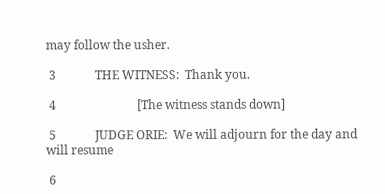may follow the usher.

 3             THE WITNESS:  Thank you.

 4                           [The witness stands down]

 5             JUDGE ORIE:  We will adjourn for the day and will resume

 6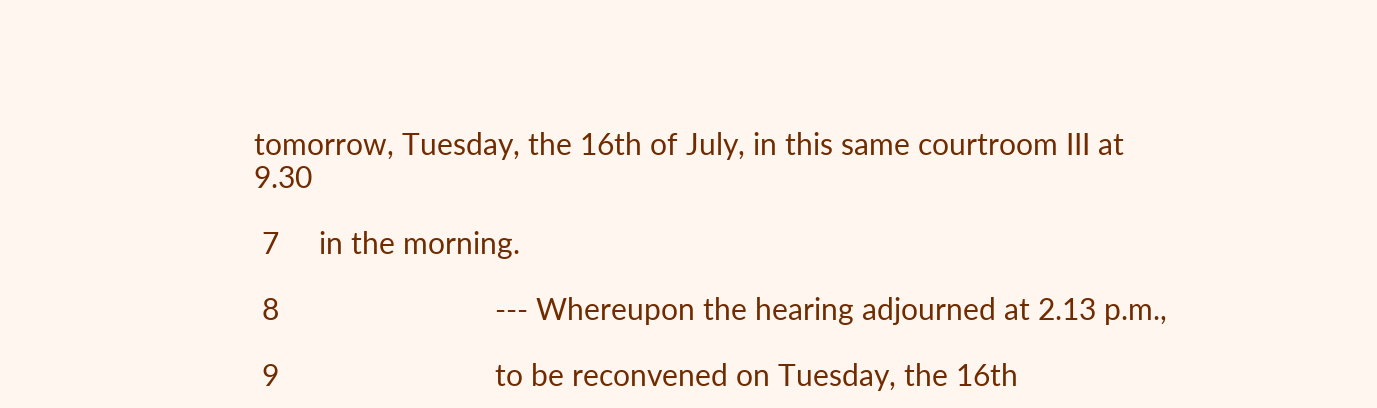tomorrow, Tuesday, the 16th of July, in this same courtroom III at 9.30

 7     in the morning.

 8                           --- Whereupon the hearing adjourned at 2.13 p.m.,

 9                           to be reconvened on Tuesday, the 16th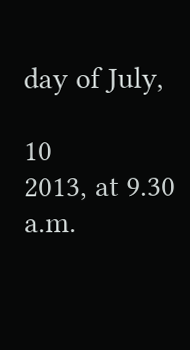day of July,

10                           2013, at 9.30 a.m.